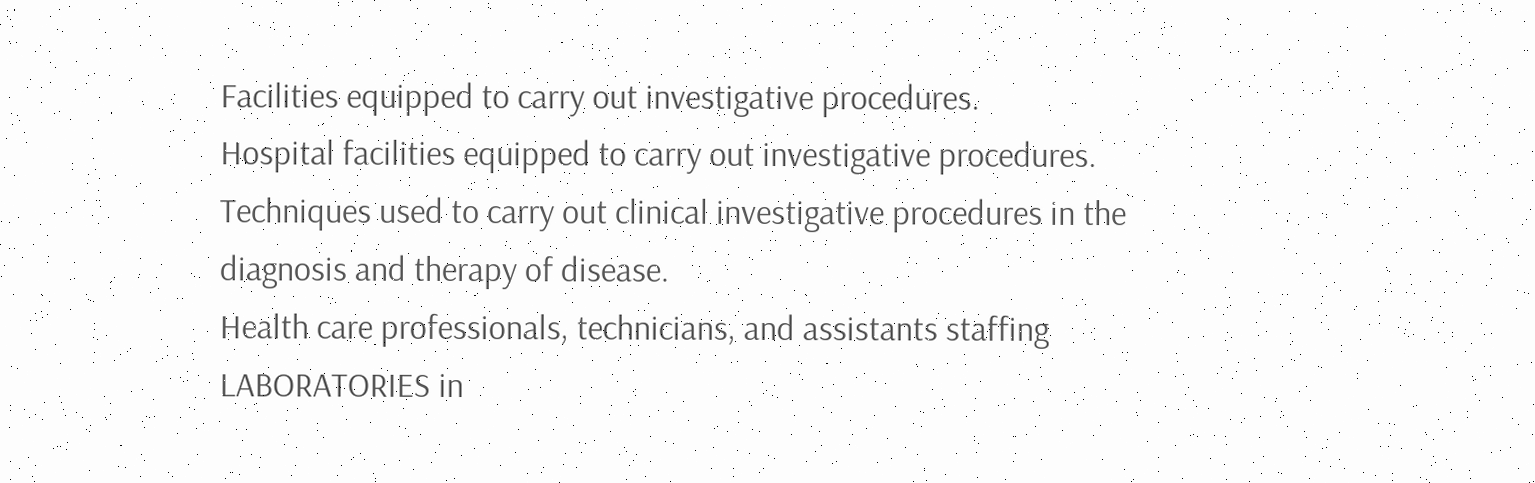Facilities equipped to carry out investigative procedures.
Hospital facilities equipped to carry out investigative procedures.
Techniques used to carry out clinical investigative procedures in the diagnosis and therapy of disease.
Health care professionals, technicians, and assistants staffing LABORATORIES in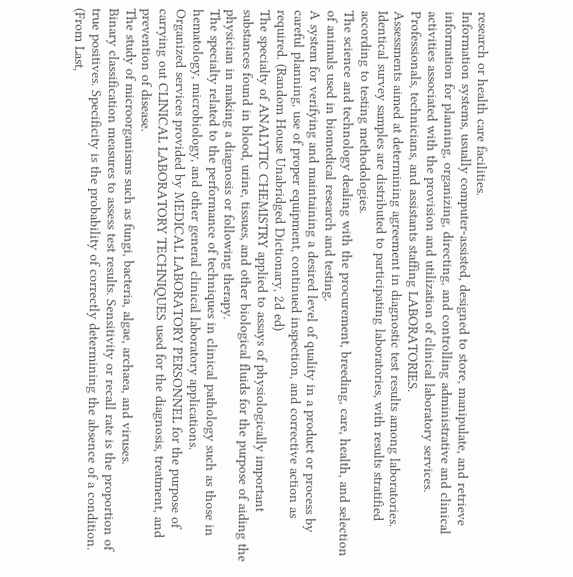research or health care facilities.
Information systems, usually computer-assisted, designed to store, manipulate, and retrieve information for planning, organizing, directing, and controlling administrative and clinical activities associated with the provision and utilization of clinical laboratory services.
Professionals, technicians, and assistants staffing LABORATORIES.
Assessments aimed at determining agreement in diagnostic test results among laboratories. Identical survey samples are distributed to participating laboratories, with results stratified according to testing methodologies.
The science and technology dealing with the procurement, breeding, care, health, and selection of animals used in biomedical research and testing.
A system for verifying and maintaining a desired level of quality in a product or process by careful planning, use of proper equipment, continued inspection, and corrective action as required. (Random House Unabridged Dictionary, 2d ed)
The specialty of ANALYTIC CHEMISTRY applied to assays of physiologically important substances found in blood, urine, tissues, and other biological fluids for the purpose of aiding the physician in making a diagnosis or following therapy.
The specialty related to the performance of techniques in clinical pathology such as those in hematology, microbiology, and other general clinical laboratory applications.
Organized services provided by MEDICAL LABORATORY PERSONNEL for the purpose of carrying out CLINICAL LABORATORY TECHNIQUES used for the diagnosis, treatment, and prevention of disease.
The study of microorganisms such as fungi, bacteria, algae, archaea, and viruses.
Binary classification measures to assess test results. Sensitivity or recall rate is the proportion of true positives. Specificity is the probability of correctly determining the absence of a condition. (From Last,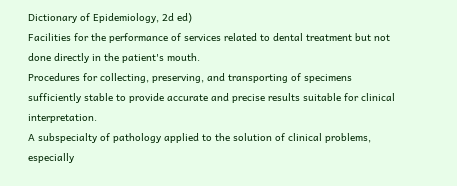Dictionary of Epidemiology, 2d ed)
Facilities for the performance of services related to dental treatment but not done directly in the patient's mouth.
Procedures for collecting, preserving, and transporting of specimens sufficiently stable to provide accurate and precise results suitable for clinical interpretation.
A subspecialty of pathology applied to the solution of clinical problems, especially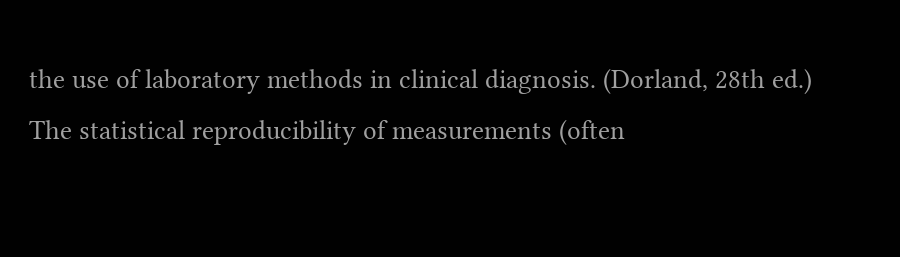the use of laboratory methods in clinical diagnosis. (Dorland, 28th ed.)
The statistical reproducibility of measurements (often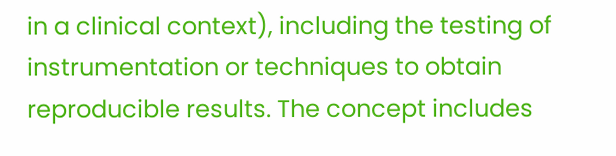in a clinical context), including the testing of instrumentation or techniques to obtain reproducible results. The concept includes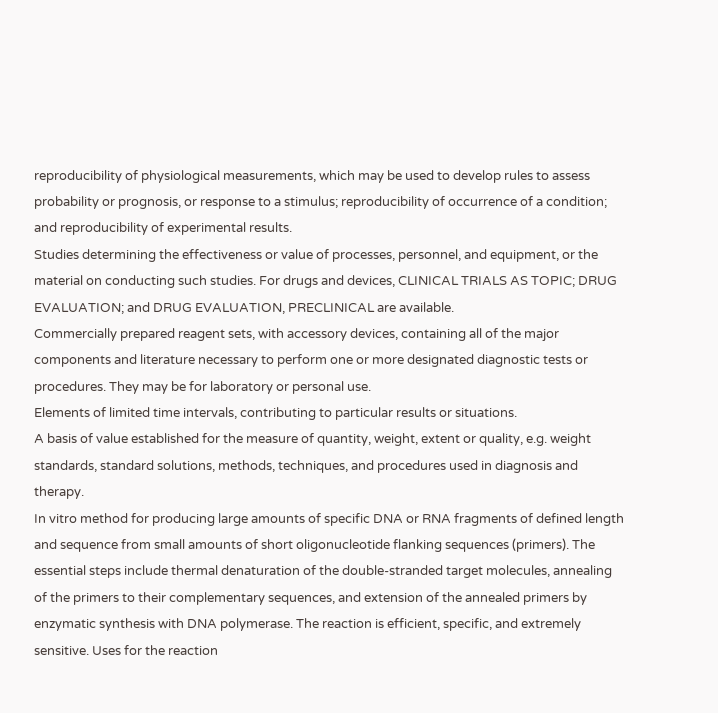reproducibility of physiological measurements, which may be used to develop rules to assess probability or prognosis, or response to a stimulus; reproducibility of occurrence of a condition; and reproducibility of experimental results.
Studies determining the effectiveness or value of processes, personnel, and equipment, or the material on conducting such studies. For drugs and devices, CLINICAL TRIALS AS TOPIC; DRUG EVALUATION; and DRUG EVALUATION, PRECLINICAL are available.
Commercially prepared reagent sets, with accessory devices, containing all of the major components and literature necessary to perform one or more designated diagnostic tests or procedures. They may be for laboratory or personal use.
Elements of limited time intervals, contributing to particular results or situations.
A basis of value established for the measure of quantity, weight, extent or quality, e.g. weight standards, standard solutions, methods, techniques, and procedures used in diagnosis and therapy.
In vitro method for producing large amounts of specific DNA or RNA fragments of defined length and sequence from small amounts of short oligonucleotide flanking sequences (primers). The essential steps include thermal denaturation of the double-stranded target molecules, annealing of the primers to their complementary sequences, and extension of the annealed primers by enzymatic synthesis with DNA polymerase. The reaction is efficient, specific, and extremely sensitive. Uses for the reaction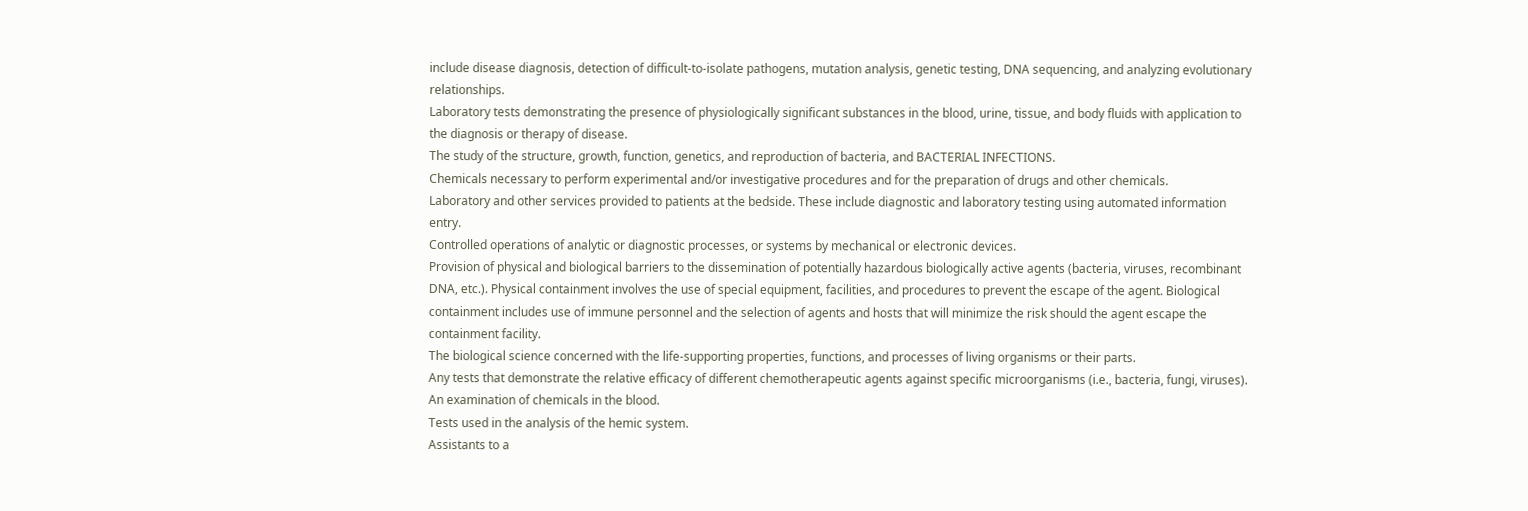include disease diagnosis, detection of difficult-to-isolate pathogens, mutation analysis, genetic testing, DNA sequencing, and analyzing evolutionary relationships.
Laboratory tests demonstrating the presence of physiologically significant substances in the blood, urine, tissue, and body fluids with application to the diagnosis or therapy of disease.
The study of the structure, growth, function, genetics, and reproduction of bacteria, and BACTERIAL INFECTIONS.
Chemicals necessary to perform experimental and/or investigative procedures and for the preparation of drugs and other chemicals.
Laboratory and other services provided to patients at the bedside. These include diagnostic and laboratory testing using automated information entry.
Controlled operations of analytic or diagnostic processes, or systems by mechanical or electronic devices.
Provision of physical and biological barriers to the dissemination of potentially hazardous biologically active agents (bacteria, viruses, recombinant DNA, etc.). Physical containment involves the use of special equipment, facilities, and procedures to prevent the escape of the agent. Biological containment includes use of immune personnel and the selection of agents and hosts that will minimize the risk should the agent escape the containment facility.
The biological science concerned with the life-supporting properties, functions, and processes of living organisms or their parts.
Any tests that demonstrate the relative efficacy of different chemotherapeutic agents against specific microorganisms (i.e., bacteria, fungi, viruses).
An examination of chemicals in the blood.
Tests used in the analysis of the hemic system.
Assistants to a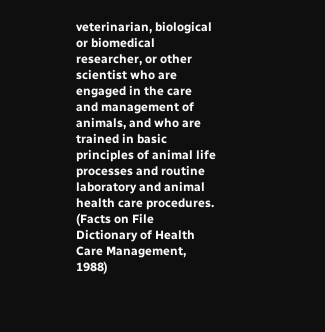veterinarian, biological or biomedical researcher, or other scientist who are engaged in the care and management of animals, and who are trained in basic principles of animal life processes and routine laboratory and animal health care procedures. (Facts on File Dictionary of Health Care Management, 1988)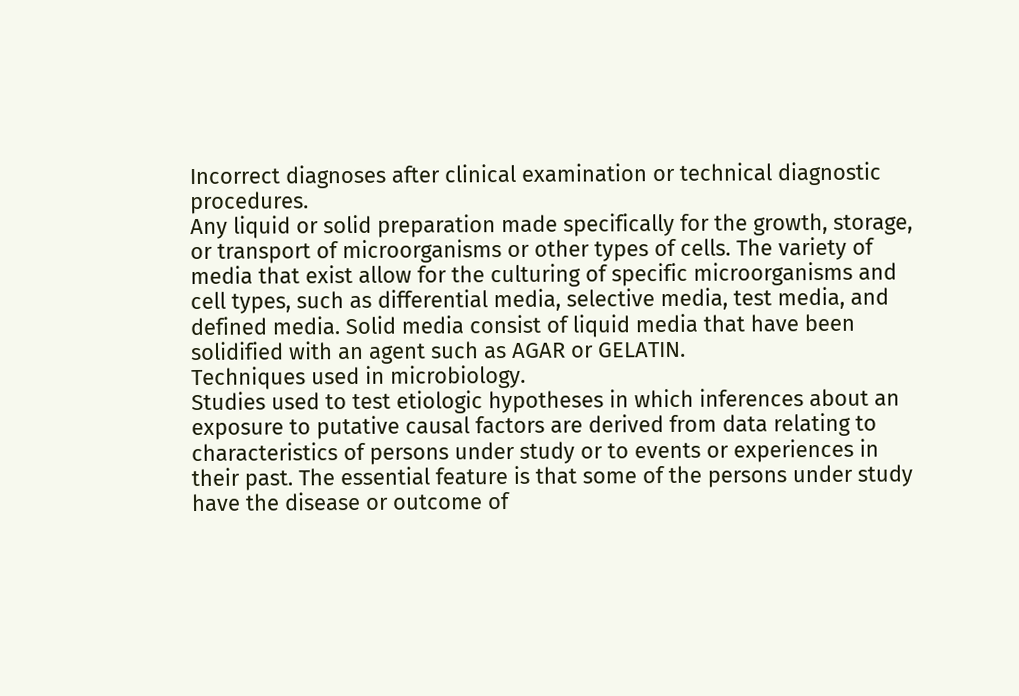Incorrect diagnoses after clinical examination or technical diagnostic procedures.
Any liquid or solid preparation made specifically for the growth, storage, or transport of microorganisms or other types of cells. The variety of media that exist allow for the culturing of specific microorganisms and cell types, such as differential media, selective media, test media, and defined media. Solid media consist of liquid media that have been solidified with an agent such as AGAR or GELATIN.
Techniques used in microbiology.
Studies used to test etiologic hypotheses in which inferences about an exposure to putative causal factors are derived from data relating to characteristics of persons under study or to events or experiences in their past. The essential feature is that some of the persons under study have the disease or outcome of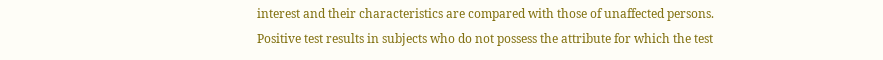interest and their characteristics are compared with those of unaffected persons.
Positive test results in subjects who do not possess the attribute for which the test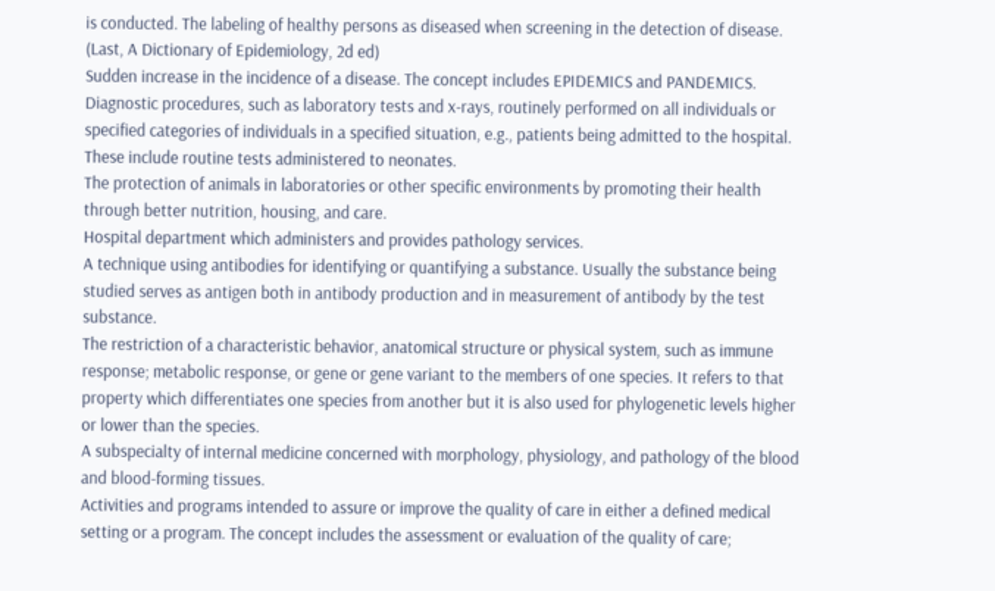is conducted. The labeling of healthy persons as diseased when screening in the detection of disease. (Last, A Dictionary of Epidemiology, 2d ed)
Sudden increase in the incidence of a disease. The concept includes EPIDEMICS and PANDEMICS.
Diagnostic procedures, such as laboratory tests and x-rays, routinely performed on all individuals or specified categories of individuals in a specified situation, e.g., patients being admitted to the hospital. These include routine tests administered to neonates.
The protection of animals in laboratories or other specific environments by promoting their health through better nutrition, housing, and care.
Hospital department which administers and provides pathology services.
A technique using antibodies for identifying or quantifying a substance. Usually the substance being studied serves as antigen both in antibody production and in measurement of antibody by the test substance.
The restriction of a characteristic behavior, anatomical structure or physical system, such as immune response; metabolic response, or gene or gene variant to the members of one species. It refers to that property which differentiates one species from another but it is also used for phylogenetic levels higher or lower than the species.
A subspecialty of internal medicine concerned with morphology, physiology, and pathology of the blood and blood-forming tissues.
Activities and programs intended to assure or improve the quality of care in either a defined medical setting or a program. The concept includes the assessment or evaluation of the quality of care;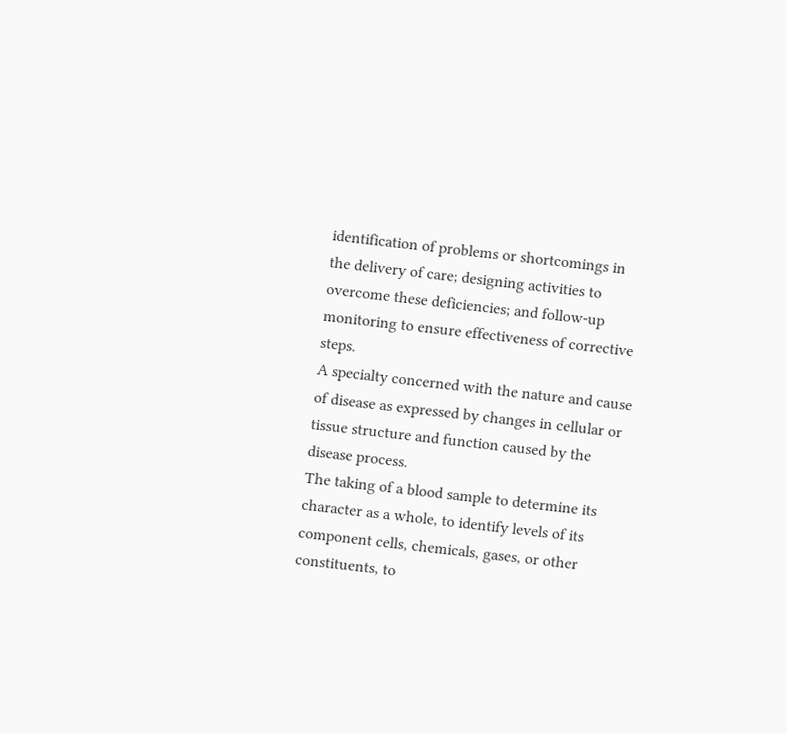identification of problems or shortcomings in the delivery of care; designing activities to overcome these deficiencies; and follow-up monitoring to ensure effectiveness of corrective steps.
A specialty concerned with the nature and cause of disease as expressed by changes in cellular or tissue structure and function caused by the disease process.
The taking of a blood sample to determine its character as a whole, to identify levels of its component cells, chemicals, gases, or other constituents, to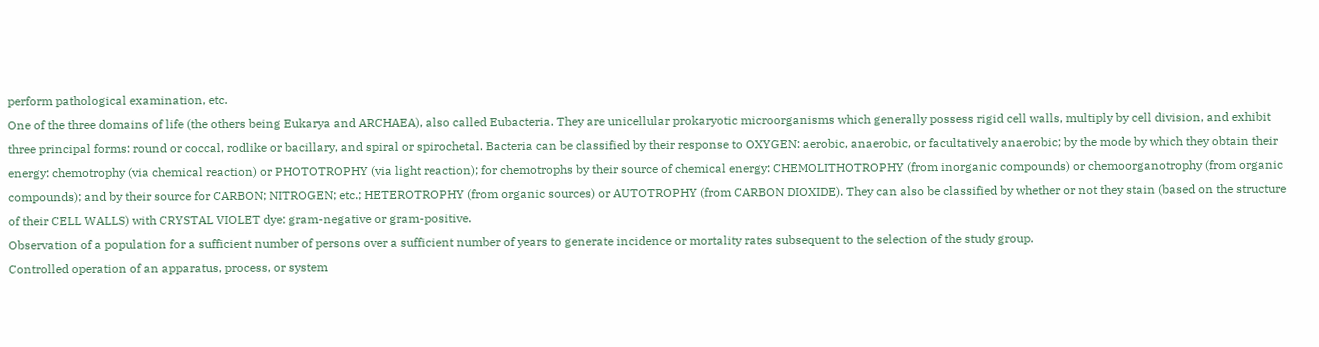perform pathological examination, etc.
One of the three domains of life (the others being Eukarya and ARCHAEA), also called Eubacteria. They are unicellular prokaryotic microorganisms which generally possess rigid cell walls, multiply by cell division, and exhibit three principal forms: round or coccal, rodlike or bacillary, and spiral or spirochetal. Bacteria can be classified by their response to OXYGEN: aerobic, anaerobic, or facultatively anaerobic; by the mode by which they obtain their energy: chemotrophy (via chemical reaction) or PHOTOTROPHY (via light reaction); for chemotrophs by their source of chemical energy: CHEMOLITHOTROPHY (from inorganic compounds) or chemoorganotrophy (from organic compounds); and by their source for CARBON; NITROGEN; etc.; HETEROTROPHY (from organic sources) or AUTOTROPHY (from CARBON DIOXIDE). They can also be classified by whether or not they stain (based on the structure of their CELL WALLS) with CRYSTAL VIOLET dye: gram-negative or gram-positive.
Observation of a population for a sufficient number of persons over a sufficient number of years to generate incidence or mortality rates subsequent to the selection of the study group.
Controlled operation of an apparatus, process, or system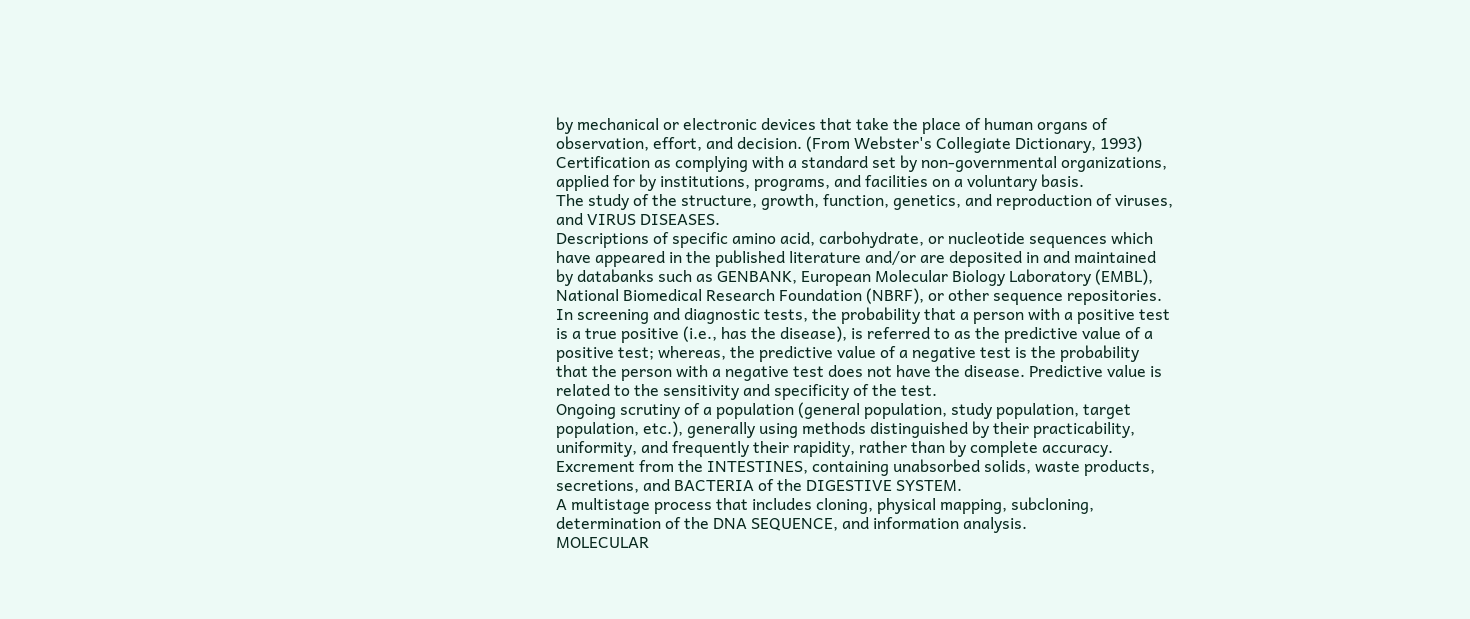by mechanical or electronic devices that take the place of human organs of observation, effort, and decision. (From Webster's Collegiate Dictionary, 1993)
Certification as complying with a standard set by non-governmental organizations, applied for by institutions, programs, and facilities on a voluntary basis.
The study of the structure, growth, function, genetics, and reproduction of viruses, and VIRUS DISEASES.
Descriptions of specific amino acid, carbohydrate, or nucleotide sequences which have appeared in the published literature and/or are deposited in and maintained by databanks such as GENBANK, European Molecular Biology Laboratory (EMBL), National Biomedical Research Foundation (NBRF), or other sequence repositories.
In screening and diagnostic tests, the probability that a person with a positive test is a true positive (i.e., has the disease), is referred to as the predictive value of a positive test; whereas, the predictive value of a negative test is the probability that the person with a negative test does not have the disease. Predictive value is related to the sensitivity and specificity of the test.
Ongoing scrutiny of a population (general population, study population, target population, etc.), generally using methods distinguished by their practicability, uniformity, and frequently their rapidity, rather than by complete accuracy.
Excrement from the INTESTINES, containing unabsorbed solids, waste products, secretions, and BACTERIA of the DIGESTIVE SYSTEM.
A multistage process that includes cloning, physical mapping, subcloning, determination of the DNA SEQUENCE, and information analysis.
MOLECULAR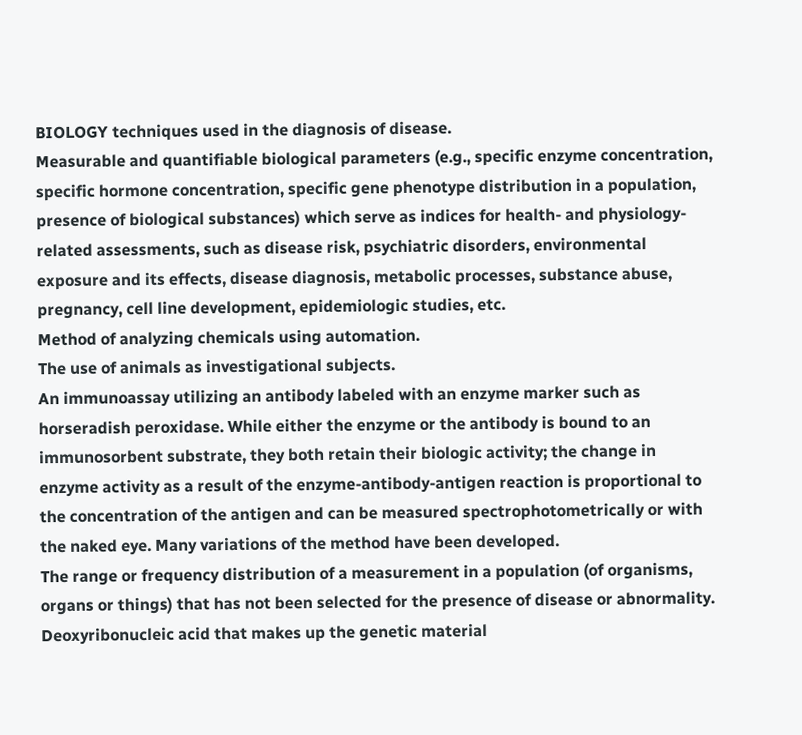BIOLOGY techniques used in the diagnosis of disease.
Measurable and quantifiable biological parameters (e.g., specific enzyme concentration, specific hormone concentration, specific gene phenotype distribution in a population, presence of biological substances) which serve as indices for health- and physiology-related assessments, such as disease risk, psychiatric disorders, environmental exposure and its effects, disease diagnosis, metabolic processes, substance abuse, pregnancy, cell line development, epidemiologic studies, etc.
Method of analyzing chemicals using automation.
The use of animals as investigational subjects.
An immunoassay utilizing an antibody labeled with an enzyme marker such as horseradish peroxidase. While either the enzyme or the antibody is bound to an immunosorbent substrate, they both retain their biologic activity; the change in enzyme activity as a result of the enzyme-antibody-antigen reaction is proportional to the concentration of the antigen and can be measured spectrophotometrically or with the naked eye. Many variations of the method have been developed.
The range or frequency distribution of a measurement in a population (of organisms, organs or things) that has not been selected for the presence of disease or abnormality.
Deoxyribonucleic acid that makes up the genetic material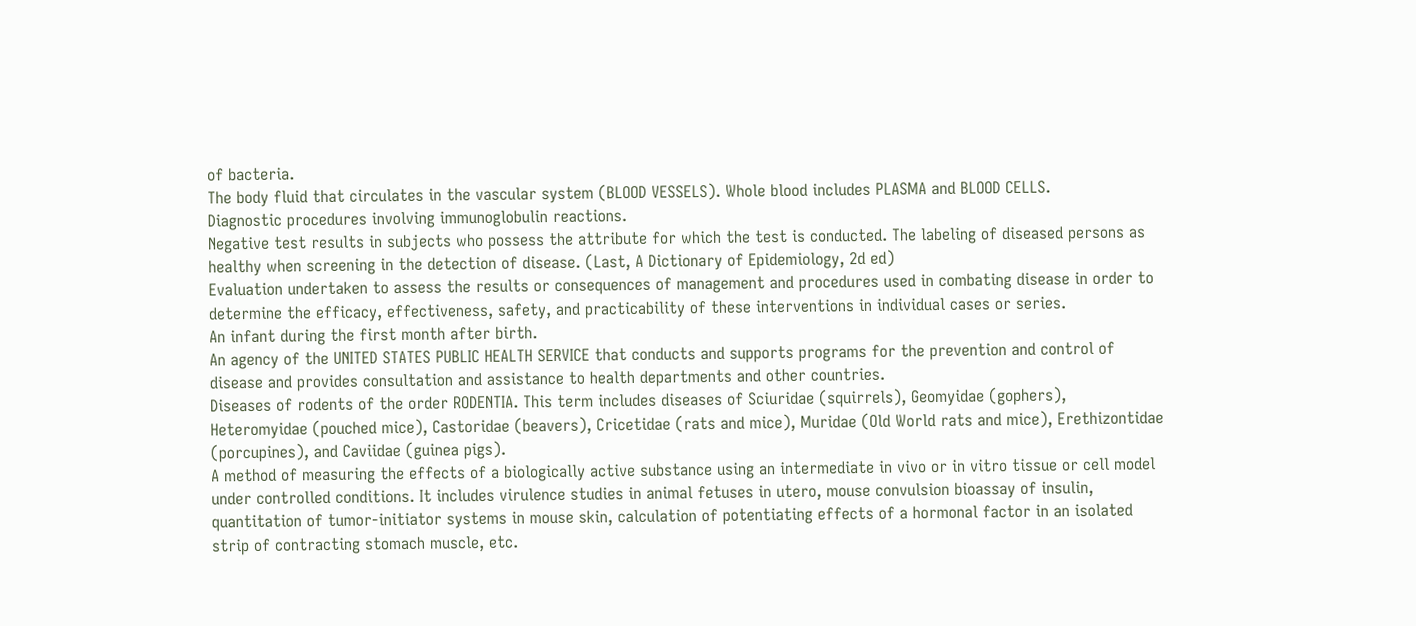of bacteria.
The body fluid that circulates in the vascular system (BLOOD VESSELS). Whole blood includes PLASMA and BLOOD CELLS.
Diagnostic procedures involving immunoglobulin reactions.
Negative test results in subjects who possess the attribute for which the test is conducted. The labeling of diseased persons as healthy when screening in the detection of disease. (Last, A Dictionary of Epidemiology, 2d ed)
Evaluation undertaken to assess the results or consequences of management and procedures used in combating disease in order to determine the efficacy, effectiveness, safety, and practicability of these interventions in individual cases or series.
An infant during the first month after birth.
An agency of the UNITED STATES PUBLIC HEALTH SERVICE that conducts and supports programs for the prevention and control of disease and provides consultation and assistance to health departments and other countries.
Diseases of rodents of the order RODENTIA. This term includes diseases of Sciuridae (squirrels), Geomyidae (gophers), Heteromyidae (pouched mice), Castoridae (beavers), Cricetidae (rats and mice), Muridae (Old World rats and mice), Erethizontidae (porcupines), and Caviidae (guinea pigs).
A method of measuring the effects of a biologically active substance using an intermediate in vivo or in vitro tissue or cell model under controlled conditions. It includes virulence studies in animal fetuses in utero, mouse convulsion bioassay of insulin, quantitation of tumor-initiator systems in mouse skin, calculation of potentiating effects of a hormonal factor in an isolated strip of contracting stomach muscle, etc.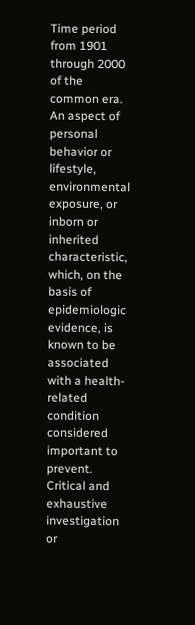Time period from 1901 through 2000 of the common era.
An aspect of personal behavior or lifestyle, environmental exposure, or inborn or inherited characteristic, which, on the basis of epidemiologic evidence, is known to be associated with a health-related condition considered important to prevent.
Critical and exhaustive investigation or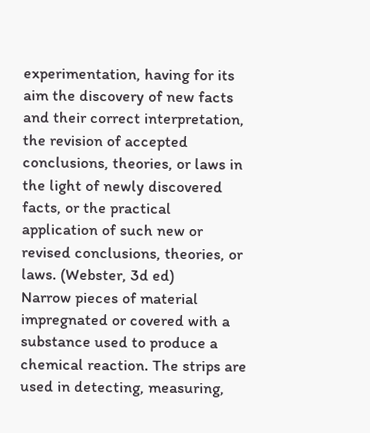experimentation, having for its aim the discovery of new facts and their correct interpretation, the revision of accepted conclusions, theories, or laws in the light of newly discovered facts, or the practical application of such new or revised conclusions, theories, or laws. (Webster, 3d ed)
Narrow pieces of material impregnated or covered with a substance used to produce a chemical reaction. The strips are used in detecting, measuring,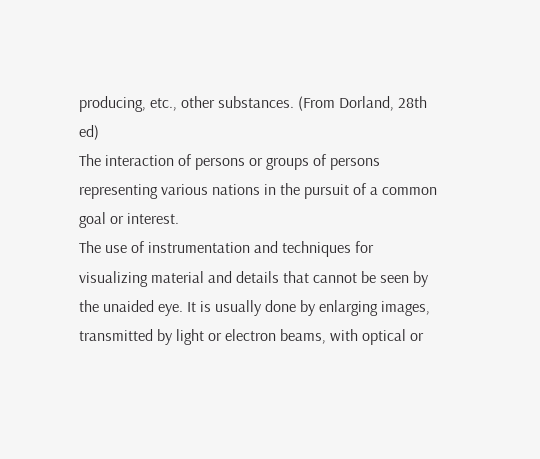producing, etc., other substances. (From Dorland, 28th ed)
The interaction of persons or groups of persons representing various nations in the pursuit of a common goal or interest.
The use of instrumentation and techniques for visualizing material and details that cannot be seen by the unaided eye. It is usually done by enlarging images, transmitted by light or electron beams, with optical or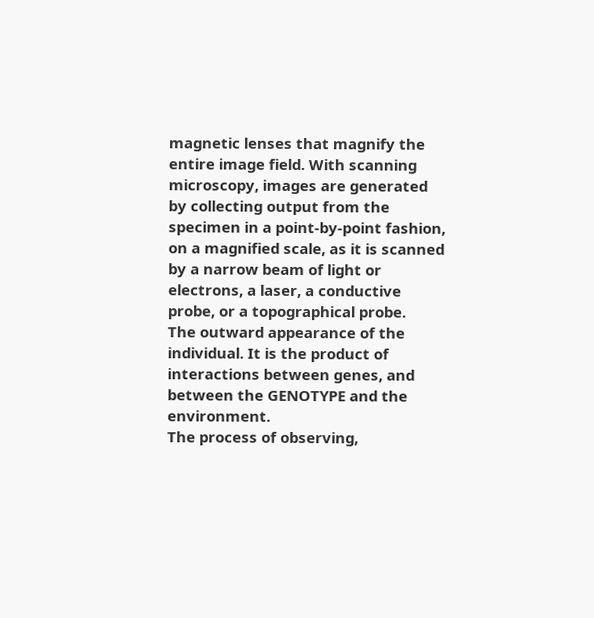magnetic lenses that magnify the entire image field. With scanning microscopy, images are generated by collecting output from the specimen in a point-by-point fashion, on a magnified scale, as it is scanned by a narrow beam of light or electrons, a laser, a conductive probe, or a topographical probe.
The outward appearance of the individual. It is the product of interactions between genes, and between the GENOTYPE and the environment.
The process of observing,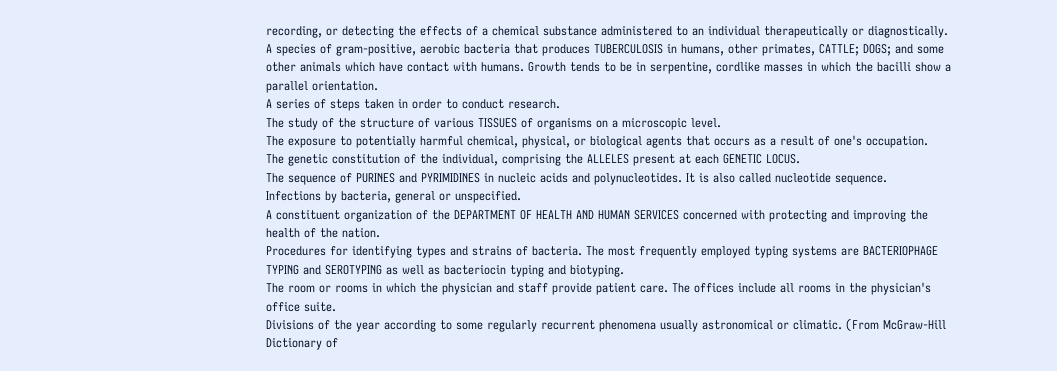recording, or detecting the effects of a chemical substance administered to an individual therapeutically or diagnostically.
A species of gram-positive, aerobic bacteria that produces TUBERCULOSIS in humans, other primates, CATTLE; DOGS; and some other animals which have contact with humans. Growth tends to be in serpentine, cordlike masses in which the bacilli show a parallel orientation.
A series of steps taken in order to conduct research.
The study of the structure of various TISSUES of organisms on a microscopic level.
The exposure to potentially harmful chemical, physical, or biological agents that occurs as a result of one's occupation.
The genetic constitution of the individual, comprising the ALLELES present at each GENETIC LOCUS.
The sequence of PURINES and PYRIMIDINES in nucleic acids and polynucleotides. It is also called nucleotide sequence.
Infections by bacteria, general or unspecified.
A constituent organization of the DEPARTMENT OF HEALTH AND HUMAN SERVICES concerned with protecting and improving the health of the nation.
Procedures for identifying types and strains of bacteria. The most frequently employed typing systems are BACTERIOPHAGE TYPING and SEROTYPING as well as bacteriocin typing and biotyping.
The room or rooms in which the physician and staff provide patient care. The offices include all rooms in the physician's office suite.
Divisions of the year according to some regularly recurrent phenomena usually astronomical or climatic. (From McGraw-Hill Dictionary of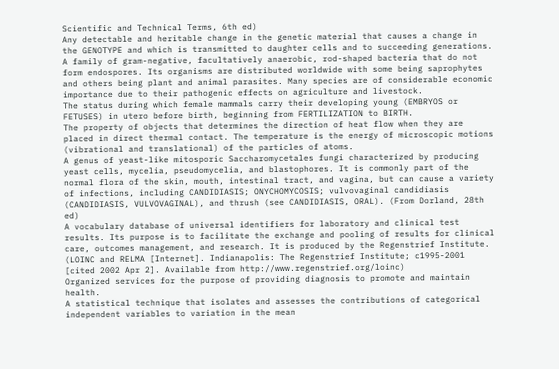Scientific and Technical Terms, 6th ed)
Any detectable and heritable change in the genetic material that causes a change in the GENOTYPE and which is transmitted to daughter cells and to succeeding generations.
A family of gram-negative, facultatively anaerobic, rod-shaped bacteria that do not form endospores. Its organisms are distributed worldwide with some being saprophytes and others being plant and animal parasites. Many species are of considerable economic importance due to their pathogenic effects on agriculture and livestock.
The status during which female mammals carry their developing young (EMBRYOS or FETUSES) in utero before birth, beginning from FERTILIZATION to BIRTH.
The property of objects that determines the direction of heat flow when they are placed in direct thermal contact. The temperature is the energy of microscopic motions (vibrational and translational) of the particles of atoms.
A genus of yeast-like mitosporic Saccharomycetales fungi characterized by producing yeast cells, mycelia, pseudomycelia, and blastophores. It is commonly part of the normal flora of the skin, mouth, intestinal tract, and vagina, but can cause a variety of infections, including CANDIDIASIS; ONYCHOMYCOSIS; vulvovaginal candidiasis (CANDIDIASIS, VULVOVAGINAL), and thrush (see CANDIDIASIS, ORAL). (From Dorland, 28th ed)
A vocabulary database of universal identifiers for laboratory and clinical test results. Its purpose is to facilitate the exchange and pooling of results for clinical care, outcomes management, and research. It is produced by the Regenstrief Institute. (LOINC and RELMA [Internet]. Indianapolis: The Regenstrief Institute; c1995-2001 [cited 2002 Apr 2]. Available from http://www.regenstrief.org/loinc)
Organized services for the purpose of providing diagnosis to promote and maintain health.
A statistical technique that isolates and assesses the contributions of categorical independent variables to variation in the mean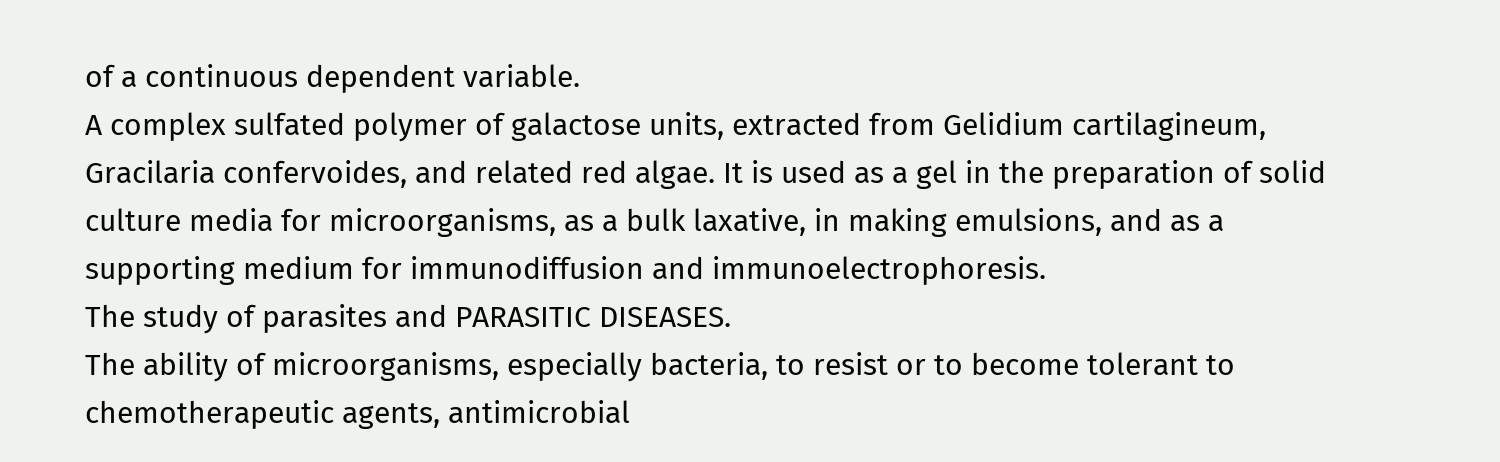of a continuous dependent variable.
A complex sulfated polymer of galactose units, extracted from Gelidium cartilagineum, Gracilaria confervoides, and related red algae. It is used as a gel in the preparation of solid culture media for microorganisms, as a bulk laxative, in making emulsions, and as a supporting medium for immunodiffusion and immunoelectrophoresis.
The study of parasites and PARASITIC DISEASES.
The ability of microorganisms, especially bacteria, to resist or to become tolerant to chemotherapeutic agents, antimicrobial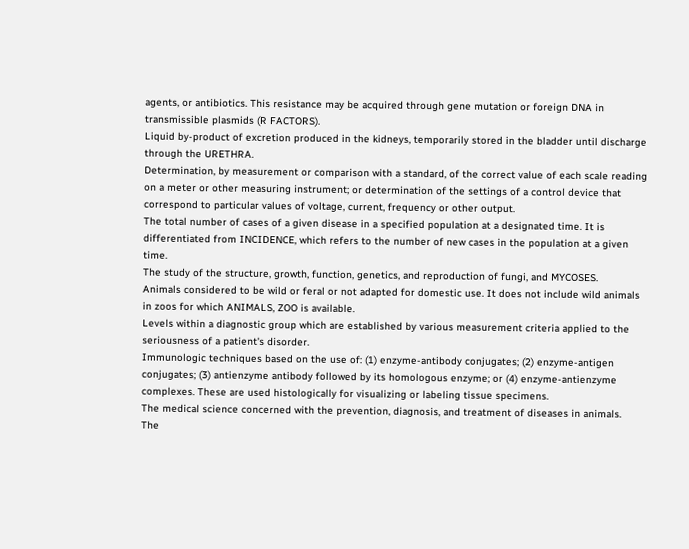agents, or antibiotics. This resistance may be acquired through gene mutation or foreign DNA in transmissible plasmids (R FACTORS).
Liquid by-product of excretion produced in the kidneys, temporarily stored in the bladder until discharge through the URETHRA.
Determination, by measurement or comparison with a standard, of the correct value of each scale reading on a meter or other measuring instrument; or determination of the settings of a control device that correspond to particular values of voltage, current, frequency or other output.
The total number of cases of a given disease in a specified population at a designated time. It is differentiated from INCIDENCE, which refers to the number of new cases in the population at a given time.
The study of the structure, growth, function, genetics, and reproduction of fungi, and MYCOSES.
Animals considered to be wild or feral or not adapted for domestic use. It does not include wild animals in zoos for which ANIMALS, ZOO is available.
Levels within a diagnostic group which are established by various measurement criteria applied to the seriousness of a patient's disorder.
Immunologic techniques based on the use of: (1) enzyme-antibody conjugates; (2) enzyme-antigen conjugates; (3) antienzyme antibody followed by its homologous enzyme; or (4) enzyme-antienzyme complexes. These are used histologically for visualizing or labeling tissue specimens.
The medical science concerned with the prevention, diagnosis, and treatment of diseases in animals.
The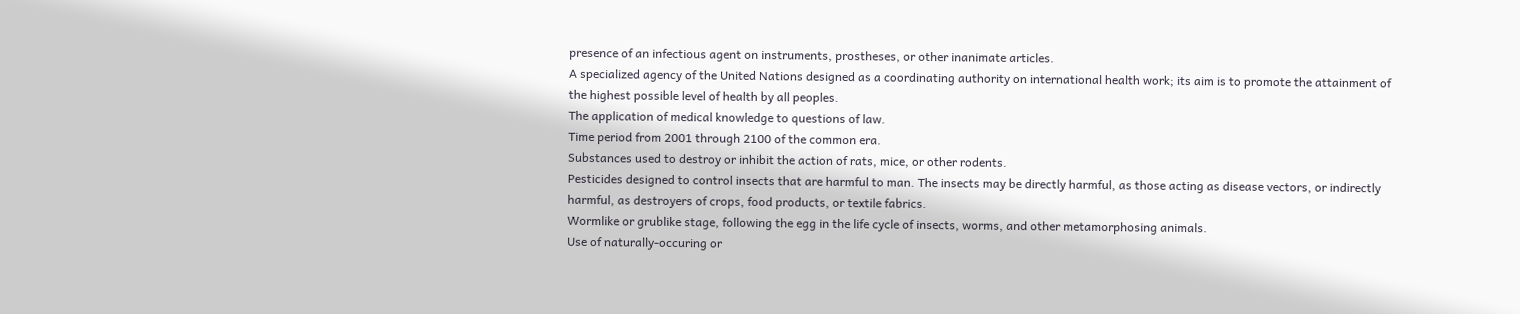presence of an infectious agent on instruments, prostheses, or other inanimate articles.
A specialized agency of the United Nations designed as a coordinating authority on international health work; its aim is to promote the attainment of the highest possible level of health by all peoples.
The application of medical knowledge to questions of law.
Time period from 2001 through 2100 of the common era.
Substances used to destroy or inhibit the action of rats, mice, or other rodents.
Pesticides designed to control insects that are harmful to man. The insects may be directly harmful, as those acting as disease vectors, or indirectly harmful, as destroyers of crops, food products, or textile fabrics.
Wormlike or grublike stage, following the egg in the life cycle of insects, worms, and other metamorphosing animals.
Use of naturally-occuring or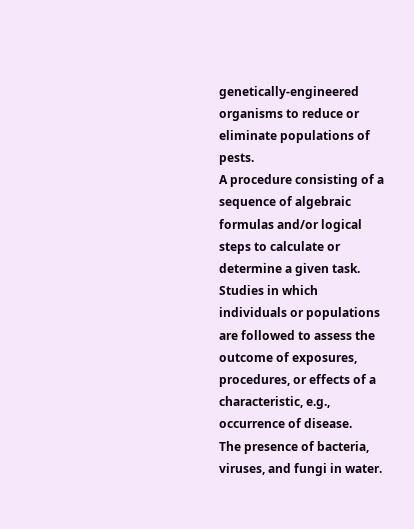genetically-engineered organisms to reduce or eliminate populations of pests.
A procedure consisting of a sequence of algebraic formulas and/or logical steps to calculate or determine a given task.
Studies in which individuals or populations are followed to assess the outcome of exposures, procedures, or effects of a characteristic, e.g., occurrence of disease.
The presence of bacteria, viruses, and fungi in water.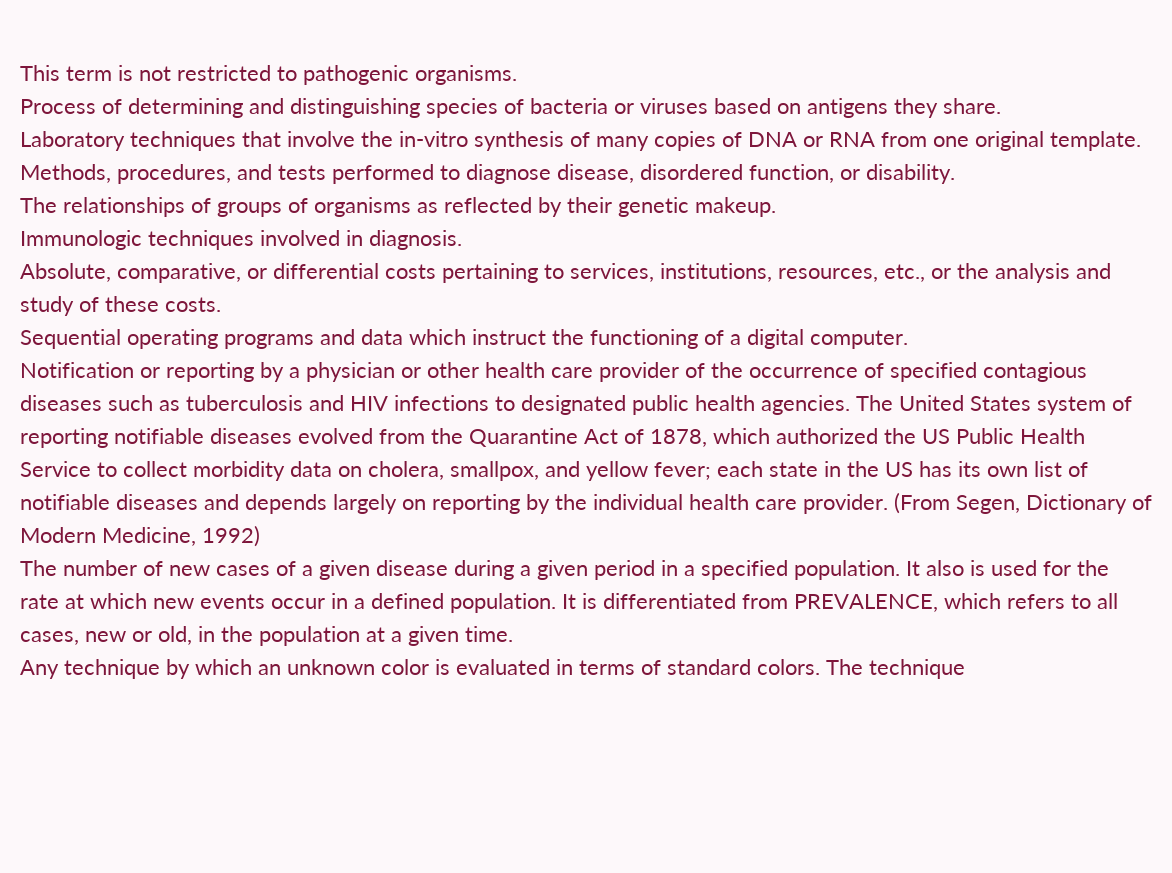This term is not restricted to pathogenic organisms.
Process of determining and distinguishing species of bacteria or viruses based on antigens they share.
Laboratory techniques that involve the in-vitro synthesis of many copies of DNA or RNA from one original template.
Methods, procedures, and tests performed to diagnose disease, disordered function, or disability.
The relationships of groups of organisms as reflected by their genetic makeup.
Immunologic techniques involved in diagnosis.
Absolute, comparative, or differential costs pertaining to services, institutions, resources, etc., or the analysis and study of these costs.
Sequential operating programs and data which instruct the functioning of a digital computer.
Notification or reporting by a physician or other health care provider of the occurrence of specified contagious diseases such as tuberculosis and HIV infections to designated public health agencies. The United States system of reporting notifiable diseases evolved from the Quarantine Act of 1878, which authorized the US Public Health Service to collect morbidity data on cholera, smallpox, and yellow fever; each state in the US has its own list of notifiable diseases and depends largely on reporting by the individual health care provider. (From Segen, Dictionary of Modern Medicine, 1992)
The number of new cases of a given disease during a given period in a specified population. It also is used for the rate at which new events occur in a defined population. It is differentiated from PREVALENCE, which refers to all cases, new or old, in the population at a given time.
Any technique by which an unknown color is evaluated in terms of standard colors. The technique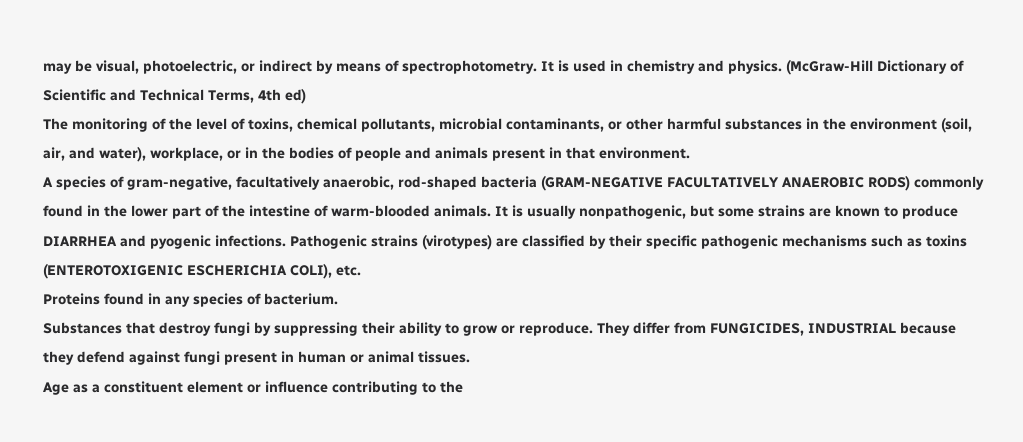may be visual, photoelectric, or indirect by means of spectrophotometry. It is used in chemistry and physics. (McGraw-Hill Dictionary of Scientific and Technical Terms, 4th ed)
The monitoring of the level of toxins, chemical pollutants, microbial contaminants, or other harmful substances in the environment (soil, air, and water), workplace, or in the bodies of people and animals present in that environment.
A species of gram-negative, facultatively anaerobic, rod-shaped bacteria (GRAM-NEGATIVE FACULTATIVELY ANAEROBIC RODS) commonly found in the lower part of the intestine of warm-blooded animals. It is usually nonpathogenic, but some strains are known to produce DIARRHEA and pyogenic infections. Pathogenic strains (virotypes) are classified by their specific pathogenic mechanisms such as toxins (ENTEROTOXIGENIC ESCHERICHIA COLI), etc.
Proteins found in any species of bacterium.
Substances that destroy fungi by suppressing their ability to grow or reproduce. They differ from FUNGICIDES, INDUSTRIAL because they defend against fungi present in human or animal tissues.
Age as a constituent element or influence contributing to the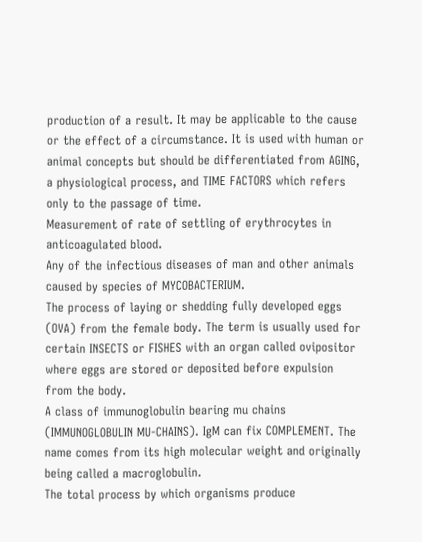production of a result. It may be applicable to the cause or the effect of a circumstance. It is used with human or animal concepts but should be differentiated from AGING, a physiological process, and TIME FACTORS which refers only to the passage of time.
Measurement of rate of settling of erythrocytes in anticoagulated blood.
Any of the infectious diseases of man and other animals caused by species of MYCOBACTERIUM.
The process of laying or shedding fully developed eggs (OVA) from the female body. The term is usually used for certain INSECTS or FISHES with an organ called ovipositor where eggs are stored or deposited before expulsion from the body.
A class of immunoglobulin bearing mu chains (IMMUNOGLOBULIN MU-CHAINS). IgM can fix COMPLEMENT. The name comes from its high molecular weight and originally being called a macroglobulin.
The total process by which organisms produce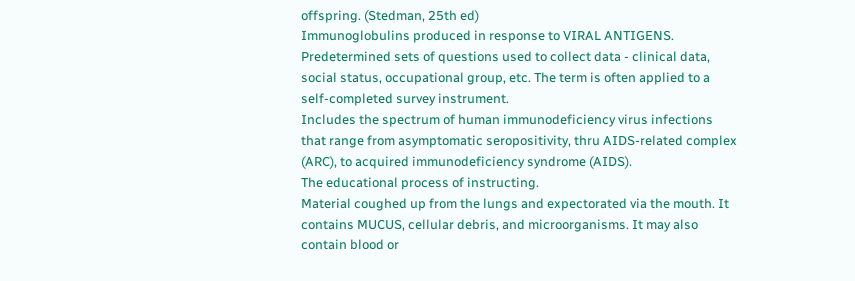offspring. (Stedman, 25th ed)
Immunoglobulins produced in response to VIRAL ANTIGENS.
Predetermined sets of questions used to collect data - clinical data, social status, occupational group, etc. The term is often applied to a self-completed survey instrument.
Includes the spectrum of human immunodeficiency virus infections that range from asymptomatic seropositivity, thru AIDS-related complex (ARC), to acquired immunodeficiency syndrome (AIDS).
The educational process of instructing.
Material coughed up from the lungs and expectorated via the mouth. It contains MUCUS, cellular debris, and microorganisms. It may also contain blood or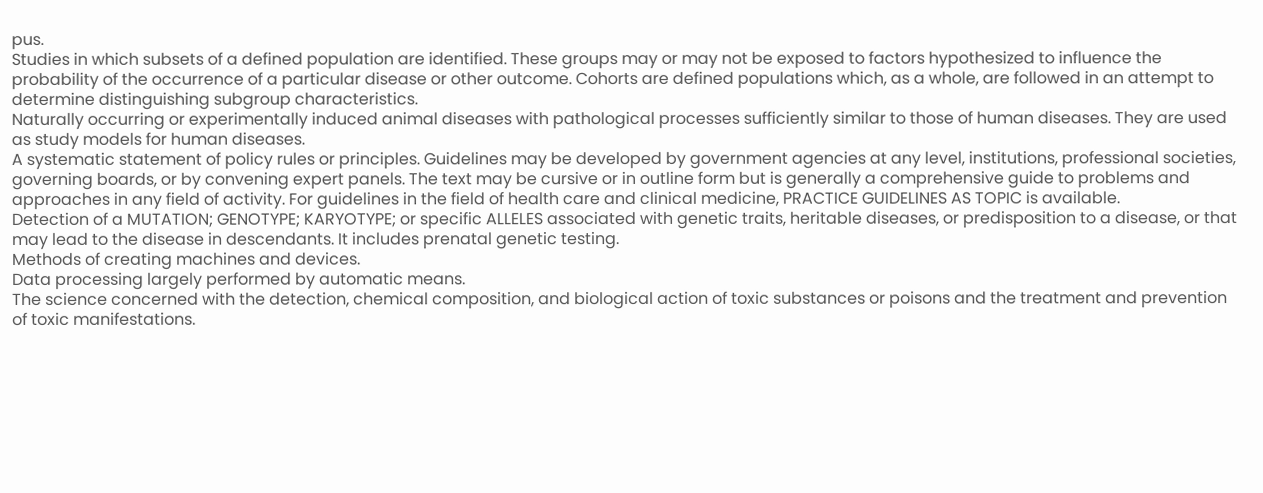pus.
Studies in which subsets of a defined population are identified. These groups may or may not be exposed to factors hypothesized to influence the probability of the occurrence of a particular disease or other outcome. Cohorts are defined populations which, as a whole, are followed in an attempt to determine distinguishing subgroup characteristics.
Naturally occurring or experimentally induced animal diseases with pathological processes sufficiently similar to those of human diseases. They are used as study models for human diseases.
A systematic statement of policy rules or principles. Guidelines may be developed by government agencies at any level, institutions, professional societies, governing boards, or by convening expert panels. The text may be cursive or in outline form but is generally a comprehensive guide to problems and approaches in any field of activity. For guidelines in the field of health care and clinical medicine, PRACTICE GUIDELINES AS TOPIC is available.
Detection of a MUTATION; GENOTYPE; KARYOTYPE; or specific ALLELES associated with genetic traits, heritable diseases, or predisposition to a disease, or that may lead to the disease in descendants. It includes prenatal genetic testing.
Methods of creating machines and devices.
Data processing largely performed by automatic means.
The science concerned with the detection, chemical composition, and biological action of toxic substances or poisons and the treatment and prevention of toxic manifestations.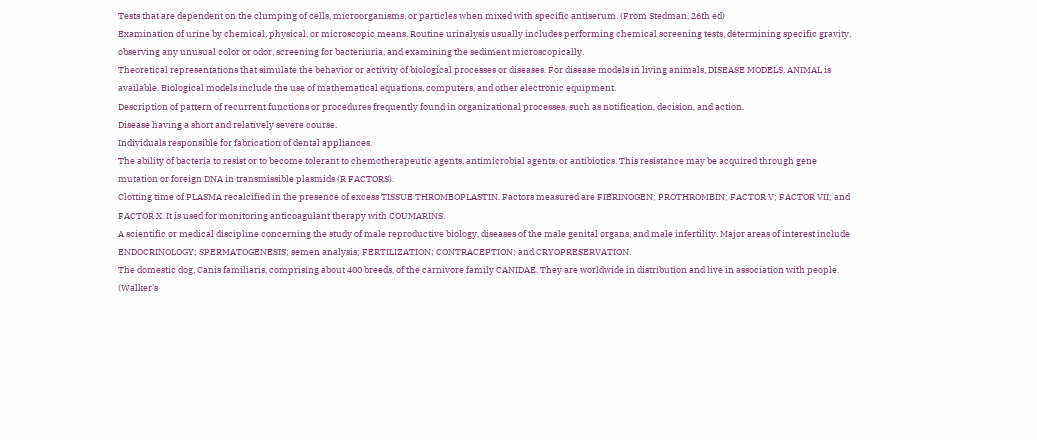Tests that are dependent on the clumping of cells, microorganisms, or particles when mixed with specific antiserum. (From Stedman, 26th ed)
Examination of urine by chemical, physical, or microscopic means. Routine urinalysis usually includes performing chemical screening tests, determining specific gravity, observing any unusual color or odor, screening for bacteriuria, and examining the sediment microscopically.
Theoretical representations that simulate the behavior or activity of biological processes or diseases. For disease models in living animals, DISEASE MODELS, ANIMAL is available. Biological models include the use of mathematical equations, computers, and other electronic equipment.
Description of pattern of recurrent functions or procedures frequently found in organizational processes, such as notification, decision, and action.
Disease having a short and relatively severe course.
Individuals responsible for fabrication of dental appliances.
The ability of bacteria to resist or to become tolerant to chemotherapeutic agents, antimicrobial agents, or antibiotics. This resistance may be acquired through gene mutation or foreign DNA in transmissible plasmids (R FACTORS).
Clotting time of PLASMA recalcified in the presence of excess TISSUE THROMBOPLASTIN. Factors measured are FIBRINOGEN; PROTHROMBIN; FACTOR V; FACTOR VII; and FACTOR X. It is used for monitoring anticoagulant therapy with COUMARINS.
A scientific or medical discipline concerning the study of male reproductive biology, diseases of the male genital organs, and male infertility. Major areas of interest include ENDOCRINOLOGY; SPERMATOGENESIS; semen analysis; FERTILIZATION; CONTRACEPTION; and CRYOPRESERVATION.
The domestic dog, Canis familiaris, comprising about 400 breeds, of the carnivore family CANIDAE. They are worldwide in distribution and live in association with people. (Walker's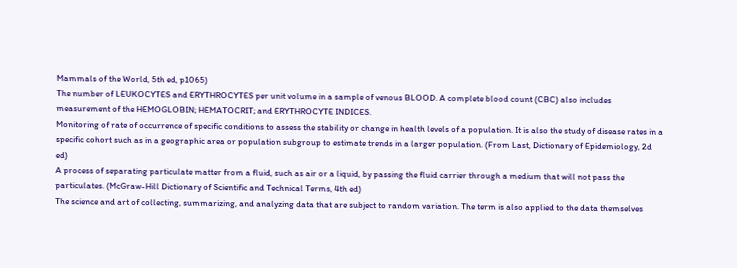Mammals of the World, 5th ed, p1065)
The number of LEUKOCYTES and ERYTHROCYTES per unit volume in a sample of venous BLOOD. A complete blood count (CBC) also includes measurement of the HEMOGLOBIN; HEMATOCRIT; and ERYTHROCYTE INDICES.
Monitoring of rate of occurrence of specific conditions to assess the stability or change in health levels of a population. It is also the study of disease rates in a specific cohort such as in a geographic area or population subgroup to estimate trends in a larger population. (From Last, Dictionary of Epidemiology, 2d ed)
A process of separating particulate matter from a fluid, such as air or a liquid, by passing the fluid carrier through a medium that will not pass the particulates. (McGraw-Hill Dictionary of Scientific and Technical Terms, 4th ed)
The science and art of collecting, summarizing, and analyzing data that are subject to random variation. The term is also applied to the data themselves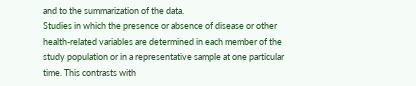and to the summarization of the data.
Studies in which the presence or absence of disease or other health-related variables are determined in each member of the study population or in a representative sample at one particular time. This contrasts with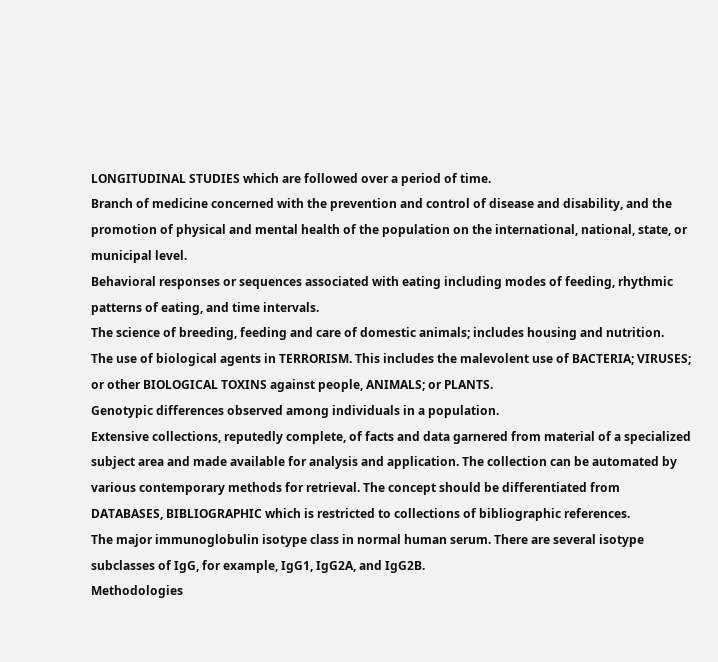LONGITUDINAL STUDIES which are followed over a period of time.
Branch of medicine concerned with the prevention and control of disease and disability, and the promotion of physical and mental health of the population on the international, national, state, or municipal level.
Behavioral responses or sequences associated with eating including modes of feeding, rhythmic patterns of eating, and time intervals.
The science of breeding, feeding and care of domestic animals; includes housing and nutrition.
The use of biological agents in TERRORISM. This includes the malevolent use of BACTERIA; VIRUSES; or other BIOLOGICAL TOXINS against people, ANIMALS; or PLANTS.
Genotypic differences observed among individuals in a population.
Extensive collections, reputedly complete, of facts and data garnered from material of a specialized subject area and made available for analysis and application. The collection can be automated by various contemporary methods for retrieval. The concept should be differentiated from DATABASES, BIBLIOGRAPHIC which is restricted to collections of bibliographic references.
The major immunoglobulin isotype class in normal human serum. There are several isotype subclasses of IgG, for example, IgG1, IgG2A, and IgG2B.
Methodologies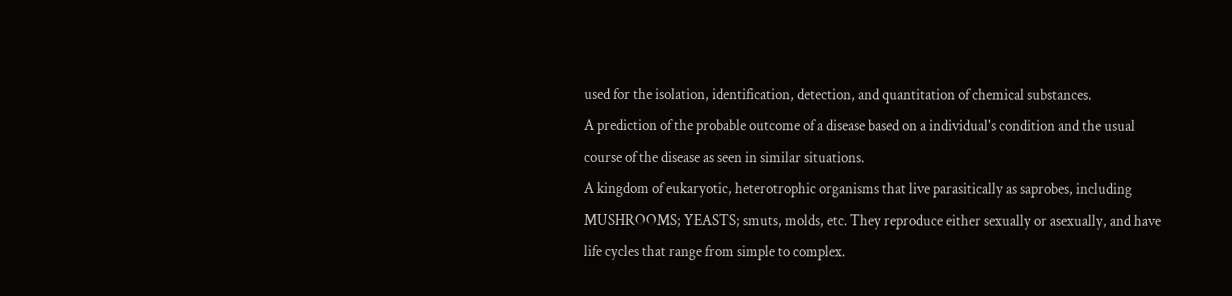used for the isolation, identification, detection, and quantitation of chemical substances.
A prediction of the probable outcome of a disease based on a individual's condition and the usual course of the disease as seen in similar situations.
A kingdom of eukaryotic, heterotrophic organisms that live parasitically as saprobes, including MUSHROOMS; YEASTS; smuts, molds, etc. They reproduce either sexually or asexually, and have life cycles that range from simple to complex.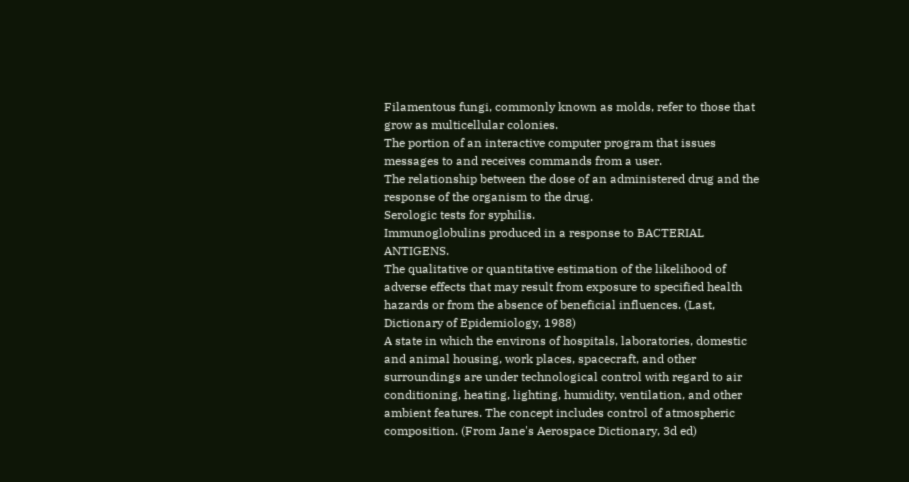Filamentous fungi, commonly known as molds, refer to those that grow as multicellular colonies.
The portion of an interactive computer program that issues messages to and receives commands from a user.
The relationship between the dose of an administered drug and the response of the organism to the drug.
Serologic tests for syphilis.
Immunoglobulins produced in a response to BACTERIAL ANTIGENS.
The qualitative or quantitative estimation of the likelihood of adverse effects that may result from exposure to specified health hazards or from the absence of beneficial influences. (Last, Dictionary of Epidemiology, 1988)
A state in which the environs of hospitals, laboratories, domestic and animal housing, work places, spacecraft, and other surroundings are under technological control with regard to air conditioning, heating, lighting, humidity, ventilation, and other ambient features. The concept includes control of atmospheric composition. (From Jane's Aerospace Dictionary, 3d ed)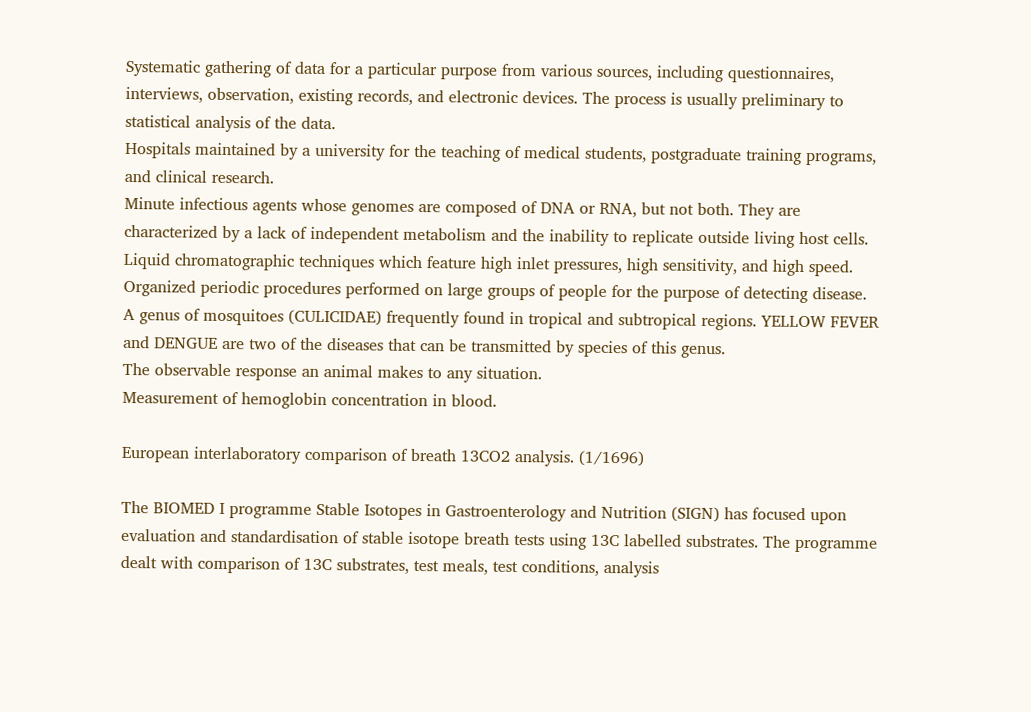Systematic gathering of data for a particular purpose from various sources, including questionnaires, interviews, observation, existing records, and electronic devices. The process is usually preliminary to statistical analysis of the data.
Hospitals maintained by a university for the teaching of medical students, postgraduate training programs, and clinical research.
Minute infectious agents whose genomes are composed of DNA or RNA, but not both. They are characterized by a lack of independent metabolism and the inability to replicate outside living host cells.
Liquid chromatographic techniques which feature high inlet pressures, high sensitivity, and high speed.
Organized periodic procedures performed on large groups of people for the purpose of detecting disease.
A genus of mosquitoes (CULICIDAE) frequently found in tropical and subtropical regions. YELLOW FEVER and DENGUE are two of the diseases that can be transmitted by species of this genus.
The observable response an animal makes to any situation.
Measurement of hemoglobin concentration in blood.

European interlaboratory comparison of breath 13CO2 analysis. (1/1696)

The BIOMED I programme Stable Isotopes in Gastroenterology and Nutrition (SIGN) has focused upon evaluation and standardisation of stable isotope breath tests using 13C labelled substrates. The programme dealt with comparison of 13C substrates, test meals, test conditions, analysis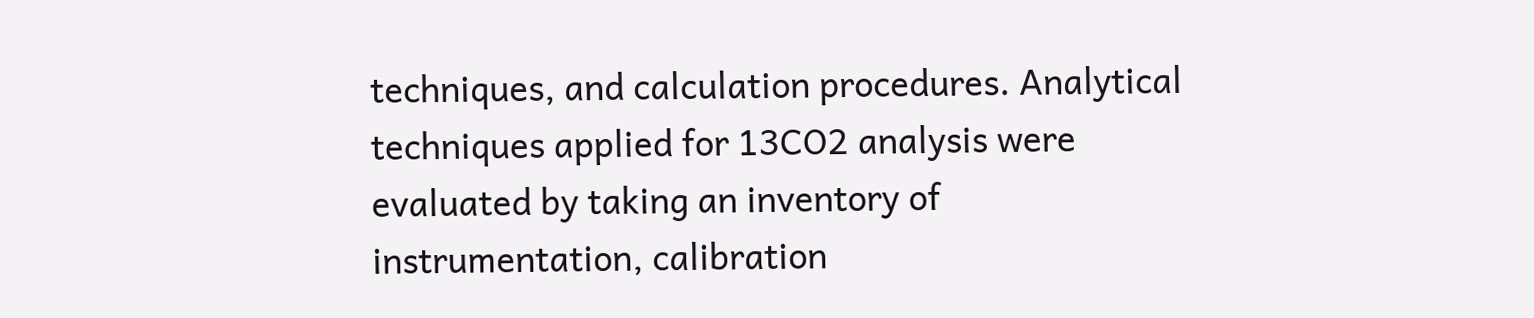techniques, and calculation procedures. Analytical techniques applied for 13CO2 analysis were evaluated by taking an inventory of instrumentation, calibration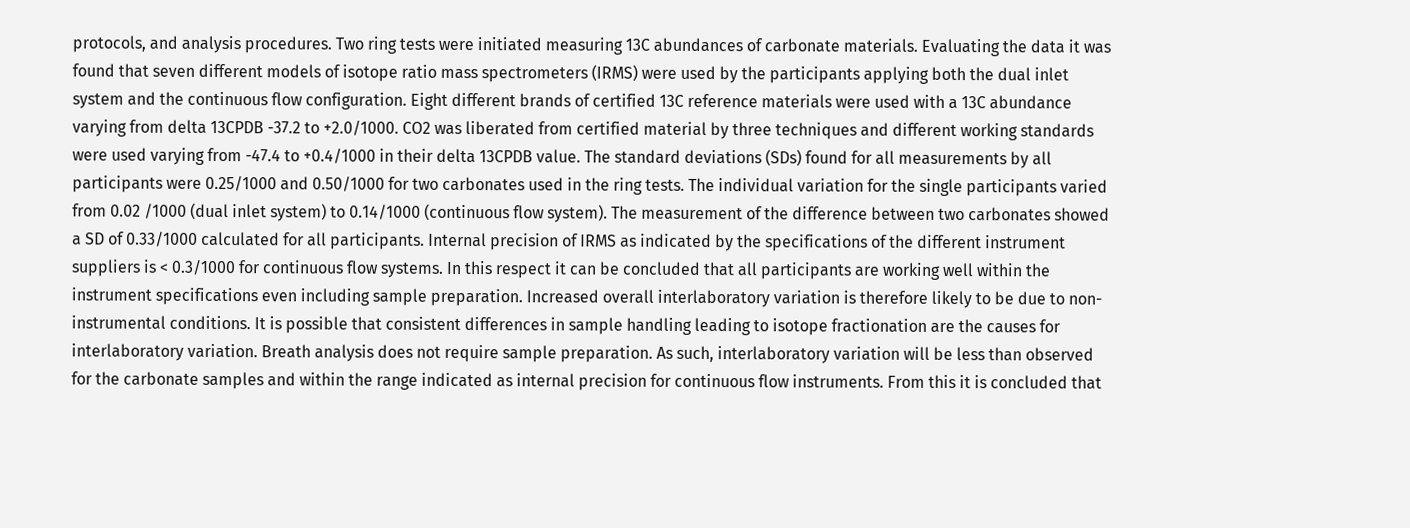protocols, and analysis procedures. Two ring tests were initiated measuring 13C abundances of carbonate materials. Evaluating the data it was found that seven different models of isotope ratio mass spectrometers (IRMS) were used by the participants applying both the dual inlet system and the continuous flow configuration. Eight different brands of certified 13C reference materials were used with a 13C abundance varying from delta 13CPDB -37.2 to +2.0/1000. CO2 was liberated from certified material by three techniques and different working standards were used varying from -47.4 to +0.4/1000 in their delta 13CPDB value. The standard deviations (SDs) found for all measurements by all participants were 0.25/1000 and 0.50/1000 for two carbonates used in the ring tests. The individual variation for the single participants varied from 0.02 /1000 (dual inlet system) to 0.14/1000 (continuous flow system). The measurement of the difference between two carbonates showed a SD of 0.33/1000 calculated for all participants. Internal precision of IRMS as indicated by the specifications of the different instrument suppliers is < 0.3/1000 for continuous flow systems. In this respect it can be concluded that all participants are working well within the instrument specifications even including sample preparation. Increased overall interlaboratory variation is therefore likely to be due to non-instrumental conditions. It is possible that consistent differences in sample handling leading to isotope fractionation are the causes for interlaboratory variation. Breath analysis does not require sample preparation. As such, interlaboratory variation will be less than observed for the carbonate samples and within the range indicated as internal precision for continuous flow instruments. From this it is concluded that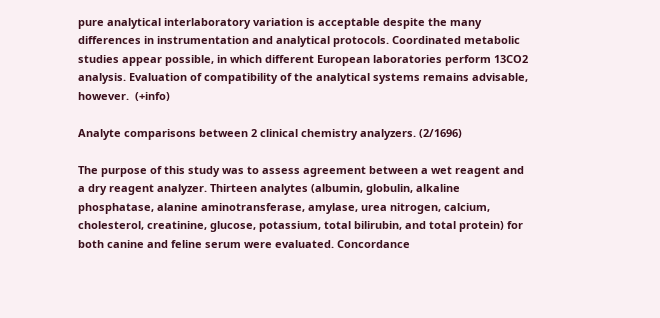pure analytical interlaboratory variation is acceptable despite the many differences in instrumentation and analytical protocols. Coordinated metabolic studies appear possible, in which different European laboratories perform 13CO2 analysis. Evaluation of compatibility of the analytical systems remains advisable, however.  (+info)

Analyte comparisons between 2 clinical chemistry analyzers. (2/1696)

The purpose of this study was to assess agreement between a wet reagent and a dry reagent analyzer. Thirteen analytes (albumin, globulin, alkaline phosphatase, alanine aminotransferase, amylase, urea nitrogen, calcium, cholesterol, creatinine, glucose, potassium, total bilirubin, and total protein) for both canine and feline serum were evaluated. Concordance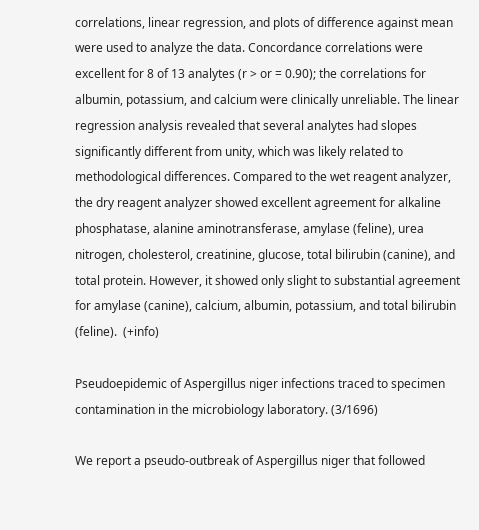correlations, linear regression, and plots of difference against mean were used to analyze the data. Concordance correlations were excellent for 8 of 13 analytes (r > or = 0.90); the correlations for albumin, potassium, and calcium were clinically unreliable. The linear regression analysis revealed that several analytes had slopes significantly different from unity, which was likely related to methodological differences. Compared to the wet reagent analyzer, the dry reagent analyzer showed excellent agreement for alkaline phosphatase, alanine aminotransferase, amylase (feline), urea nitrogen, cholesterol, creatinine, glucose, total bilirubin (canine), and total protein. However, it showed only slight to substantial agreement for amylase (canine), calcium, albumin, potassium, and total bilirubin (feline).  (+info)

Pseudoepidemic of Aspergillus niger infections traced to specimen contamination in the microbiology laboratory. (3/1696)

We report a pseudo-outbreak of Aspergillus niger that followed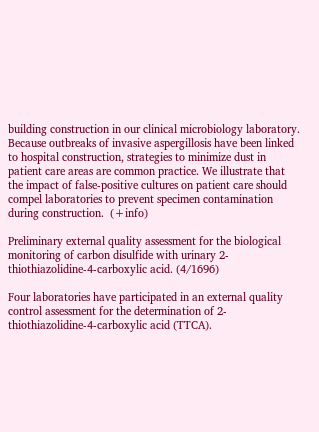building construction in our clinical microbiology laboratory. Because outbreaks of invasive aspergillosis have been linked to hospital construction, strategies to minimize dust in patient care areas are common practice. We illustrate that the impact of false-positive cultures on patient care should compel laboratories to prevent specimen contamination during construction.  (+info)

Preliminary external quality assessment for the biological monitoring of carbon disulfide with urinary 2-thiothiazolidine-4-carboxylic acid. (4/1696)

Four laboratories have participated in an external quality control assessment for the determination of 2-thiothiazolidine-4-carboxylic acid (TTCA).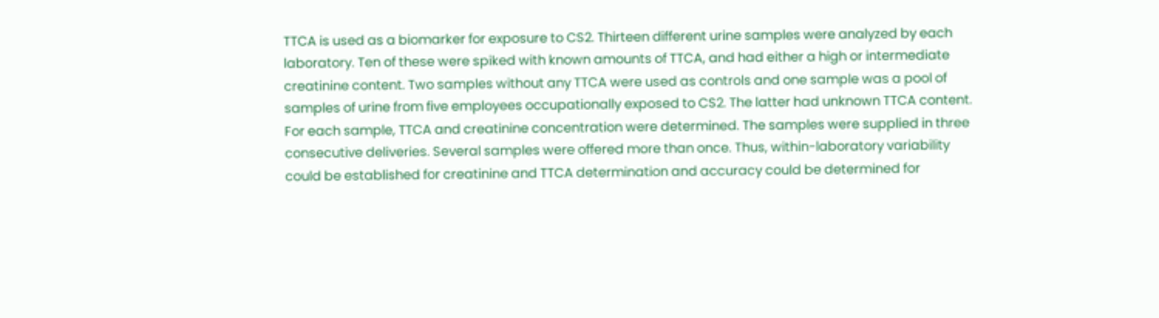TTCA is used as a biomarker for exposure to CS2. Thirteen different urine samples were analyzed by each laboratory. Ten of these were spiked with known amounts of TTCA, and had either a high or intermediate creatinine content. Two samples without any TTCA were used as controls and one sample was a pool of samples of urine from five employees occupationally exposed to CS2. The latter had unknown TTCA content. For each sample, TTCA and creatinine concentration were determined. The samples were supplied in three consecutive deliveries. Several samples were offered more than once. Thus, within-laboratory variability could be established for creatinine and TTCA determination and accuracy could be determined for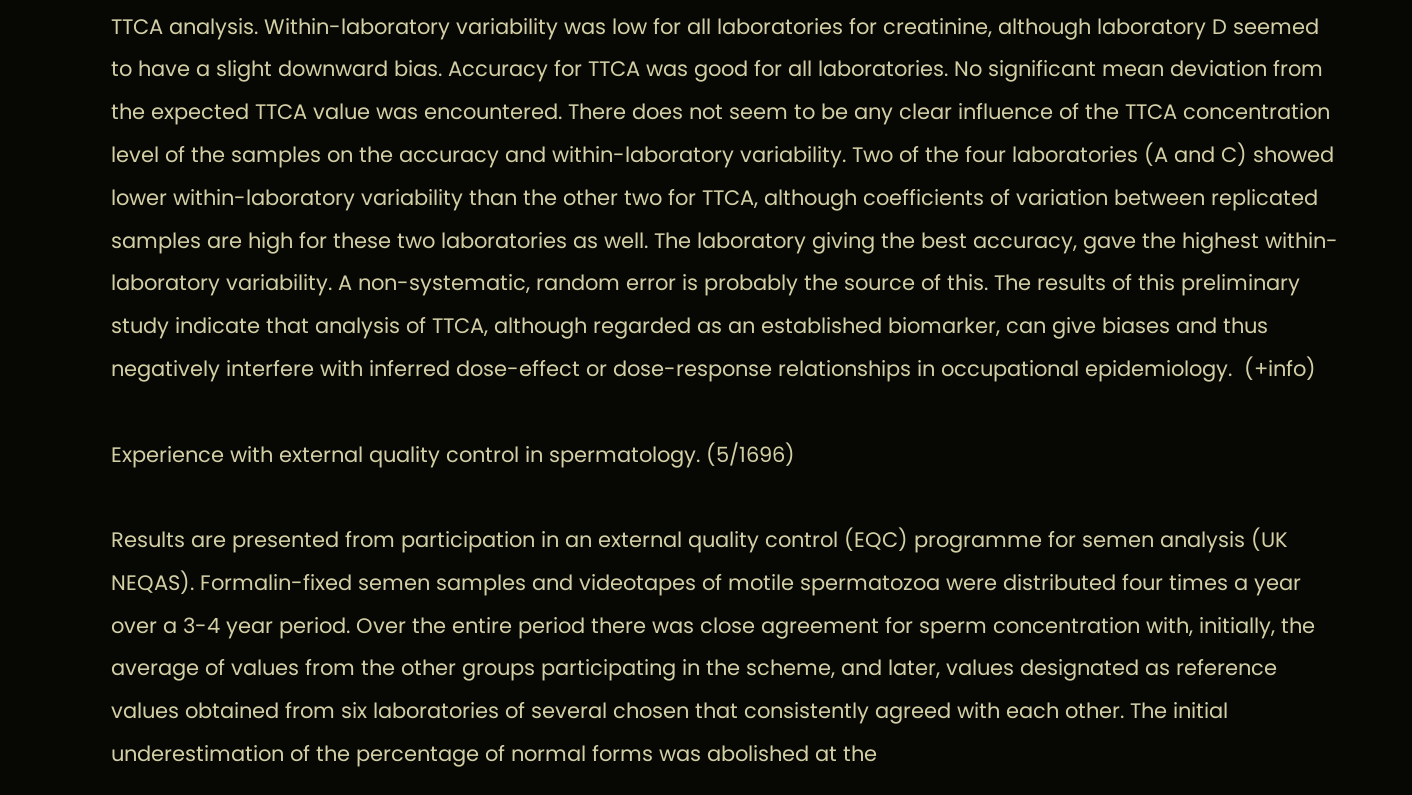TTCA analysis. Within-laboratory variability was low for all laboratories for creatinine, although laboratory D seemed to have a slight downward bias. Accuracy for TTCA was good for all laboratories. No significant mean deviation from the expected TTCA value was encountered. There does not seem to be any clear influence of the TTCA concentration level of the samples on the accuracy and within-laboratory variability. Two of the four laboratories (A and C) showed lower within-laboratory variability than the other two for TTCA, although coefficients of variation between replicated samples are high for these two laboratories as well. The laboratory giving the best accuracy, gave the highest within-laboratory variability. A non-systematic, random error is probably the source of this. The results of this preliminary study indicate that analysis of TTCA, although regarded as an established biomarker, can give biases and thus negatively interfere with inferred dose-effect or dose-response relationships in occupational epidemiology.  (+info)

Experience with external quality control in spermatology. (5/1696)

Results are presented from participation in an external quality control (EQC) programme for semen analysis (UK NEQAS). Formalin-fixed semen samples and videotapes of motile spermatozoa were distributed four times a year over a 3-4 year period. Over the entire period there was close agreement for sperm concentration with, initially, the average of values from the other groups participating in the scheme, and later, values designated as reference values obtained from six laboratories of several chosen that consistently agreed with each other. The initial underestimation of the percentage of normal forms was abolished at the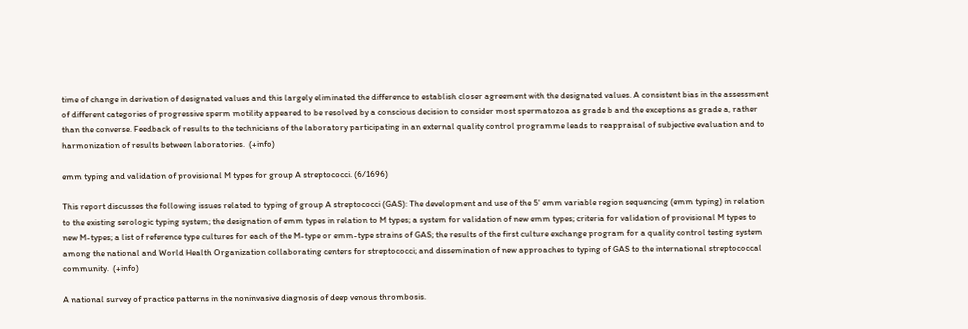time of change in derivation of designated values and this largely eliminated the difference to establish closer agreement with the designated values. A consistent bias in the assessment of different categories of progressive sperm motility appeared to be resolved by a conscious decision to consider most spermatozoa as grade b and the exceptions as grade a, rather than the converse. Feedback of results to the technicians of the laboratory participating in an external quality control programme leads to reappraisal of subjective evaluation and to harmonization of results between laboratories.  (+info)

emm typing and validation of provisional M types for group A streptococci. (6/1696)

This report discusses the following issues related to typing of group A streptococci (GAS): The development and use of the 5' emm variable region sequencing (emm typing) in relation to the existing serologic typing system; the designation of emm types in relation to M types; a system for validation of new emm types; criteria for validation of provisional M types to new M-types; a list of reference type cultures for each of the M-type or emm-type strains of GAS; the results of the first culture exchange program for a quality control testing system among the national and World Health Organization collaborating centers for streptococci; and dissemination of new approaches to typing of GAS to the international streptococcal community.  (+info)

A national survey of practice patterns in the noninvasive diagnosis of deep venous thrombosis.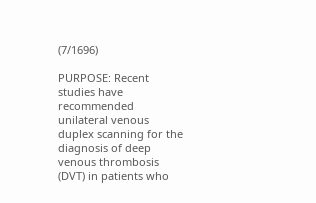(7/1696)

PURPOSE: Recent studies have recommended unilateral venous duplex scanning for the diagnosis of deep venous thrombosis (DVT) in patients who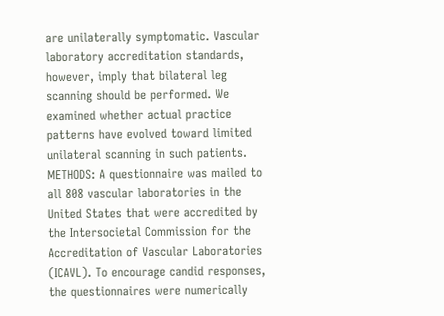are unilaterally symptomatic. Vascular laboratory accreditation standards, however, imply that bilateral leg scanning should be performed. We examined whether actual practice patterns have evolved toward limited unilateral scanning in such patients. METHODS: A questionnaire was mailed to all 808 vascular laboratories in the United States that were accredited by the Intersocietal Commission for the Accreditation of Vascular Laboratories (ICAVL). To encourage candid responses, the questionnaires were numerically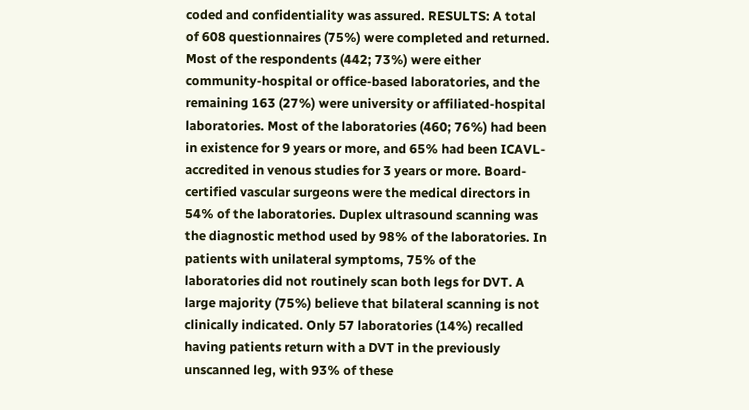coded and confidentiality was assured. RESULTS: A total of 608 questionnaires (75%) were completed and returned. Most of the respondents (442; 73%) were either community-hospital or office-based laboratories, and the remaining 163 (27%) were university or affiliated-hospital laboratories. Most of the laboratories (460; 76%) had been in existence for 9 years or more, and 65% had been ICAVL-accredited in venous studies for 3 years or more. Board-certified vascular surgeons were the medical directors in 54% of the laboratories. Duplex ultrasound scanning was the diagnostic method used by 98% of the laboratories. In patients with unilateral symptoms, 75% of the laboratories did not routinely scan both legs for DVT. A large majority (75%) believe that bilateral scanning is not clinically indicated. Only 57 laboratories (14%) recalled having patients return with a DVT in the previously unscanned leg, with 93% of these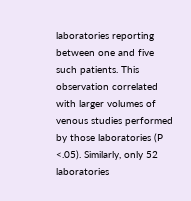laboratories reporting between one and five such patients. This observation correlated with larger volumes of venous studies performed by those laboratories (P <.05). Similarly, only 52 laboratories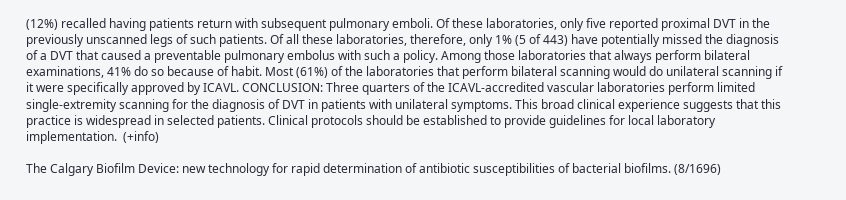(12%) recalled having patients return with subsequent pulmonary emboli. Of these laboratories, only five reported proximal DVT in the previously unscanned legs of such patients. Of all these laboratories, therefore, only 1% (5 of 443) have potentially missed the diagnosis of a DVT that caused a preventable pulmonary embolus with such a policy. Among those laboratories that always perform bilateral examinations, 41% do so because of habit. Most (61%) of the laboratories that perform bilateral scanning would do unilateral scanning if it were specifically approved by ICAVL. CONCLUSION: Three quarters of the ICAVL-accredited vascular laboratories perform limited single-extremity scanning for the diagnosis of DVT in patients with unilateral symptoms. This broad clinical experience suggests that this practice is widespread in selected patients. Clinical protocols should be established to provide guidelines for local laboratory implementation.  (+info)

The Calgary Biofilm Device: new technology for rapid determination of antibiotic susceptibilities of bacterial biofilms. (8/1696)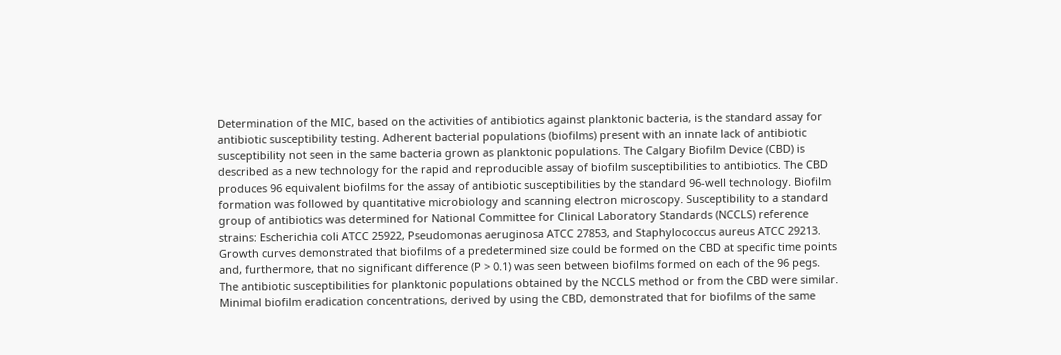Determination of the MIC, based on the activities of antibiotics against planktonic bacteria, is the standard assay for antibiotic susceptibility testing. Adherent bacterial populations (biofilms) present with an innate lack of antibiotic susceptibility not seen in the same bacteria grown as planktonic populations. The Calgary Biofilm Device (CBD) is described as a new technology for the rapid and reproducible assay of biofilm susceptibilities to antibiotics. The CBD produces 96 equivalent biofilms for the assay of antibiotic susceptibilities by the standard 96-well technology. Biofilm formation was followed by quantitative microbiology and scanning electron microscopy. Susceptibility to a standard group of antibiotics was determined for National Committee for Clinical Laboratory Standards (NCCLS) reference strains: Escherichia coli ATCC 25922, Pseudomonas aeruginosa ATCC 27853, and Staphylococcus aureus ATCC 29213. Growth curves demonstrated that biofilms of a predetermined size could be formed on the CBD at specific time points and, furthermore, that no significant difference (P > 0.1) was seen between biofilms formed on each of the 96 pegs. The antibiotic susceptibilities for planktonic populations obtained by the NCCLS method or from the CBD were similar. Minimal biofilm eradication concentrations, derived by using the CBD, demonstrated that for biofilms of the same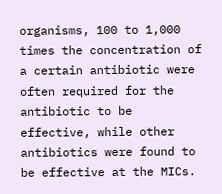organisms, 100 to 1,000 times the concentration of a certain antibiotic were often required for the antibiotic to be effective, while other antibiotics were found to be effective at the MICs.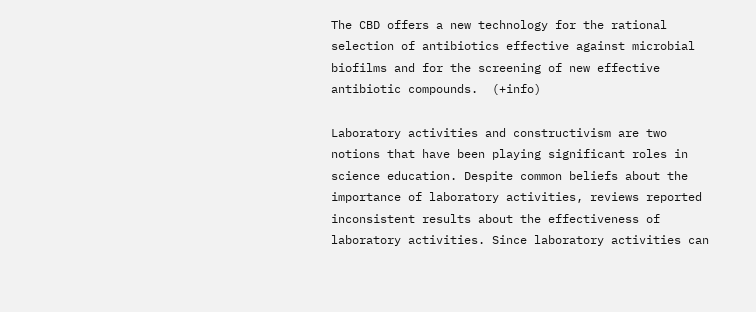The CBD offers a new technology for the rational selection of antibiotics effective against microbial biofilms and for the screening of new effective antibiotic compounds.  (+info)

Laboratory activities and constructivism are two notions that have been playing significant roles in science education. Despite common beliefs about the importance of laboratory activities, reviews reported inconsistent results about the effectiveness of laboratory activities. Since laboratory activities can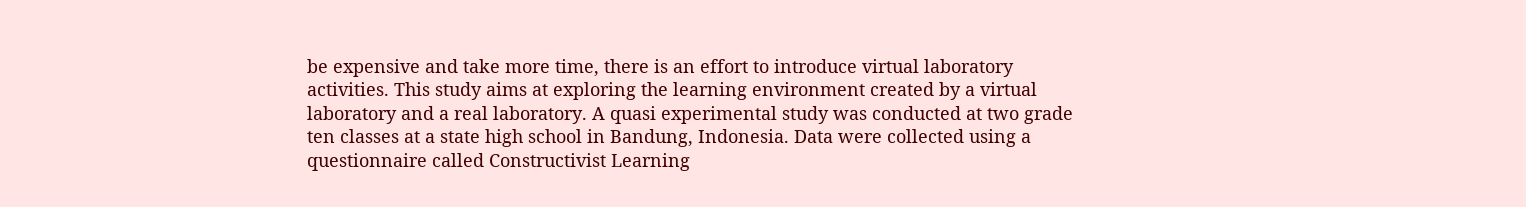be expensive and take more time, there is an effort to introduce virtual laboratory activities. This study aims at exploring the learning environment created by a virtual laboratory and a real laboratory. A quasi experimental study was conducted at two grade ten classes at a state high school in Bandung, Indonesia. Data were collected using a questionnaire called Constructivist Learning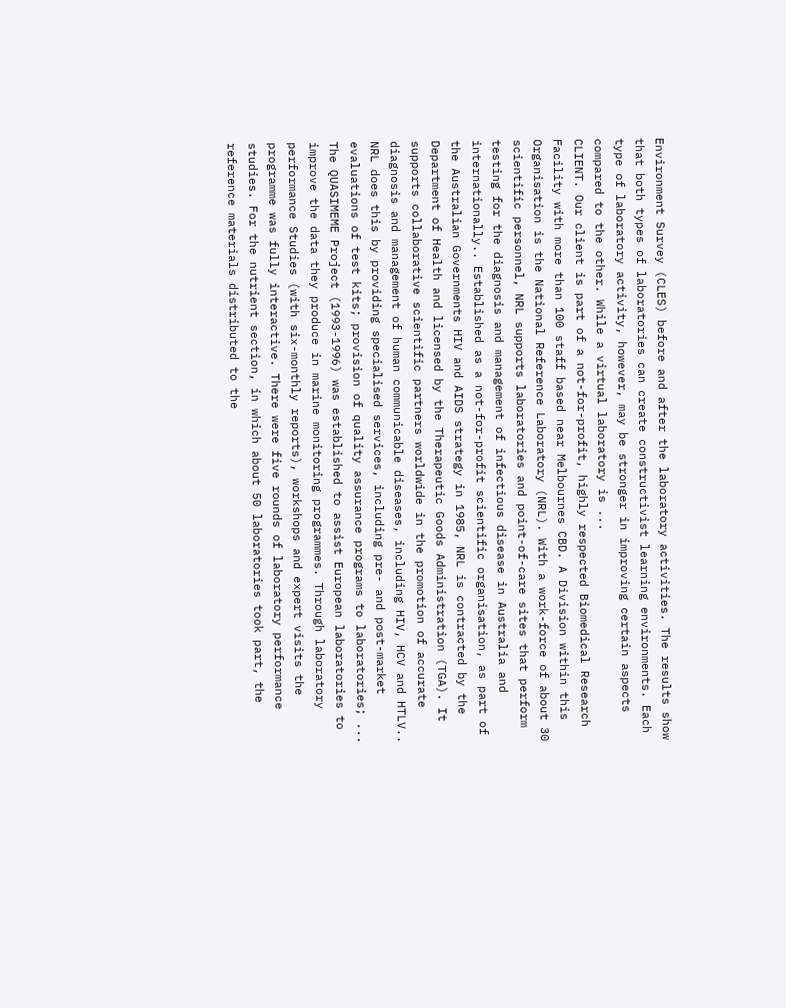Environment Survey (CLES) before and after the laboratory activities. The results show that both types of laboratories can create constructivist learning environments. Each type of laboratory activity, however, may be stronger in improving certain aspects compared to the other. While a virtual laboratory is ...
CLIENT. Our client is part of a not-for-profit, highly respected Biomedical Research Facility with more than 100 staff based near Melbournes CBD. A Division within this Organisation is the National Reference Laboratory (NRL). With a work-force of about 30 scientific personnel, NRL supports laboratories and point-of-care sites that perform testing for the diagnosis and management of infectious disease in Australia and internationally.. Established as a not-for-profit scientific organisation, as part of the Australian Governments HIV and AIDS strategy in 1985, NRL is contracted by the Department of Health and licensed by the Therapeutic Goods Administration (TGA). It supports collaborative scientific partners worldwide in the promotion of accurate diagnosis and management of human communicable diseases, including HIV, HCV and HTLV.. NRL does this by providing specialised services, including pre- and post-market evaluations of test kits; provision of quality assurance programs to laboratories; ...
The QUASIMEME Project (1993-1996) was established to assist European laboratories to improve the data they produce in marine monitoring programmes. Through laboratory performance Studies (with six-monthly reports), workshops and expert visits the programme was fully interactive. There were five rounds of laboratory performance studies. For the nutrient section, in which about 50 laboratories took part, the reference materials distributed to the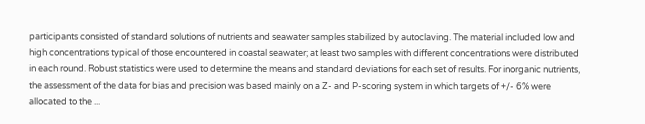participants consisted of standard solutions of nutrients and seawater samples stabilized by autoclaving. The material included low and high concentrations typical of those encountered in coastal seawater; at least two samples with different concentrations were distributed in each round. Robust statistics were used to determine the means and standard deviations for each set of results. For inorganic nutrients, the assessment of the data for bias and precision was based mainly on a Z- and P-scoring system in which targets of +/- 6% were allocated to the ...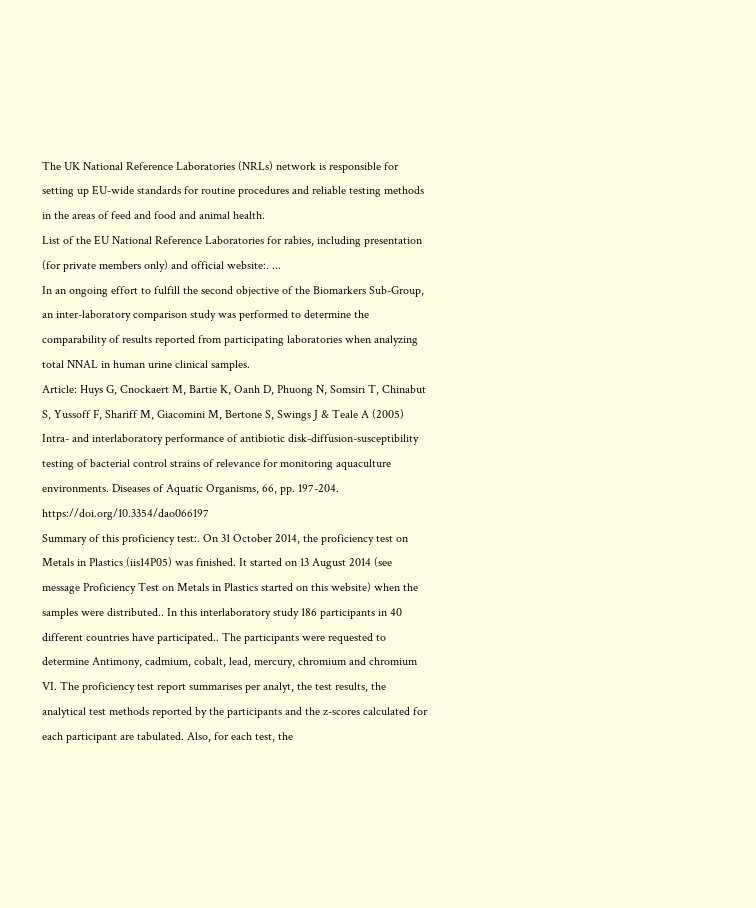The UK National Reference Laboratories (NRLs) network is responsible for setting up EU-wide standards for routine procedures and reliable testing methods in the areas of feed and food and animal health.
List of the EU National Reference Laboratories for rabies, including presentation (for private members only) and official website:. ...
In an ongoing effort to fulfill the second objective of the Biomarkers Sub-Group, an inter-laboratory comparison study was performed to determine the comparability of results reported from participating laboratories when analyzing total NNAL in human urine clinical samples.
Article: Huys G, Cnockaert M, Bartie K, Oanh D, Phuong N, Somsiri T, Chinabut S, Yussoff F, Shariff M, Giacomini M, Bertone S, Swings J & Teale A (2005) Intra- and interlaboratory performance of antibiotic disk-diffusion-susceptibility testing of bacterial control strains of relevance for monitoring aquaculture environments. Diseases of Aquatic Organisms, 66, pp. 197-204. https://doi.org/10.3354/dao066197
Summary of this proficiency test:. On 31 October 2014, the proficiency test on Metals in Plastics (iis14P05) was finished. It started on 13 August 2014 (see message Proficiency Test on Metals in Plastics started on this website) when the samples were distributed.. In this interlaboratory study 186 participants in 40 different countries have participated.. The participants were requested to determine Antimony, cadmium, cobalt, lead, mercury, chromium and chromium VI. The proficiency test report summarises per analyt, the test results, the analytical test methods reported by the participants and the z-scores calculated for each participant are tabulated. Also, for each test, the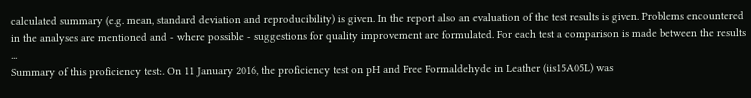calculated summary (e.g. mean, standard deviation and reproducibility) is given. In the report also an evaluation of the test results is given. Problems encountered in the analyses are mentioned and - where possible - suggestions for quality improvement are formulated. For each test a comparison is made between the results ...
Summary of this proficiency test:. On 11 January 2016, the proficiency test on pH and Free Formaldehyde in Leather (iis15A05L) was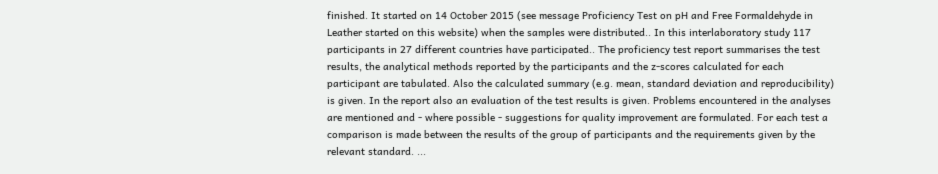finished. It started on 14 October 2015 (see message Proficiency Test on pH and Free Formaldehyde in Leather started on this website) when the samples were distributed.. In this interlaboratory study 117 participants in 27 different countries have participated.. The proficiency test report summarises the test results, the analytical methods reported by the participants and the z-scores calculated for each participant are tabulated. Also the calculated summary (e.g. mean, standard deviation and reproducibility) is given. In the report also an evaluation of the test results is given. Problems encountered in the analyses are mentioned and - where possible - suggestions for quality improvement are formulated. For each test a comparison is made between the results of the group of participants and the requirements given by the relevant standard. ...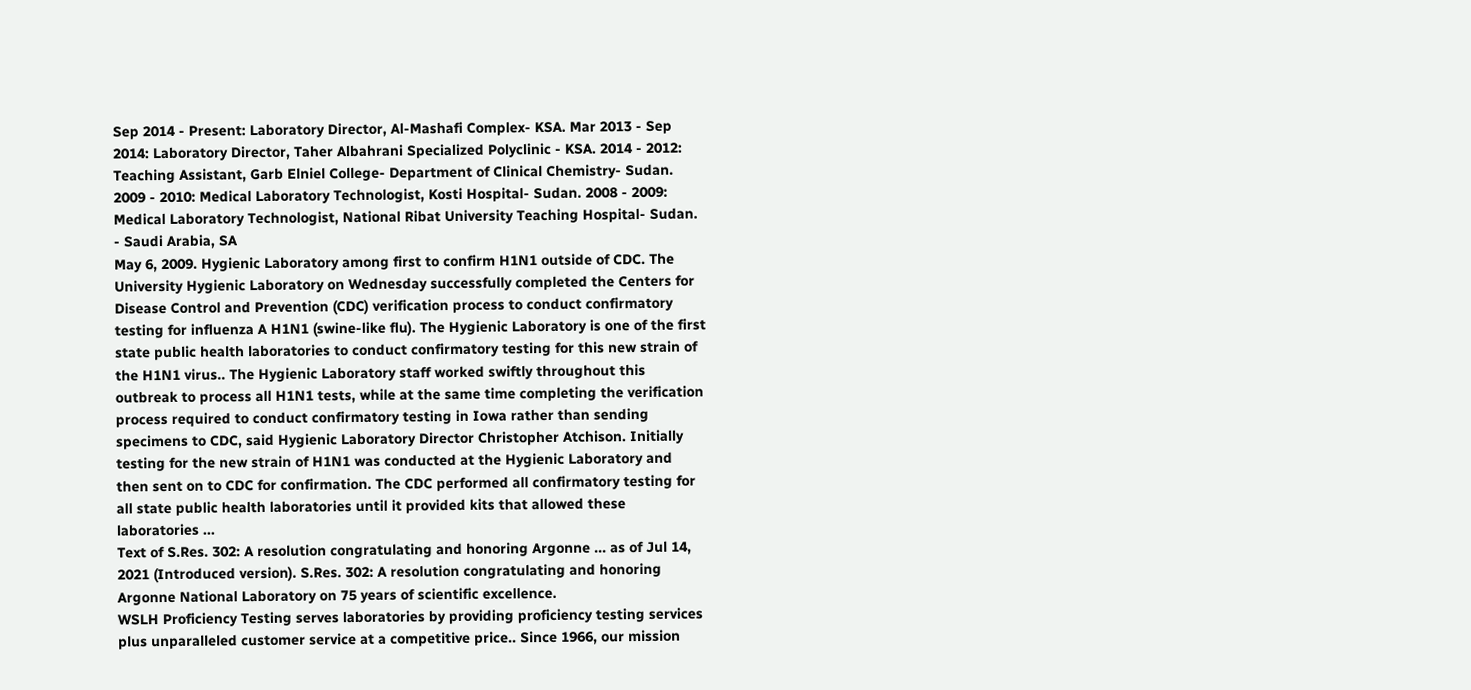Sep 2014 - Present: Laboratory Director, Al-Mashafi Complex- KSA. Mar 2013 - Sep 2014: Laboratory Director, Taher Albahrani Specialized Polyclinic - KSA. 2014 - 2012: Teaching Assistant, Garb Elniel College- Department of Clinical Chemistry- Sudan. 2009 - 2010: Medical Laboratory Technologist, Kosti Hospital- Sudan. 2008 - 2009: Medical Laboratory Technologist, National Ribat University Teaching Hospital- Sudan. - Saudi Arabia, SA
May 6, 2009. Hygienic Laboratory among first to confirm H1N1 outside of CDC. The University Hygienic Laboratory on Wednesday successfully completed the Centers for Disease Control and Prevention (CDC) verification process to conduct confirmatory testing for influenza A H1N1 (swine-like flu). The Hygienic Laboratory is one of the first state public health laboratories to conduct confirmatory testing for this new strain of the H1N1 virus.. The Hygienic Laboratory staff worked swiftly throughout this outbreak to process all H1N1 tests, while at the same time completing the verification process required to conduct confirmatory testing in Iowa rather than sending specimens to CDC, said Hygienic Laboratory Director Christopher Atchison. Initially testing for the new strain of H1N1 was conducted at the Hygienic Laboratory and then sent on to CDC for confirmation. The CDC performed all confirmatory testing for all state public health laboratories until it provided kits that allowed these laboratories ...
Text of S.Res. 302: A resolution congratulating and honoring Argonne ... as of Jul 14, 2021 (Introduced version). S.Res. 302: A resolution congratulating and honoring Argonne National Laboratory on 75 years of scientific excellence.
WSLH Proficiency Testing serves laboratories by providing proficiency testing services plus unparalleled customer service at a competitive price.. Since 1966, our mission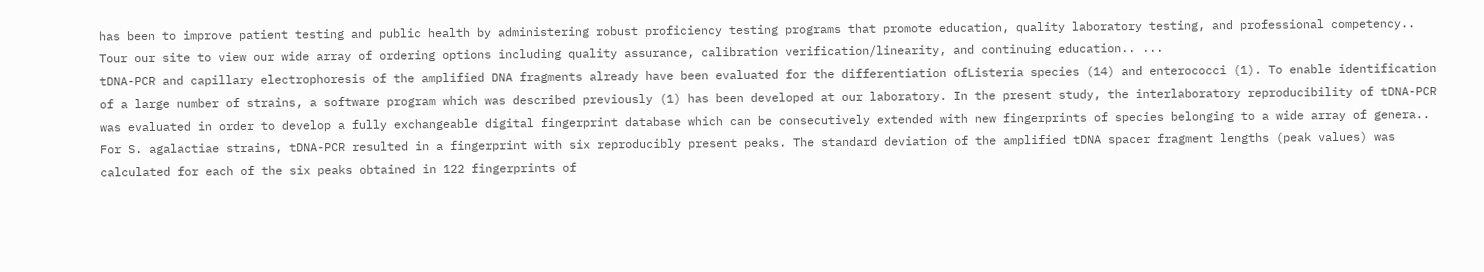has been to improve patient testing and public health by administering robust proficiency testing programs that promote education, quality laboratory testing, and professional competency.. Tour our site to view our wide array of ordering options including quality assurance, calibration verification/linearity, and continuing education.. ...
tDNA-PCR and capillary electrophoresis of the amplified DNA fragments already have been evaluated for the differentiation ofListeria species (14) and enterococci (1). To enable identification of a large number of strains, a software program which was described previously (1) has been developed at our laboratory. In the present study, the interlaboratory reproducibility of tDNA-PCR was evaluated in order to develop a fully exchangeable digital fingerprint database which can be consecutively extended with new fingerprints of species belonging to a wide array of genera.. For S. agalactiae strains, tDNA-PCR resulted in a fingerprint with six reproducibly present peaks. The standard deviation of the amplified tDNA spacer fragment lengths (peak values) was calculated for each of the six peaks obtained in 122 fingerprints of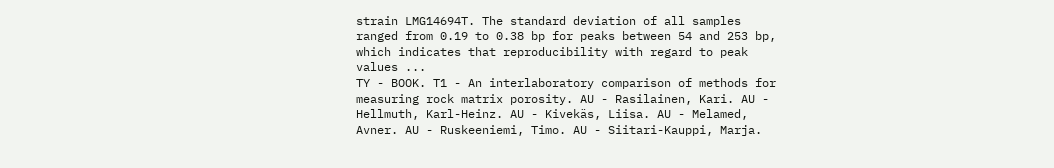strain LMG14694T. The standard deviation of all samples ranged from 0.19 to 0.38 bp for peaks between 54 and 253 bp, which indicates that reproducibility with regard to peak values ...
TY - BOOK. T1 - An interlaboratory comparison of methods for measuring rock matrix porosity. AU - Rasilainen, Kari. AU - Hellmuth, Karl-Heinz. AU - Kivekäs, Liisa. AU - Melamed, Avner. AU - Ruskeeniemi, Timo. AU - Siitari-Kauppi, Marja.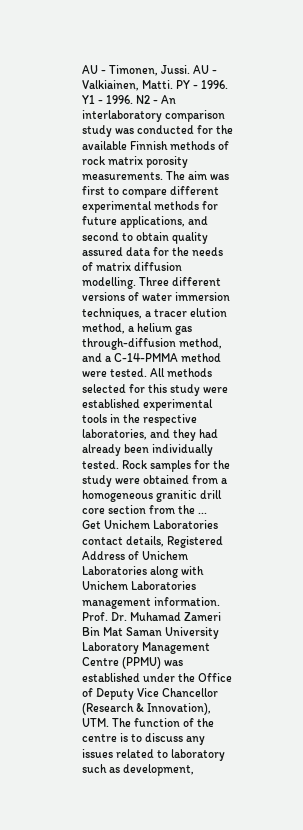AU - Timonen, Jussi. AU - Valkiainen, Matti. PY - 1996. Y1 - 1996. N2 - An interlaboratory comparison study was conducted for the available Finnish methods of rock matrix porosity measurements. The aim was first to compare different experimental methods for future applications, and second to obtain quality assured data for the needs of matrix diffusion modelling. Three different versions of water immersion techniques, a tracer elution method, a helium gas through-diffusion method, and a C-14-PMMA method were tested. All methods selected for this study were established experimental tools in the respective laboratories, and they had already been individually tested. Rock samples for the study were obtained from a homogeneous granitic drill core section from the ...
Get Unichem Laboratories contact details, Registered Address of Unichem Laboratories along with Unichem Laboratories management information.
Prof. Dr. Muhamad Zameri Bin Mat Saman University Laboratory Management Centre (PPMU) was established under the Office of Deputy Vice Chancellor (Research & Innovation), UTM. The function of the centre is to discuss any issues related to laboratory such as development,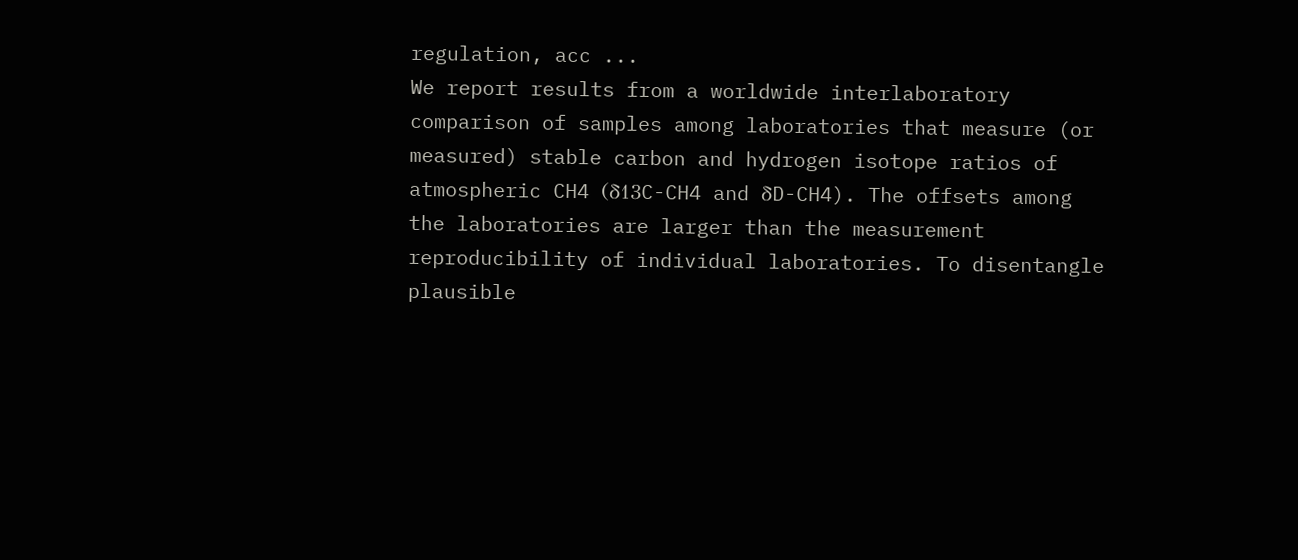regulation, acc ...
We report results from a worldwide interlaboratory comparison of samples among laboratories that measure (or measured) stable carbon and hydrogen isotope ratios of atmospheric CH4 (δ13C-CH4 and δD-CH4). The offsets among the laboratories are larger than the measurement reproducibility of individual laboratories. To disentangle plausible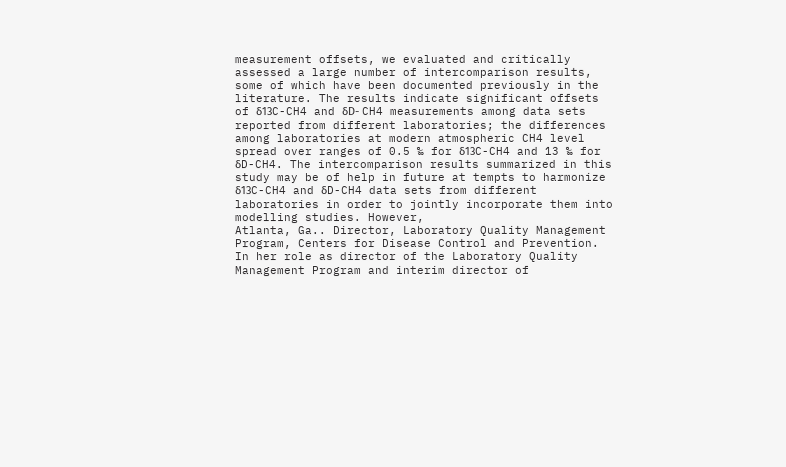measurement offsets, we evaluated and critically assessed a large number of intercomparison results, some of which have been documented previously in the literature. The results indicate significant offsets of δ13C-CH4 and δD- CH4 measurements among data sets reported from different laboratories; the differences among laboratories at modern atmospheric CH4 level spread over ranges of 0.5 ‰ for δ13C-CH4 and 13 ‰ for δD-CH4. The intercomparison results summarized in this study may be of help in future at tempts to harmonize δ13C-CH4 and δD-CH4 data sets from different laboratories in order to jointly incorporate them into modelling studies. However,
Atlanta, Ga.. Director, Laboratory Quality Management Program, Centers for Disease Control and Prevention. In her role as director of the Laboratory Quality Management Program and interim director of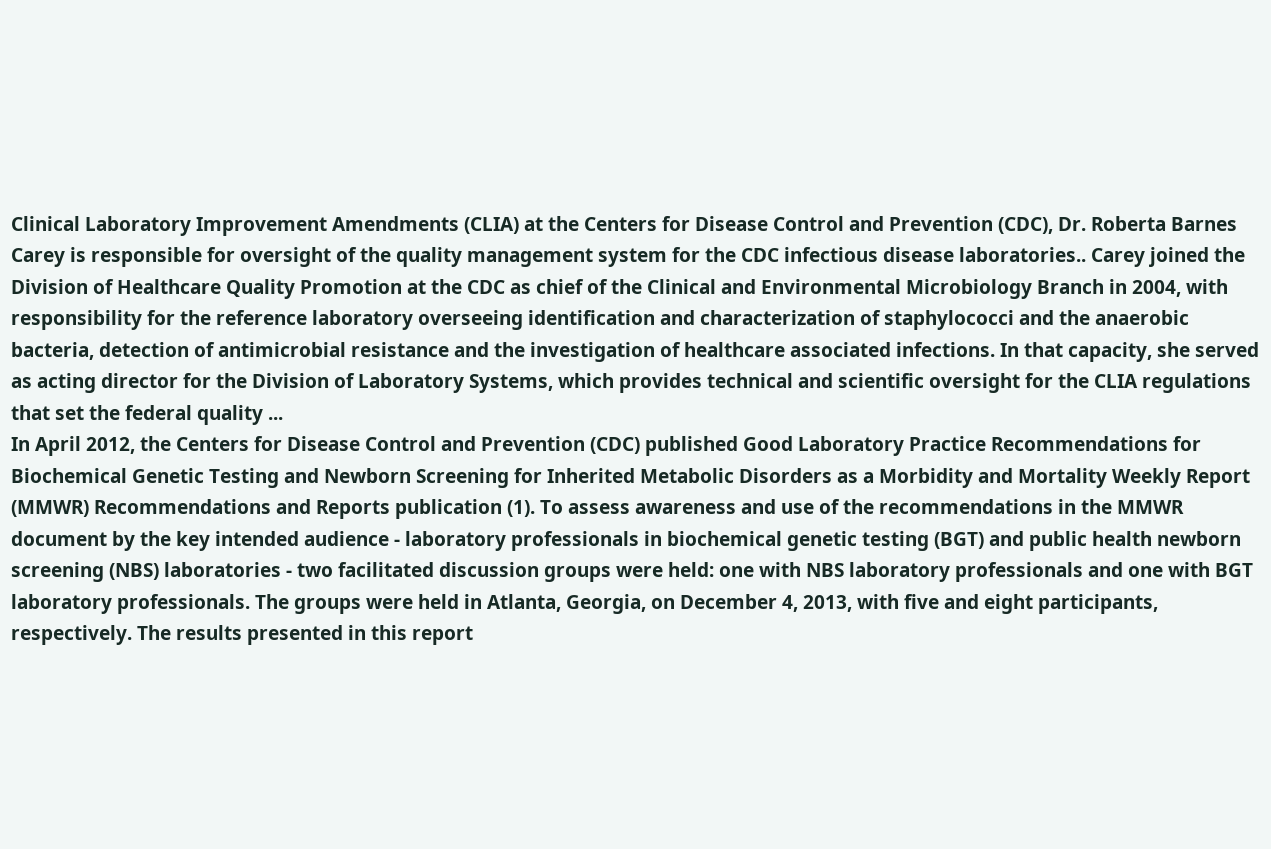Clinical Laboratory Improvement Amendments (CLIA) at the Centers for Disease Control and Prevention (CDC), Dr. Roberta Barnes Carey is responsible for oversight of the quality management system for the CDC infectious disease laboratories.. Carey joined the Division of Healthcare Quality Promotion at the CDC as chief of the Clinical and Environmental Microbiology Branch in 2004, with responsibility for the reference laboratory overseeing identification and characterization of staphylococci and the anaerobic bacteria, detection of antimicrobial resistance and the investigation of healthcare associated infections. In that capacity, she served as acting director for the Division of Laboratory Systems, which provides technical and scientific oversight for the CLIA regulations that set the federal quality ...
In April 2012, the Centers for Disease Control and Prevention (CDC) published Good Laboratory Practice Recommendations for Biochemical Genetic Testing and Newborn Screening for Inherited Metabolic Disorders as a Morbidity and Mortality Weekly Report (MMWR) Recommendations and Reports publication (1). To assess awareness and use of the recommendations in the MMWR document by the key intended audience - laboratory professionals in biochemical genetic testing (BGT) and public health newborn screening (NBS) laboratories - two facilitated discussion groups were held: one with NBS laboratory professionals and one with BGT laboratory professionals. The groups were held in Atlanta, Georgia, on December 4, 2013, with five and eight participants, respectively. The results presented in this report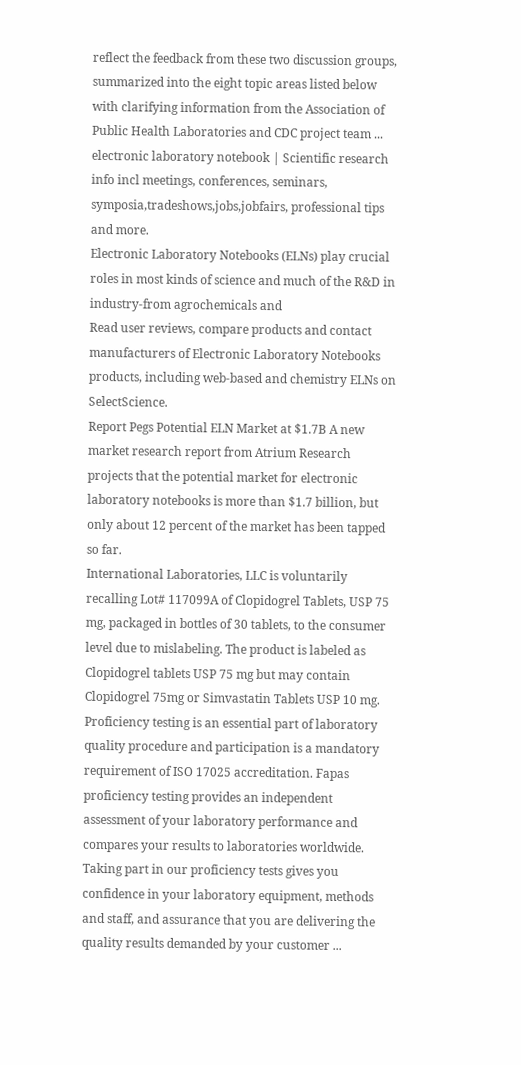reflect the feedback from these two discussion groups, summarized into the eight topic areas listed below with clarifying information from the Association of Public Health Laboratories and CDC project team ...
electronic laboratory notebook | Scientific research info incl meetings, conferences, seminars, symposia,tradeshows,jobs,jobfairs, professional tips and more.
Electronic Laboratory Notebooks (ELNs) play crucial roles in most kinds of science and much of the R&D in industry-from agrochemicals and
Read user reviews, compare products and contact manufacturers of Electronic Laboratory Notebooks products, including web-based and chemistry ELNs on SelectScience.
Report Pegs Potential ELN Market at $1.7B A new market research report from Atrium Research projects that the potential market for electronic laboratory notebooks is more than $1.7 billion, but only about 12 percent of the market has been tapped so far.
International Laboratories, LLC is voluntarily recalling Lot# 117099A of Clopidogrel Tablets, USP 75 mg, packaged in bottles of 30 tablets, to the consumer level due to mislabeling. The product is labeled as Clopidogrel tablets USP 75 mg but may contain Clopidogrel 75mg or Simvastatin Tablets USP 10 mg.
Proficiency testing is an essential part of laboratory quality procedure and participation is a mandatory requirement of ISO 17025 accreditation. Fapas proficiency testing provides an independent assessment of your laboratory performance and compares your results to laboratories worldwide. Taking part in our proficiency tests gives you confidence in your laboratory equipment, methods and staff, and assurance that you are delivering the quality results demanded by your customer ...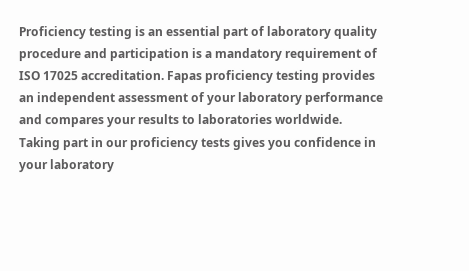Proficiency testing is an essential part of laboratory quality procedure and participation is a mandatory requirement of ISO 17025 accreditation. Fapas proficiency testing provides an independent assessment of your laboratory performance and compares your results to laboratories worldwide. Taking part in our proficiency tests gives you confidence in your laboratory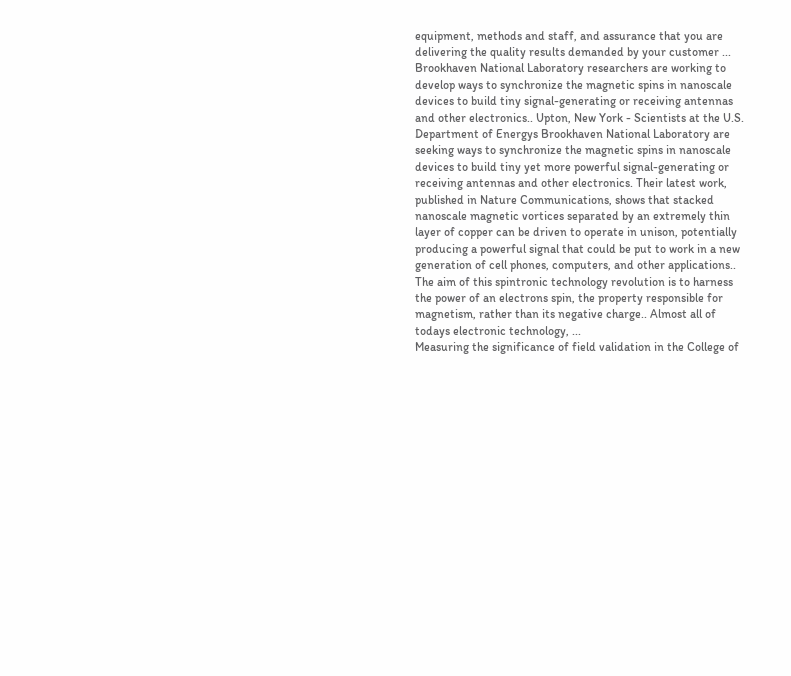equipment, methods and staff, and assurance that you are delivering the quality results demanded by your customer ...
Brookhaven National Laboratory researchers are working to develop ways to synchronize the magnetic spins in nanoscale devices to build tiny signal-generating or receiving antennas and other electronics.. Upton, New York - Scientists at the U.S. Department of Energys Brookhaven National Laboratory are seeking ways to synchronize the magnetic spins in nanoscale devices to build tiny yet more powerful signal-generating or receiving antennas and other electronics. Their latest work, published in Nature Communications, shows that stacked nanoscale magnetic vortices separated by an extremely thin layer of copper can be driven to operate in unison, potentially producing a powerful signal that could be put to work in a new generation of cell phones, computers, and other applications.. The aim of this spintronic technology revolution is to harness the power of an electrons spin, the property responsible for magnetism, rather than its negative charge.. Almost all of todays electronic technology, ...
Measuring the significance of field validation in the College of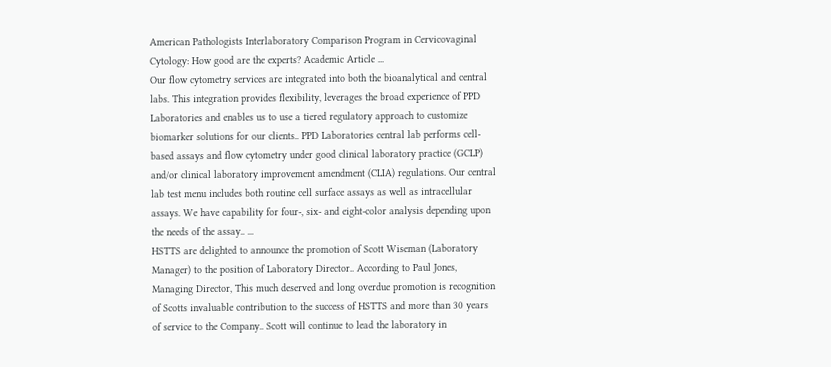American Pathologists Interlaboratory Comparison Program in Cervicovaginal Cytology: How good are the experts? Academic Article ...
Our flow cytometry services are integrated into both the bioanalytical and central labs. This integration provides flexibility, leverages the broad experience of PPD Laboratories and enables us to use a tiered regulatory approach to customize biomarker solutions for our clients.. PPD Laboratories central lab performs cell-based assays and flow cytometry under good clinical laboratory practice (GCLP) and/or clinical laboratory improvement amendment (CLIA) regulations. Our central lab test menu includes both routine cell surface assays as well as intracellular assays. We have capability for four-, six- and eight-color analysis depending upon the needs of the assay.. ...
HSTTS are delighted to announce the promotion of Scott Wiseman (Laboratory Manager) to the position of Laboratory Director.. According to Paul Jones, Managing Director, This much deserved and long overdue promotion is recognition of Scotts invaluable contribution to the success of HSTTS and more than 30 years of service to the Company.. Scott will continue to lead the laboratory in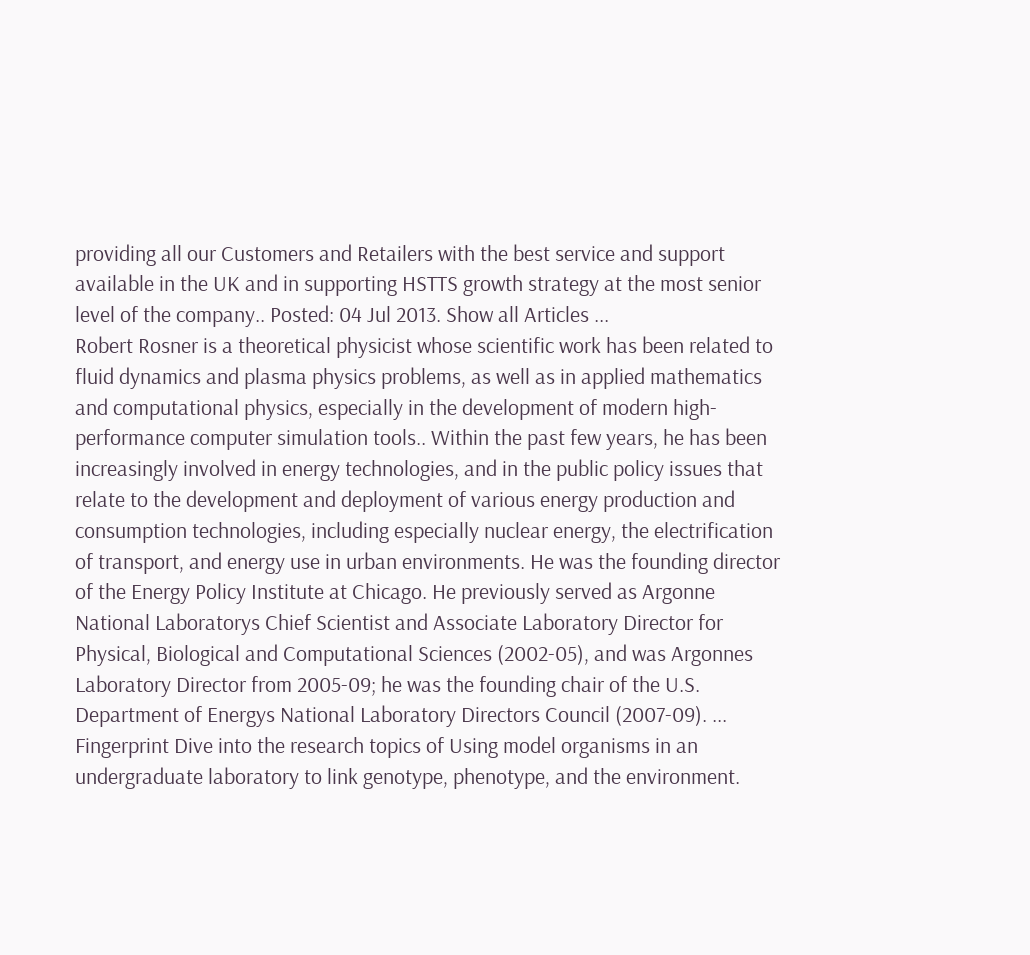providing all our Customers and Retailers with the best service and support available in the UK and in supporting HSTTS growth strategy at the most senior level of the company.. Posted: 04 Jul 2013. Show all Articles ...
Robert Rosner is a theoretical physicist whose scientific work has been related to fluid dynamics and plasma physics problems, as well as in applied mathematics and computational physics, especially in the development of modern high-performance computer simulation tools.. Within the past few years, he has been increasingly involved in energy technologies, and in the public policy issues that relate to the development and deployment of various energy production and consumption technologies, including especially nuclear energy, the electrification of transport, and energy use in urban environments. He was the founding director of the Energy Policy Institute at Chicago. He previously served as Argonne National Laboratorys Chief Scientist and Associate Laboratory Director for Physical, Biological and Computational Sciences (2002-05), and was Argonnes Laboratory Director from 2005-09; he was the founding chair of the U.S. Department of Energys National Laboratory Directors Council (2007-09). ...
Fingerprint Dive into the research topics of Using model organisms in an undergraduate laboratory to link genotype, phenotype, and the environment.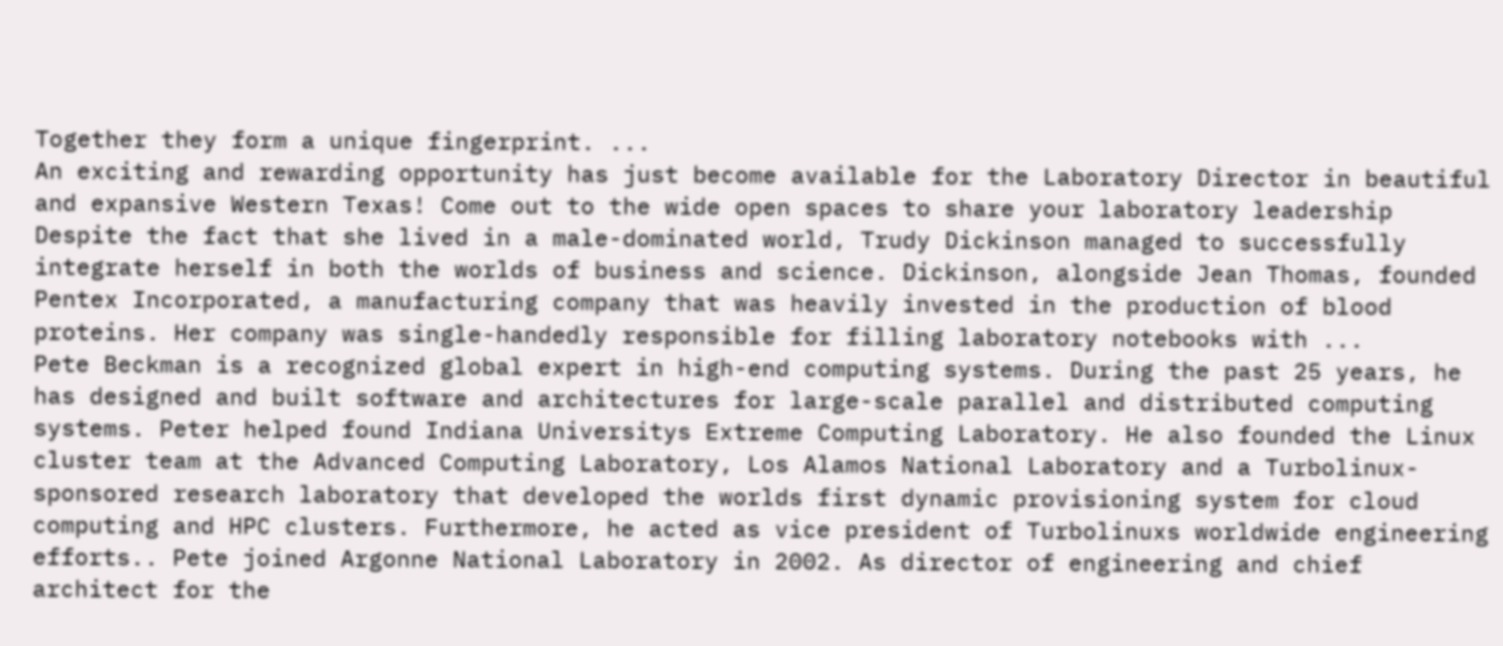Together they form a unique fingerprint. ...
An exciting and rewarding opportunity has just become available for the Laboratory Director in beautiful and expansive Western Texas! Come out to the wide open spaces to share your laboratory leadership
Despite the fact that she lived in a male-dominated world, Trudy Dickinson managed to successfully integrate herself in both the worlds of business and science. Dickinson, alongside Jean Thomas, founded Pentex Incorporated, a manufacturing company that was heavily invested in the production of blood proteins. Her company was single-handedly responsible for filling laboratory notebooks with ...
Pete Beckman is a recognized global expert in high-end computing systems. During the past 25 years, he has designed and built software and architectures for large-scale parallel and distributed computing systems. Peter helped found Indiana Universitys Extreme Computing Laboratory. He also founded the Linux cluster team at the Advanced Computing Laboratory, Los Alamos National Laboratory and a Turbolinux-sponsored research laboratory that developed the worlds first dynamic provisioning system for cloud computing and HPC clusters. Furthermore, he acted as vice president of Turbolinuxs worldwide engineering efforts.. Pete joined Argonne National Laboratory in 2002. As director of engineering and chief architect for the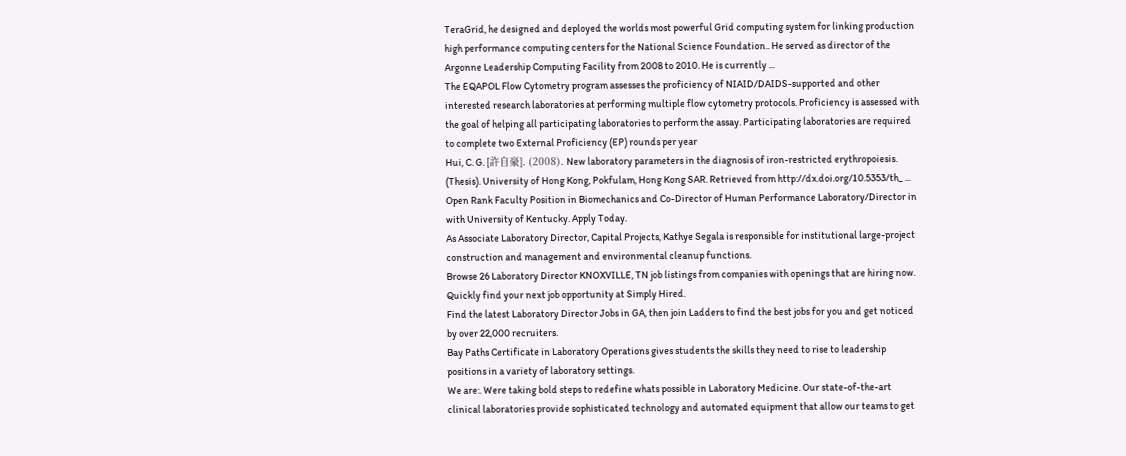TeraGrid, he designed and deployed the worlds most powerful Grid computing system for linking production high performance computing centers for the National Science Foundation.. He served as director of the Argonne Leadership Computing Facility from 2008 to 2010. He is currently ...
The EQAPOL Flow Cytometry program assesses the proficiency of NIAID/DAIDS-supported and other interested research laboratories at performing multiple flow cytometry protocols. Proficiency is assessed with the goal of helping all participating laboratories to perform the assay. Participating laboratories are required to complete two External Proficiency (EP) rounds per year
Hui, C. G. [許自豪]. (2008). New laboratory parameters in the diagnosis of iron-restricted erythropoiesis. (Thesis). University of Hong Kong, Pokfulam, Hong Kong SAR. Retrieved from http://dx.doi.org/10.5353/th_ ...
Open Rank Faculty Position in Biomechanics and Co-Director of Human Performance Laboratory/Director in with University of Kentucky. Apply Today.
As Associate Laboratory Director, Capital Projects, Kathye Segala is responsible for institutional large-project construction and management and environmental cleanup functions.
Browse 26 Laboratory Director KNOXVILLE, TN job listings from companies with openings that are hiring now. Quickly find your next job opportunity at Simply Hired.
Find the latest Laboratory Director Jobs in GA, then join Ladders to find the best jobs for you and get noticed by over 22,000 recruiters.
Bay Paths Certificate in Laboratory Operations gives students the skills they need to rise to leadership positions in a variety of laboratory settings.
We are:. Were taking bold steps to redefine whats possible in Laboratory Medicine. Our state-of-the-art clinical laboratories provide sophisticated technology and automated equipment that allow our teams to get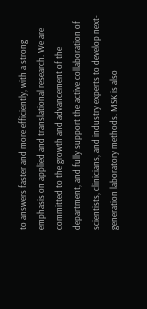to answers faster and more efficiently, with a strong emphasis on applied and translational research. We are committed to the growth and advancement of the department, and fully support the active collaboration of scientists, clinicians, and industry experts to develop next-generation laboratory methods. MSK is also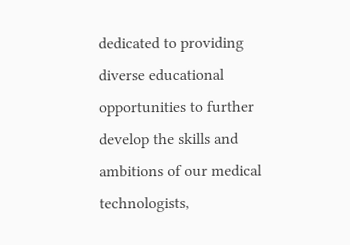dedicated to providing diverse educational opportunities to further develop the skills and ambitions of our medical technologists,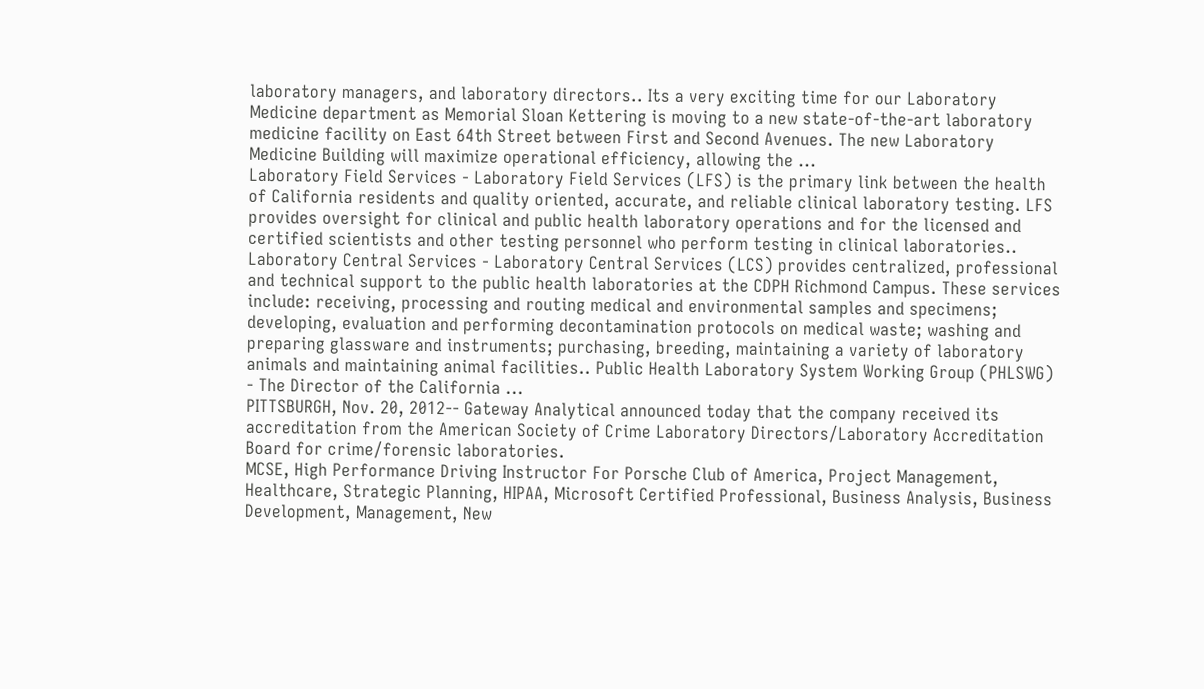laboratory managers, and laboratory directors.. Its a very exciting time for our Laboratory Medicine department as Memorial Sloan Kettering is moving to a new state-of-the-art laboratory medicine facility on East 64th Street between First and Second Avenues. The new Laboratory Medicine Building will maximize operational efficiency, allowing the ...
Laboratory Field Services - Laboratory Field Services (LFS) is the primary link between the health of California residents and quality oriented, accurate, and reliable clinical laboratory testing. LFS provides oversight for clinical and public health laboratory operations and for the licensed and certified scientists and other testing personnel who perform testing in clinical laboratories.. Laboratory Central Services - Laboratory Central Services (LCS) provides centralized, professional and technical support to the public health laboratories at the CDPH Richmond Campus. These services include: receiving, processing and routing medical and environmental samples and specimens; developing, evaluation and performing decontamination protocols on medical waste; washing and preparing glassware and instruments; purchasing, breeding, maintaining a variety of laboratory animals and maintaining animal facilities.. Public Health Laboratory System Working Group (PHLSWG) - The Director of the California ...
PITTSBURGH, Nov. 20, 2012-- Gateway Analytical announced today that the company received its accreditation from the American Society of Crime Laboratory Directors/Laboratory Accreditation Board for crime/forensic laboratories.
MCSE, High Performance Driving Instructor For Porsche Club of America, Project Management, Healthcare, Strategic Planning, HIPAA, Microsoft Certified Professional, Business Analysis, Business Development, Management, New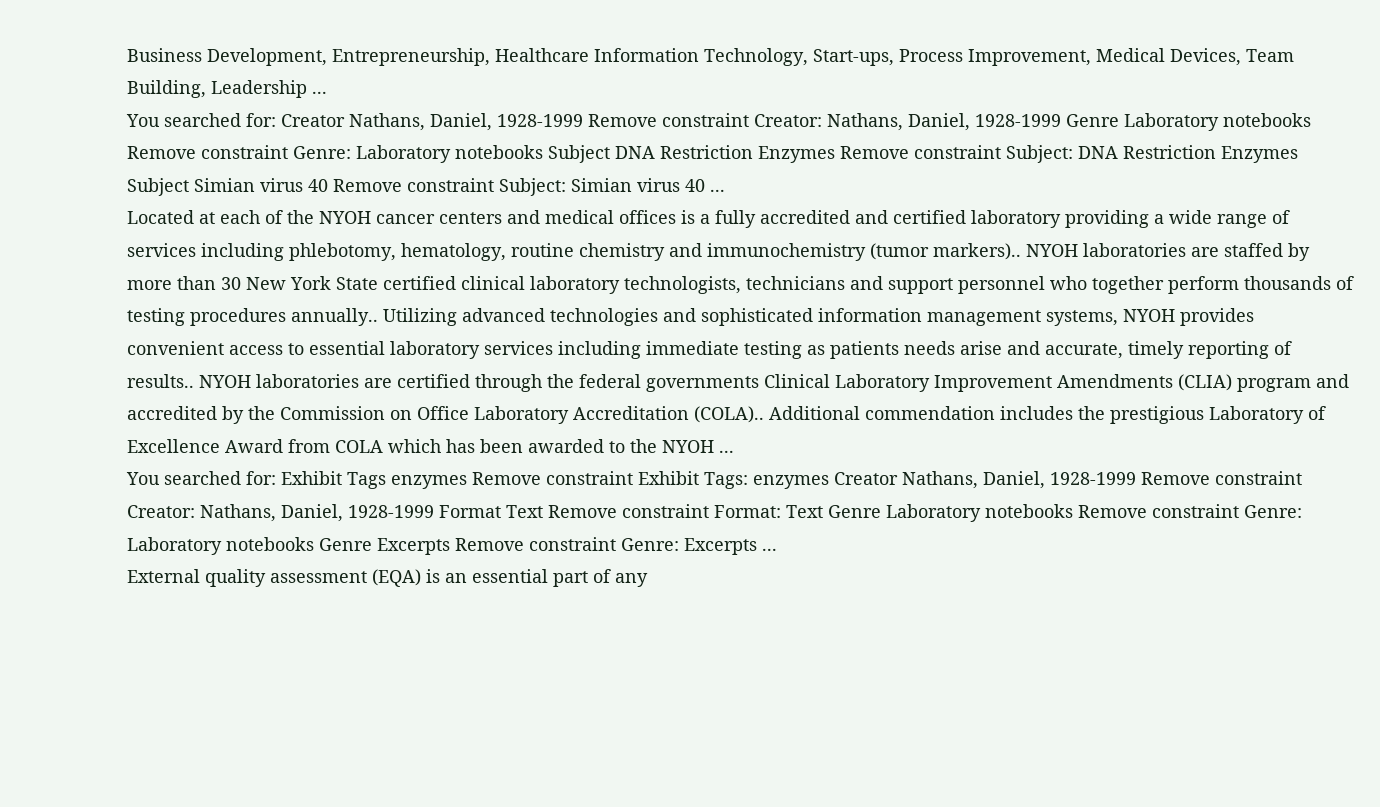Business Development, Entrepreneurship, Healthcare Information Technology, Start-ups, Process Improvement, Medical Devices, Team Building, Leadership ...
You searched for: Creator Nathans, Daniel, 1928-1999 Remove constraint Creator: Nathans, Daniel, 1928-1999 Genre Laboratory notebooks Remove constraint Genre: Laboratory notebooks Subject DNA Restriction Enzymes Remove constraint Subject: DNA Restriction Enzymes Subject Simian virus 40 Remove constraint Subject: Simian virus 40 ...
Located at each of the NYOH cancer centers and medical offices is a fully accredited and certified laboratory providing a wide range of services including phlebotomy, hematology, routine chemistry and immunochemistry (tumor markers).. NYOH laboratories are staffed by more than 30 New York State certified clinical laboratory technologists, technicians and support personnel who together perform thousands of testing procedures annually.. Utilizing advanced technologies and sophisticated information management systems, NYOH provides convenient access to essential laboratory services including immediate testing as patients needs arise and accurate, timely reporting of results.. NYOH laboratories are certified through the federal governments Clinical Laboratory Improvement Amendments (CLIA) program and accredited by the Commission on Office Laboratory Accreditation (COLA).. Additional commendation includes the prestigious Laboratory of Excellence Award from COLA which has been awarded to the NYOH ...
You searched for: Exhibit Tags enzymes Remove constraint Exhibit Tags: enzymes Creator Nathans, Daniel, 1928-1999 Remove constraint Creator: Nathans, Daniel, 1928-1999 Format Text Remove constraint Format: Text Genre Laboratory notebooks Remove constraint Genre: Laboratory notebooks Genre Excerpts Remove constraint Genre: Excerpts ...
External quality assessment (EQA) is an essential part of any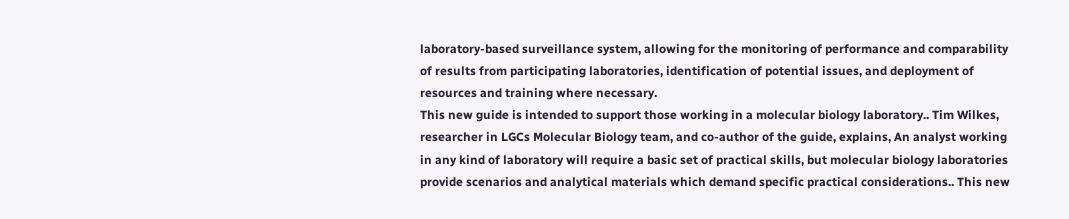laboratory-based surveillance system, allowing for the monitoring of performance and comparability of results from participating laboratories, identification of potential issues, and deployment of resources and training where necessary.
This new guide is intended to support those working in a molecular biology laboratory.. Tim Wilkes, researcher in LGCs Molecular Biology team, and co-author of the guide, explains, An analyst working in any kind of laboratory will require a basic set of practical skills, but molecular biology laboratories provide scenarios and analytical materials which demand specific practical considerations.. This new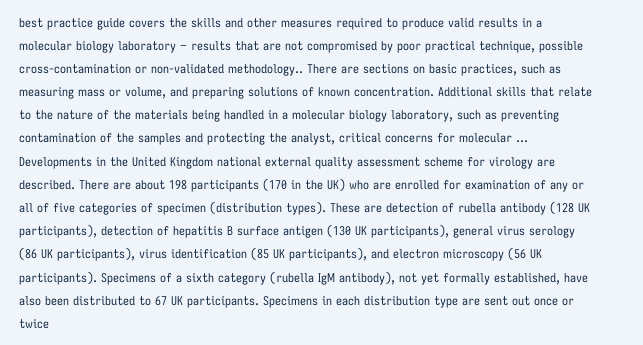best practice guide covers the skills and other measures required to produce valid results in a molecular biology laboratory − results that are not compromised by poor practical technique, possible cross-contamination or non-validated methodology.. There are sections on basic practices, such as measuring mass or volume, and preparing solutions of known concentration. Additional skills that relate to the nature of the materials being handled in a molecular biology laboratory, such as preventing contamination of the samples and protecting the analyst, critical concerns for molecular ...
Developments in the United Kingdom national external quality assessment scheme for virology are described. There are about 198 participants (170 in the UK) who are enrolled for examination of any or all of five categories of specimen (distribution types). These are detection of rubella antibody (128 UK participants), detection of hepatitis B surface antigen (130 UK participants), general virus serology (86 UK participants), virus identification (85 UK participants), and electron microscopy (56 UK participants). Specimens of a sixth category (rubella IgM antibody), not yet formally established, have also been distributed to 67 UK participants. Specimens in each distribution type are sent out once or twice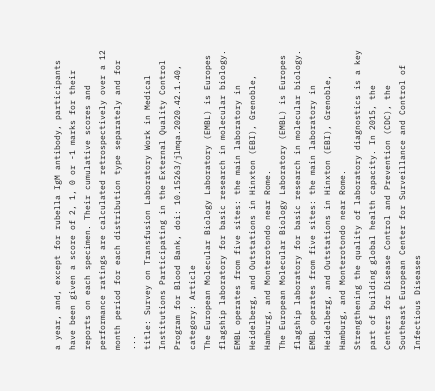a year, and, except for rubella IgM antibody, participants have been given a score of 2, 1, 0 or -1 marks for their reports on each specimen. Their cumulative scores and performance ratings are calculated retrospectively over a 12 month period for each distribution type separately and for ...
title: Survey on Transfusion Laboratory Work in Medical Institutions Participating in the External Quality Control Program for Blood Bank, doi: 10.15263/jlmqa.2020.42.1.40, category: Article
The European Molecular Biology Laboratory (EMBL) is Europes flagship laboratory for basic research in molecular biology. EMBL operates from five sites: the main laboratory in Heidelberg, and Outstations in Hinxton (EBI), Grenoble, Hamburg, and Monterotondo near Rome.
The European Molecular Biology Laboratory (EMBL) is Europes flagship laboratory for basic research in molecular biology. EMBL operates from five sites: the main laboratory in Heidelberg, and Outstations in Hinxton (EBI), Grenoble, Hamburg, and Monterotondo near Rome.
Strengthening the quality of laboratory diagnostics is a key part of building global health capacity. In 2015, the Centers for Disease Control and Prevention (CDC), the Southeast European Center for Surveillance and Control of Infectious Diseases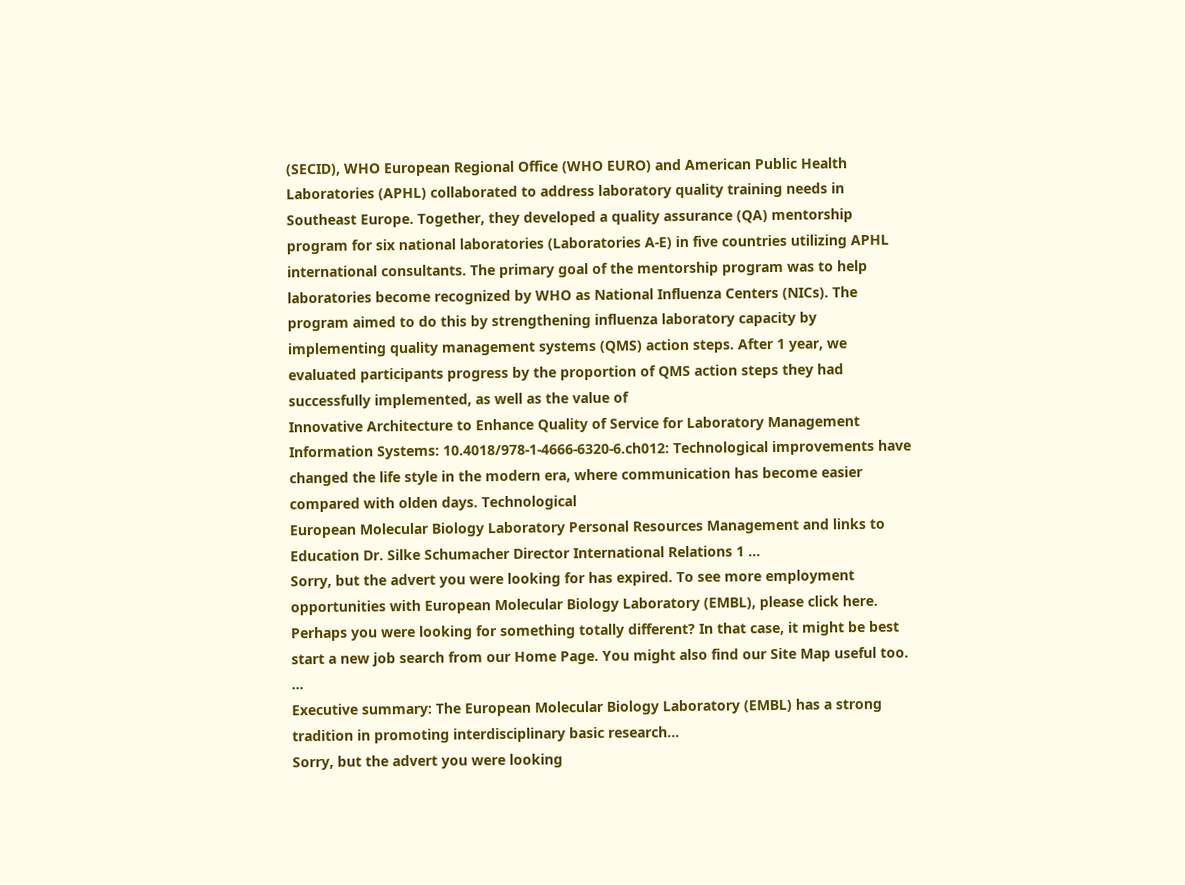(SECID), WHO European Regional Office (WHO EURO) and American Public Health Laboratories (APHL) collaborated to address laboratory quality training needs in Southeast Europe. Together, they developed a quality assurance (QA) mentorship program for six national laboratories (Laboratories A-E) in five countries utilizing APHL international consultants. The primary goal of the mentorship program was to help laboratories become recognized by WHO as National Influenza Centers (NICs). The program aimed to do this by strengthening influenza laboratory capacity by implementing quality management systems (QMS) action steps. After 1 year, we evaluated participants progress by the proportion of QMS action steps they had successfully implemented, as well as the value of
Innovative Architecture to Enhance Quality of Service for Laboratory Management Information Systems: 10.4018/978-1-4666-6320-6.ch012: Technological improvements have changed the life style in the modern era, where communication has become easier compared with olden days. Technological
European Molecular Biology Laboratory Personal Resources Management and links to Education Dr. Silke Schumacher Director International Relations 1 ...
Sorry, but the advert you were looking for has expired. To see more employment opportunities with European Molecular Biology Laboratory (EMBL), please click here. Perhaps you were looking for something totally different? In that case, it might be best start a new job search from our Home Page. You might also find our Site Map useful too. ...
Executive summary: The European Molecular Biology Laboratory (EMBL) has a strong tradition in promoting interdisciplinary basic research...
Sorry, but the advert you were looking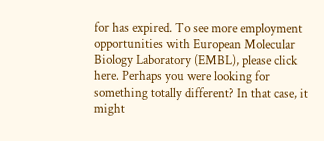for has expired. To see more employment opportunities with European Molecular Biology Laboratory (EMBL), please click here. Perhaps you were looking for something totally different? In that case, it might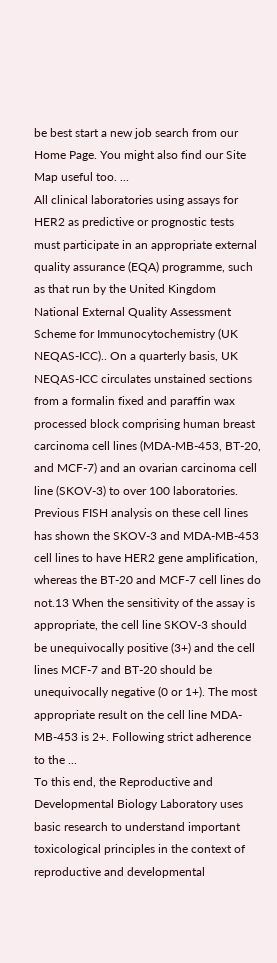be best start a new job search from our Home Page. You might also find our Site Map useful too. ...
All clinical laboratories using assays for HER2 as predictive or prognostic tests must participate in an appropriate external quality assurance (EQA) programme, such as that run by the United Kingdom National External Quality Assessment Scheme for Immunocytochemistry (UK NEQAS-ICC).. On a quarterly basis, UK NEQAS-ICC circulates unstained sections from a formalin fixed and paraffin wax processed block comprising human breast carcinoma cell lines (MDA-MB-453, BT-20, and MCF-7) and an ovarian carcinoma cell line (SKOV-3) to over 100 laboratories. Previous FISH analysis on these cell lines has shown the SKOV-3 and MDA-MB-453 cell lines to have HER2 gene amplification, whereas the BT-20 and MCF-7 cell lines do not.13 When the sensitivity of the assay is appropriate, the cell line SKOV-3 should be unequivocally positive (3+) and the cell lines MCF-7 and BT-20 should be unequivocally negative (0 or 1+). The most appropriate result on the cell line MDA-MB-453 is 2+. Following strict adherence to the ...
To this end, the Reproductive and Developmental Biology Laboratory uses basic research to understand important toxicological principles in the context of reproductive and developmental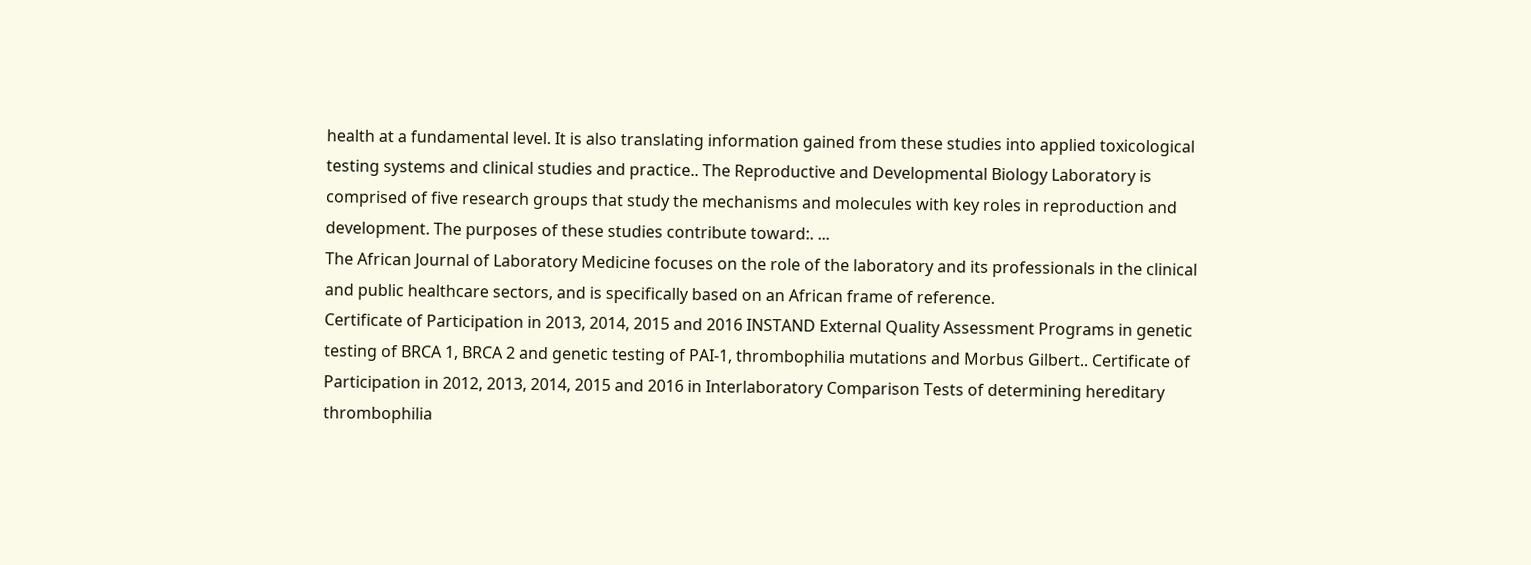health at a fundamental level. It is also translating information gained from these studies into applied toxicological testing systems and clinical studies and practice.. The Reproductive and Developmental Biology Laboratory is comprised of five research groups that study the mechanisms and molecules with key roles in reproduction and development. The purposes of these studies contribute toward:. ...
The African Journal of Laboratory Medicine focuses on the role of the laboratory and its professionals in the clinical and public healthcare sectors, and is specifically based on an African frame of reference.
Certificate of Participation in 2013, 2014, 2015 and 2016 INSTAND External Quality Assessment Programs in genetic testing of BRCA 1, BRCA 2 and genetic testing of PAI-1, thrombophilia mutations and Morbus Gilbert.. Certificate of Participation in 2012, 2013, 2014, 2015 and 2016 in Interlaboratory Comparison Tests of determining hereditary thrombophilia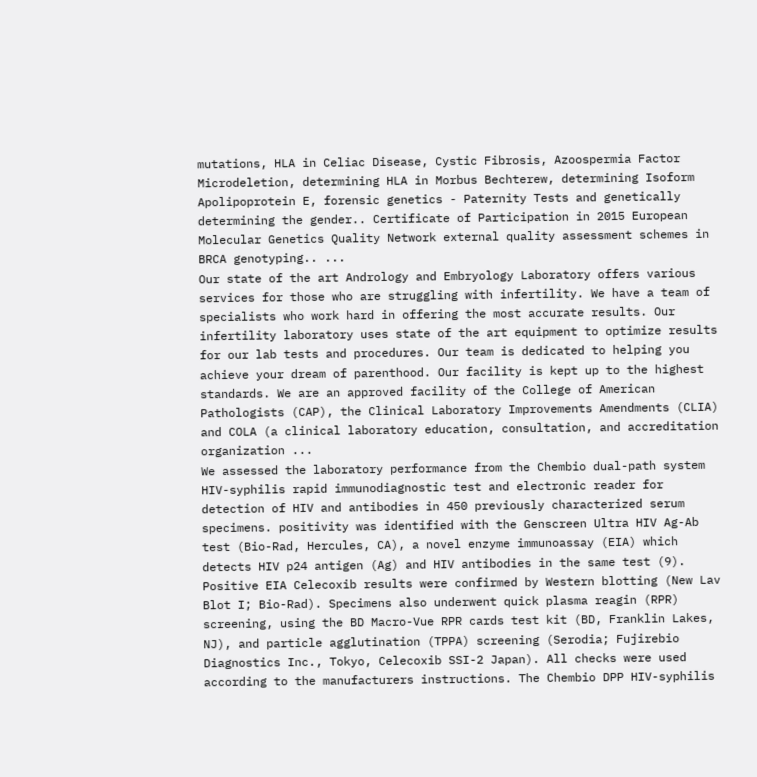mutations, HLA in Celiac Disease, Cystic Fibrosis, Azoospermia Factor Microdeletion, determining HLA in Morbus Bechterew, determining Isoform Apolipoprotein E, forensic genetics - Paternity Tests and genetically determining the gender.. Certificate of Participation in 2015 European Molecular Genetics Quality Network external quality assessment schemes in BRCA genotyping.. ...
Our state of the art Andrology and Embryology Laboratory offers various services for those who are struggling with infertility. We have a team of specialists who work hard in offering the most accurate results. Our infertility laboratory uses state of the art equipment to optimize results for our lab tests and procedures. Our team is dedicated to helping you achieve your dream of parenthood. Our facility is kept up to the highest standards. We are an approved facility of the College of American Pathologists (CAP), the Clinical Laboratory Improvements Amendments (CLIA) and COLA (a clinical laboratory education, consultation, and accreditation organization ...
We assessed the laboratory performance from the Chembio dual-path system HIV-syphilis rapid immunodiagnostic test and electronic reader for detection of HIV and antibodies in 450 previously characterized serum specimens. positivity was identified with the Genscreen Ultra HIV Ag-Ab test (Bio-Rad, Hercules, CA), a novel enzyme immunoassay (EIA) which detects HIV p24 antigen (Ag) and HIV antibodies in the same test (9). Positive EIA Celecoxib results were confirmed by Western blotting (New Lav Blot I; Bio-Rad). Specimens also underwent quick plasma reagin (RPR) screening, using the BD Macro-Vue RPR cards test kit (BD, Franklin Lakes, NJ), and particle agglutination (TPPA) screening (Serodia; Fujirebio Diagnostics Inc., Tokyo, Celecoxib SSI-2 Japan). All checks were used according to the manufacturers instructions. The Chembio DPP HIV-syphilis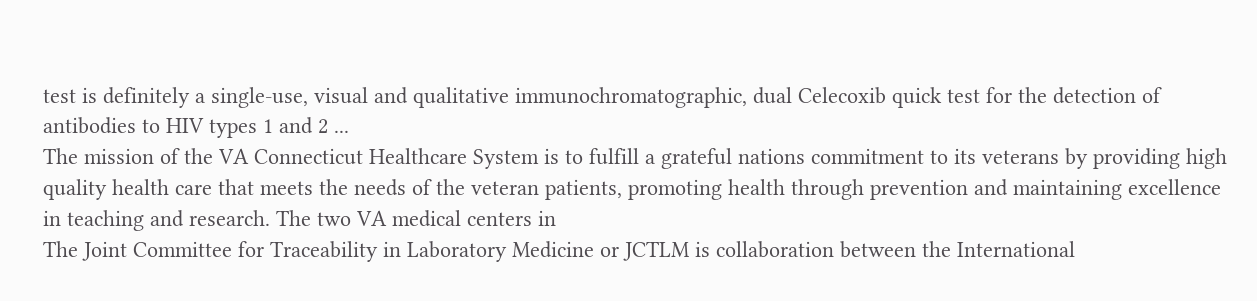test is definitely a single-use, visual and qualitative immunochromatographic, dual Celecoxib quick test for the detection of antibodies to HIV types 1 and 2 ...
The mission of the VA Connecticut Healthcare System is to fulfill a grateful nations commitment to its veterans by providing high quality health care that meets the needs of the veteran patients, promoting health through prevention and maintaining excellence in teaching and research. The two VA medical centers in
The Joint Committee for Traceability in Laboratory Medicine or JCTLM is collaboration between the International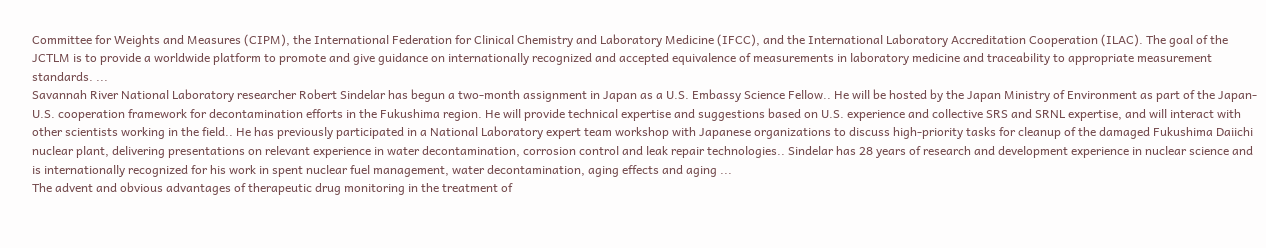Committee for Weights and Measures (CIPM), the International Federation for Clinical Chemistry and Laboratory Medicine (IFCC), and the International Laboratory Accreditation Cooperation (ILAC). The goal of the JCTLM is to provide a worldwide platform to promote and give guidance on internationally recognized and accepted equivalence of measurements in laboratory medicine and traceability to appropriate measurement standards. ...
Savannah River National Laboratory researcher Robert Sindelar has begun a two-month assignment in Japan as a U.S. Embassy Science Fellow.. He will be hosted by the Japan Ministry of Environment as part of the Japan-U.S. cooperation framework for decontamination efforts in the Fukushima region. He will provide technical expertise and suggestions based on U.S. experience and collective SRS and SRNL expertise, and will interact with other scientists working in the field.. He has previously participated in a National Laboratory expert team workshop with Japanese organizations to discuss high-priority tasks for cleanup of the damaged Fukushima Daiichi nuclear plant, delivering presentations on relevant experience in water decontamination, corrosion control and leak repair technologies.. Sindelar has 28 years of research and development experience in nuclear science and is internationally recognized for his work in spent nuclear fuel management, water decontamination, aging effects and aging ...
The advent and obvious advantages of therapeutic drug monitoring in the treatment of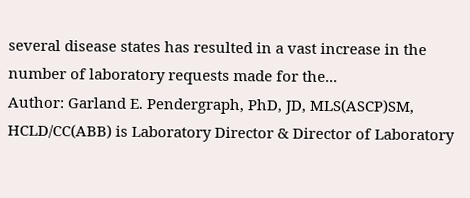several disease states has resulted in a vast increase in the number of laboratory requests made for the...
Author: Garland E. Pendergraph, PhD, JD, MLS(ASCP)SM, HCLD/CC(ABB) is Laboratory Director & Director of Laboratory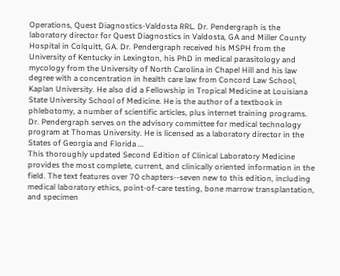Operations, Quest Diagnostics-Valdosta RRL. Dr. Pendergraph is the laboratory director for Quest Diagnostics in Valdosta, GA and Miller County Hospital in Colquitt, GA. Dr. Pendergraph received his MSPH from the University of Kentucky in Lexington, his PhD in medical parasitology and mycology from the University of North Carolina in Chapel Hill and his law degree with a concentration in health care law from Concord Law School, Kaplan University. He also did a Fellowship in Tropical Medicine at Louisiana State University School of Medicine. He is the author of a textbook in phlebotomy, a number of scientific articles, plus internet training programs. Dr. Pendergraph serves on the advisory committee for medical technology program at Thomas University. He is licensed as a laboratory director in the States of Georgia and Florida ...
This thoroughly updated Second Edition of Clinical Laboratory Medicine provides the most complete, current, and clinically oriented information in the field. The text features over 70 chapters--seven new to this edition, including medical laboratory ethics, point-of-care testing, bone marrow transplantation, and specimen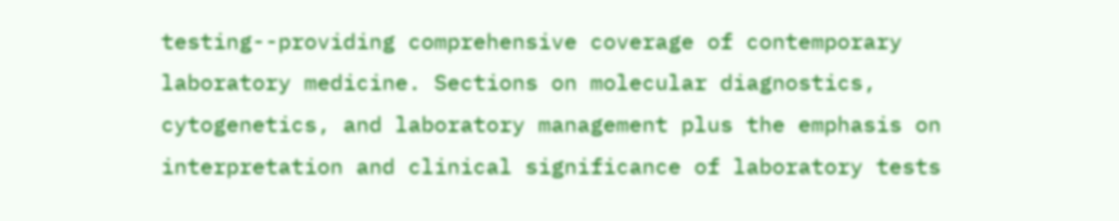testing--providing comprehensive coverage of contemporary laboratory medicine. Sections on molecular diagnostics, cytogenetics, and laboratory management plus the emphasis on interpretation and clinical significance of laboratory tests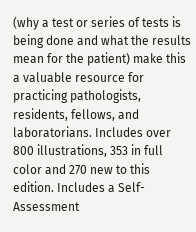(why a test or series of tests is being done and what the results mean for the patient) make this a valuable resource for practicing pathologists, residents, fellows, and laboratorians. Includes over 800 illustrations, 353 in full color and 270 new to this edition. Includes a Self-Assessment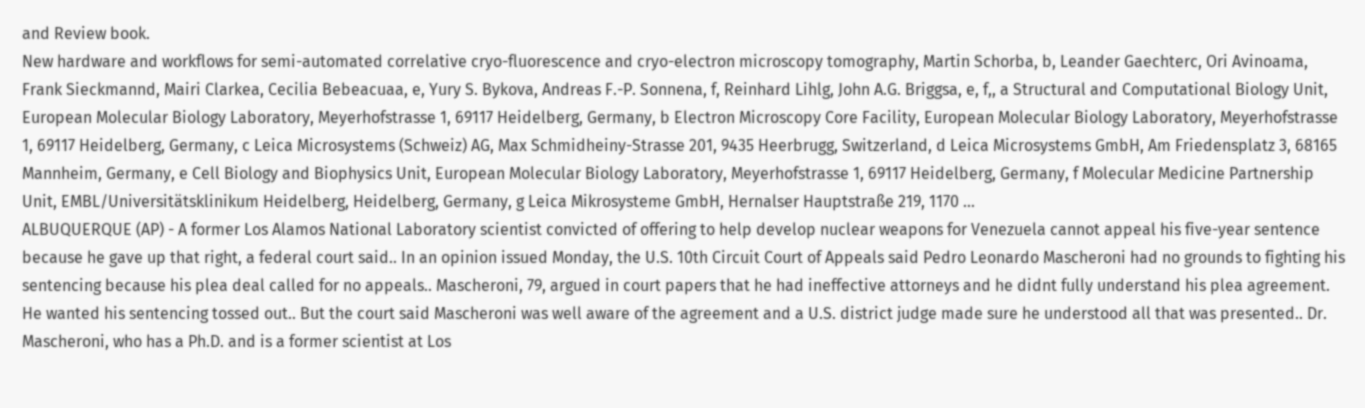and Review book.
New hardware and workflows for semi-automated correlative cryo-fluorescence and cryo-electron microscopy tomography, Martin Schorba, b, Leander Gaechterc, Ori Avinoama, Frank Sieckmannd, Mairi Clarkea, Cecilia Bebeacuaa, e, Yury S. Bykova, Andreas F.-P. Sonnena, f, Reinhard Lihlg, John A.G. Briggsa, e, f,, a Structural and Computational Biology Unit, European Molecular Biology Laboratory, Meyerhofstrasse 1, 69117 Heidelberg, Germany, b Electron Microscopy Core Facility, European Molecular Biology Laboratory, Meyerhofstrasse 1, 69117 Heidelberg, Germany, c Leica Microsystems (Schweiz) AG, Max Schmidheiny-Strasse 201, 9435 Heerbrugg, Switzerland, d Leica Microsystems GmbH, Am Friedensplatz 3, 68165 Mannheim, Germany, e Cell Biology and Biophysics Unit, European Molecular Biology Laboratory, Meyerhofstrasse 1, 69117 Heidelberg, Germany, f Molecular Medicine Partnership Unit, EMBL/Universitätsklinikum Heidelberg, Heidelberg, Germany, g Leica Mikrosysteme GmbH, Hernalser Hauptstraße 219, 1170 ...
ALBUQUERQUE (AP) - A former Los Alamos National Laboratory scientist convicted of offering to help develop nuclear weapons for Venezuela cannot appeal his five-year sentence because he gave up that right, a federal court said.. In an opinion issued Monday, the U.S. 10th Circuit Court of Appeals said Pedro Leonardo Mascheroni had no grounds to fighting his sentencing because his plea deal called for no appeals.. Mascheroni, 79, argued in court papers that he had ineffective attorneys and he didnt fully understand his plea agreement. He wanted his sentencing tossed out.. But the court said Mascheroni was well aware of the agreement and a U.S. district judge made sure he understood all that was presented.. Dr. Mascheroni, who has a Ph.D. and is a former scientist at Los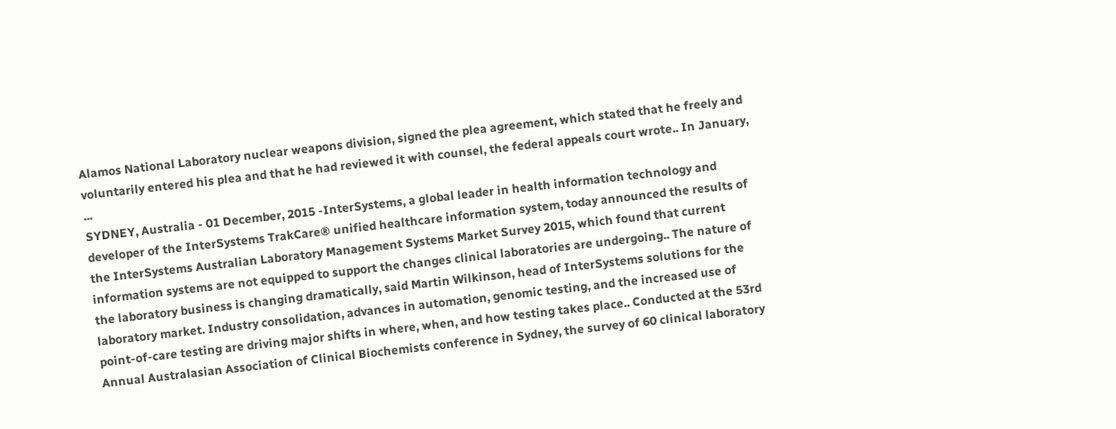Alamos National Laboratory nuclear weapons division, signed the plea agreement, which stated that he freely and voluntarily entered his plea and that he had reviewed it with counsel, the federal appeals court wrote.. In January, ...
SYDNEY, Australia - 01 December, 2015 -InterSystems, a global leader in health information technology and developer of the InterSystems TrakCare® unified healthcare information system, today announced the results of the InterSystems Australian Laboratory Management Systems Market Survey 2015, which found that current information systems are not equipped to support the changes clinical laboratories are undergoing.. The nature of the laboratory business is changing dramatically, said Martin Wilkinson, head of InterSystems solutions for the laboratory market. Industry consolidation, advances in automation, genomic testing, and the increased use of point-of-care testing are driving major shifts in where, when, and how testing takes place.. Conducted at the 53rd Annual Australasian Association of Clinical Biochemists conference in Sydney, the survey of 60 clinical laboratory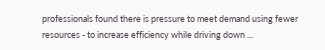professionals found there is pressure to meet demand using fewer resources - to increase efficiency while driving down ...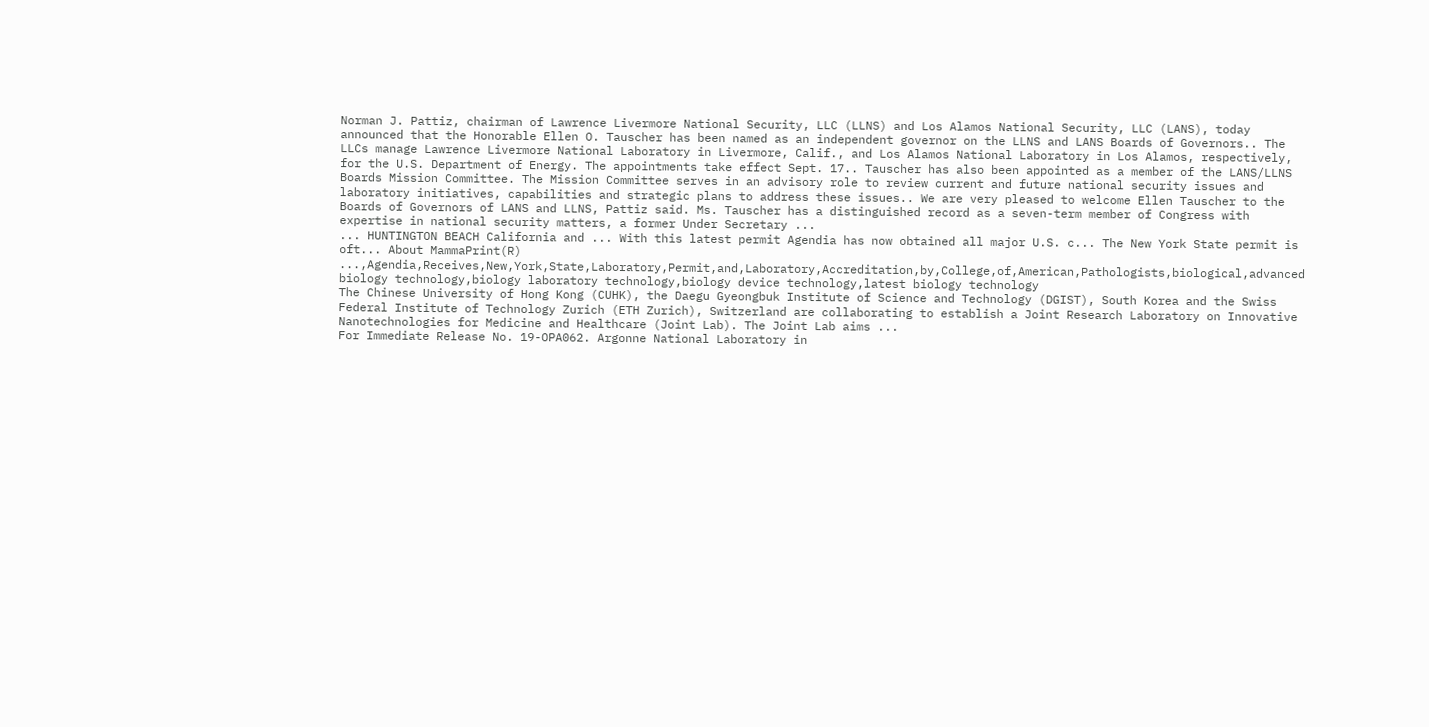Norman J. Pattiz, chairman of Lawrence Livermore National Security, LLC (LLNS) and Los Alamos National Security, LLC (LANS), today announced that the Honorable Ellen O. Tauscher has been named as an independent governor on the LLNS and LANS Boards of Governors.. The LLCs manage Lawrence Livermore National Laboratory in Livermore, Calif., and Los Alamos National Laboratory in Los Alamos, respectively, for the U.S. Department of Energy. The appointments take effect Sept. 17.. Tauscher has also been appointed as a member of the LANS/LLNS Boards Mission Committee. The Mission Committee serves in an advisory role to review current and future national security issues and laboratory initiatives, capabilities and strategic plans to address these issues.. We are very pleased to welcome Ellen Tauscher to the Boards of Governors of LANS and LLNS, Pattiz said. Ms. Tauscher has a distinguished record as a seven-term member of Congress with expertise in national security matters, a former Under Secretary ...
... HUNTINGTON BEACH California and ... With this latest permit Agendia has now obtained all major U.S. c... The New York State permit is oft... About MammaPrint(R) ...,Agendia,Receives,New,York,State,Laboratory,Permit,and,Laboratory,Accreditation,by,College,of,American,Pathologists,biological,advanced biology technology,biology laboratory technology,biology device technology,latest biology technology
The Chinese University of Hong Kong (CUHK), the Daegu Gyeongbuk Institute of Science and Technology (DGIST), South Korea and the Swiss Federal Institute of Technology Zurich (ETH Zurich), Switzerland are collaborating to establish a Joint Research Laboratory on Innovative Nanotechnologies for Medicine and Healthcare (Joint Lab). The Joint Lab aims ...
For Immediate Release No. 19-OPA062. Argonne National Laboratory in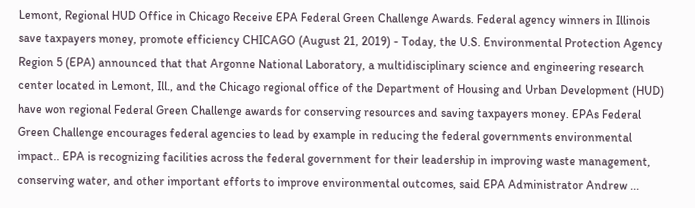Lemont, Regional HUD Office in Chicago Receive EPA Federal Green Challenge Awards. Federal agency winners in Illinois save taxpayers money, promote efficiency CHICAGO (August 21, 2019) - Today, the U.S. Environmental Protection Agency Region 5 (EPA) announced that that Argonne National Laboratory, a multidisciplinary science and engineering research center located in Lemont, Ill., and the Chicago regional office of the Department of Housing and Urban Development (HUD) have won regional Federal Green Challenge awards for conserving resources and saving taxpayers money. EPAs Federal Green Challenge encourages federal agencies to lead by example in reducing the federal governments environmental impact.. EPA is recognizing facilities across the federal government for their leadership in improving waste management, conserving water, and other important efforts to improve environmental outcomes, said EPA Administrator Andrew ...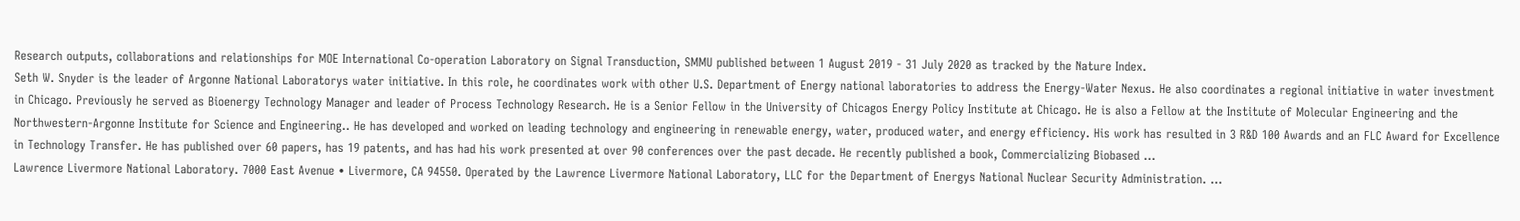Research outputs, collaborations and relationships for MOE International Co-operation Laboratory on Signal Transduction, SMMU published between 1 August 2019 - 31 July 2020 as tracked by the Nature Index.
Seth W. Snyder is the leader of Argonne National Laboratorys water initiative. In this role, he coordinates work with other U.S. Department of Energy national laboratories to address the Energy-Water Nexus. He also coordinates a regional initiative in water investment in Chicago. Previously he served as Bioenergy Technology Manager and leader of Process Technology Research. He is a Senior Fellow in the University of Chicagos Energy Policy Institute at Chicago. He is also a Fellow at the Institute of Molecular Engineering and the Northwestern-Argonne Institute for Science and Engineering.. He has developed and worked on leading technology and engineering in renewable energy, water, produced water, and energy efficiency. His work has resulted in 3 R&D 100 Awards and an FLC Award for Excellence in Technology Transfer. He has published over 60 papers, has 19 patents, and has had his work presented at over 90 conferences over the past decade. He recently published a book, Commercializing Biobased ...
Lawrence Livermore National Laboratory. 7000 East Avenue • Livermore, CA 94550. Operated by the Lawrence Livermore National Laboratory, LLC for the Department of Energys National Nuclear Security Administration. ...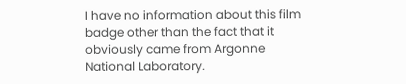I have no information about this film badge other than the fact that it obviously came from Argonne National Laboratory.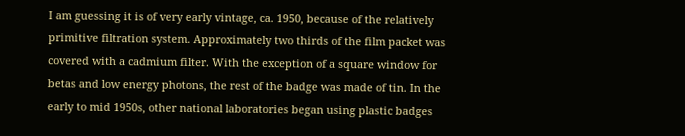I am guessing it is of very early vintage, ca. 1950, because of the relatively primitive filtration system. Approximately two thirds of the film packet was covered with a cadmium filter. With the exception of a square window for betas and low energy photons, the rest of the badge was made of tin. In the early to mid 1950s, other national laboratories began using plastic badges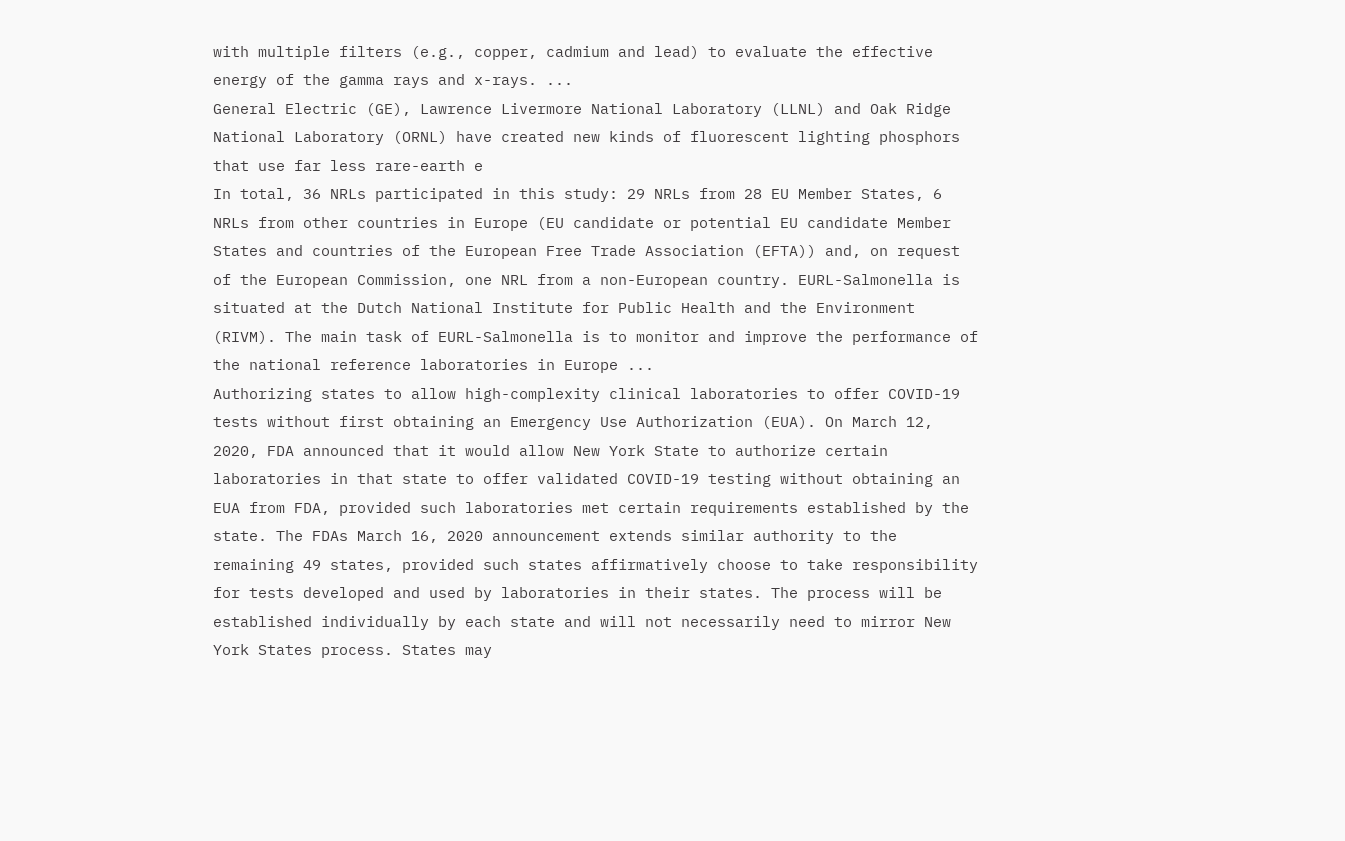with multiple filters (e.g., copper, cadmium and lead) to evaluate the effective energy of the gamma rays and x-rays. ...
General Electric (GE), Lawrence Livermore National Laboratory (LLNL) and Oak Ridge National Laboratory (ORNL) have created new kinds of fluorescent lighting phosphors that use far less rare-earth e
In total, 36 NRLs participated in this study: 29 NRLs from 28 EU Member States, 6 NRLs from other countries in Europe (EU candidate or potential EU candidate Member States and countries of the European Free Trade Association (EFTA)) and, on request of the European Commission, one NRL from a non-European country. EURL-Salmonella is situated at the Dutch National Institute for Public Health and the Environment (RIVM). The main task of EURL-Salmonella is to monitor and improve the performance of the national reference laboratories in Europe ...
Authorizing states to allow high-complexity clinical laboratories to offer COVID-19 tests without first obtaining an Emergency Use Authorization (EUA). On March 12, 2020, FDA announced that it would allow New York State to authorize certain laboratories in that state to offer validated COVID-19 testing without obtaining an EUA from FDA, provided such laboratories met certain requirements established by the state. The FDAs March 16, 2020 announcement extends similar authority to the remaining 49 states, provided such states affirmatively choose to take responsibility for tests developed and used by laboratories in their states. The process will be established individually by each state and will not necessarily need to mirror New York States process. States may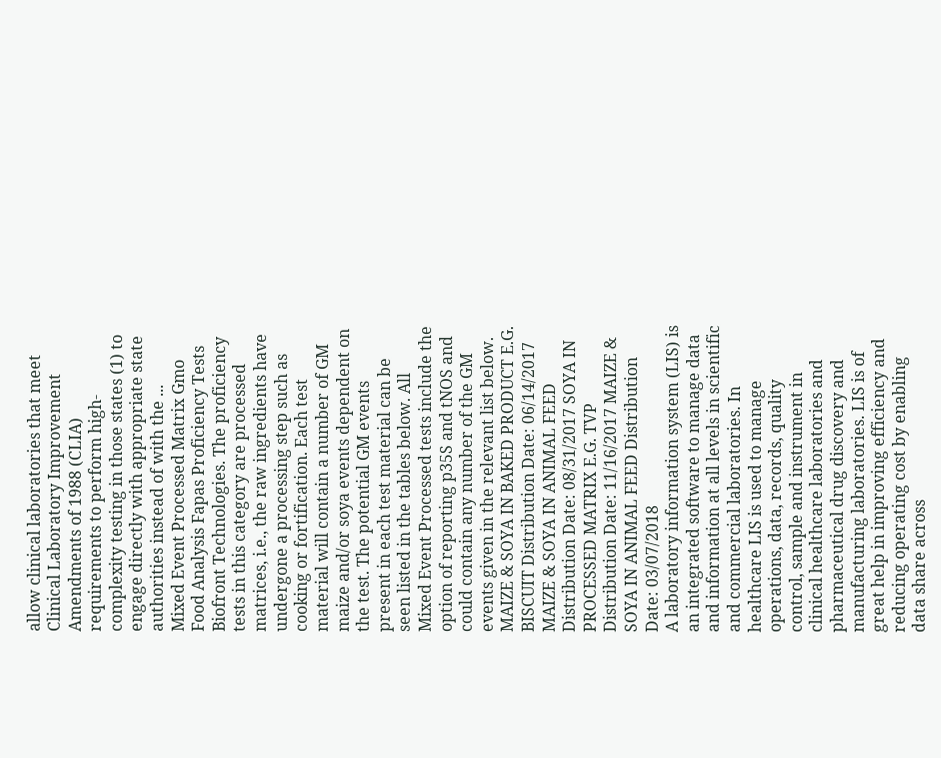allow clinical laboratories that meet Clinical Laboratory Improvement Amendments of 1988 (CLIA) requirements to perform high-complexity testing in those states (1) to engage directly with appropriate state authorities instead of with the ...
Mixed Event Processed Matrix Gmo Food Analysis Fapas Proficiency Tests Biofront Technologies. The proficiency tests in this category are processed matrices, i.e., the raw ingredients have undergone a processing step such as cooking or fortification. Each test material will contain a number of GM maize and/or soya events dependent on the test. The potential GM events present in each test material can be seen listed in the tables below. All Mixed Event Processed tests include the option of reporting p35S and tNOS and could contain any number of the GM events given in the relevant list below. MAIZE & SOYA IN BAKED PRODUCT E.G. BISCUIT Distribution Date: 06/14/2017 MAIZE & SOYA IN ANIMAL FEED Distribution Date: 08/31/2017 SOYA IN PROCESSED MATRIX E.G. TVP Distribution Date: 11/16/2017 MAIZE & SOYA IN ANIMAL FEED Distribution Date: 03/07/2018
A laboratory information system (LIS) is an integrated software to manage data and information at all levels in scientific and commercial laboratories. In healthcare LIS is used to manage operations, data, records, quality control, sample and instrument in clinical healthcare laboratories and pharmaceutical drug discovery and manufacturing laboratories. LIS is of great help in improving efficiency and reducing operating cost by enabling data share across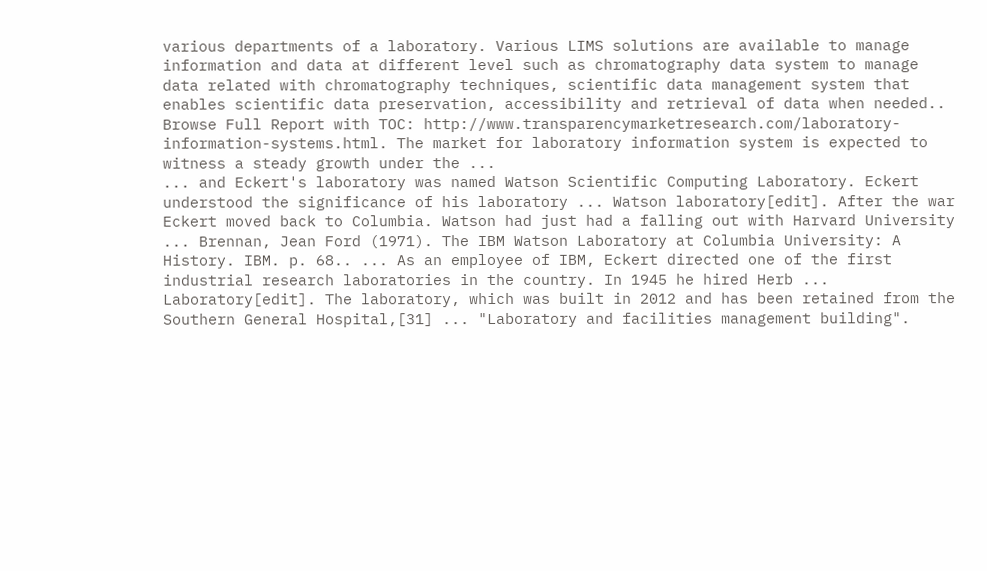various departments of a laboratory. Various LIMS solutions are available to manage information and data at different level such as chromatography data system to manage data related with chromatography techniques, scientific data management system that enables scientific data preservation, accessibility and retrieval of data when needed.. Browse Full Report with TOC: http://www.transparencymarketresearch.com/laboratory-information-systems.html. The market for laboratory information system is expected to witness a steady growth under the ...
... and Eckert's laboratory was named Watson Scientific Computing Laboratory. Eckert understood the significance of his laboratory ... Watson laboratory[edit]. After the war Eckert moved back to Columbia. Watson had just had a falling out with Harvard University ... Brennan, Jean Ford (1971). The IBM Watson Laboratory at Columbia University: A History. IBM. p. 68.. ... As an employee of IBM, Eckert directed one of the first industrial research laboratories in the country. In 1945 he hired Herb ...
Laboratory[edit]. The laboratory, which was built in 2012 and has been retained from the Southern General Hospital,[31] ... "Laboratory and facilities management building".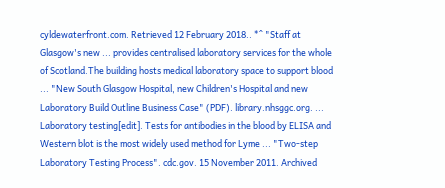cyldewaterfront.com. Retrieved 12 February 2018.. *^ "Staff at Glasgow's new ... provides centralised laboratory services for the whole of Scotland.The building hosts medical laboratory space to support blood ... "New South Glasgow Hospital, new Children's Hospital and new Laboratory Build Outline Business Case" (PDF). library.nhsggc.org. ...
Laboratory testing[edit]. Tests for antibodies in the blood by ELISA and Western blot is the most widely used method for Lyme ... "Two-step Laboratory Testing Process". cdc.gov. 15 November 2011. Archived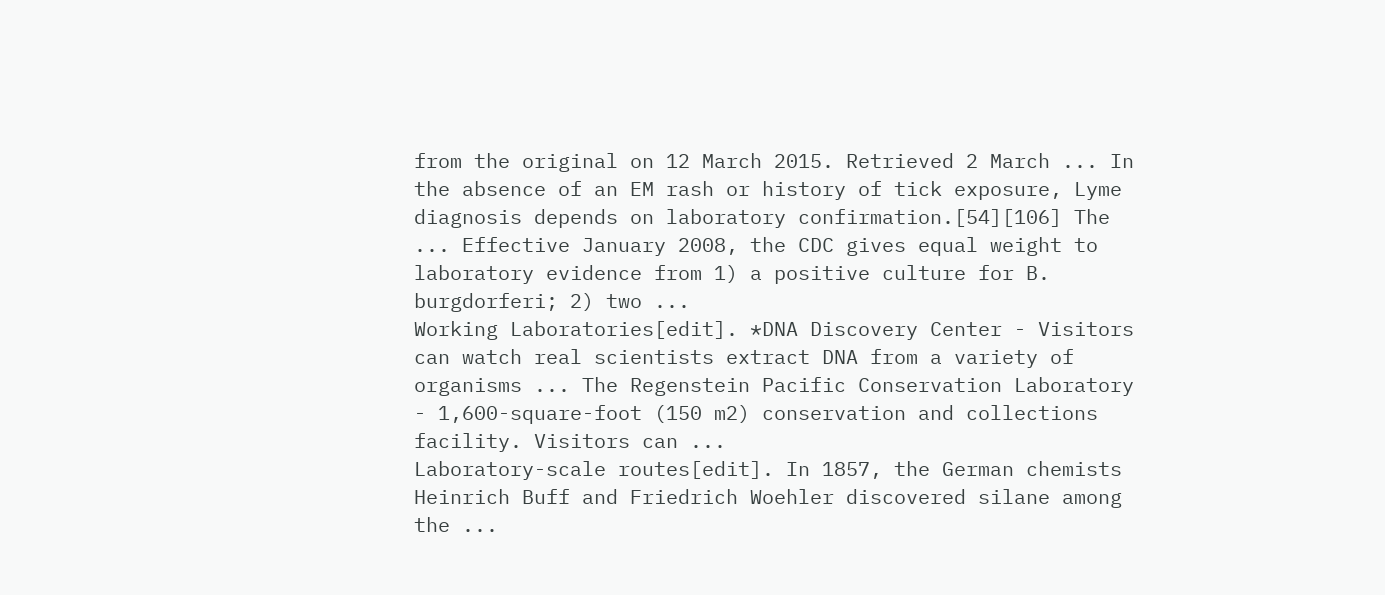from the original on 12 March 2015. Retrieved 2 March ... In the absence of an EM rash or history of tick exposure, Lyme diagnosis depends on laboratory confirmation.[54][106] The ... Effective January 2008, the CDC gives equal weight to laboratory evidence from 1) a positive culture for B. burgdorferi; 2) two ...
Working Laboratories[edit]. *DNA Discovery Center - Visitors can watch real scientists extract DNA from a variety of organisms ... The Regenstein Pacific Conservation Laboratory - 1,600-square-foot (150 m2) conservation and collections facility. Visitors can ...
Laboratory-scale routes[edit]. In 1857, the German chemists Heinrich Buff and Friedrich Woehler discovered silane among the ...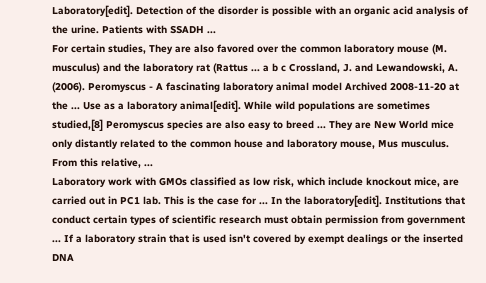Laboratory[edit]. Detection of the disorder is possible with an organic acid analysis of the urine. Patients with SSADH ...
For certain studies, They are also favored over the common laboratory mouse (M. musculus) and the laboratory rat (Rattus ... a b c Crossland, J. and Lewandowski, A. (2006). Peromyscus - A fascinating laboratory animal model Archived 2008-11-20 at the ... Use as a laboratory animal[edit]. While wild populations are sometimes studied,[8] Peromyscus species are also easy to breed ... They are New World mice only distantly related to the common house and laboratory mouse, Mus musculus. From this relative, ...
Laboratory work with GMOs classified as low risk, which include knockout mice, are carried out in PC1 lab. This is the case for ... In the laboratory[edit]. Institutions that conduct certain types of scientific research must obtain permission from government ... If a laboratory strain that is used isn't covered by exempt dealings or the inserted DNA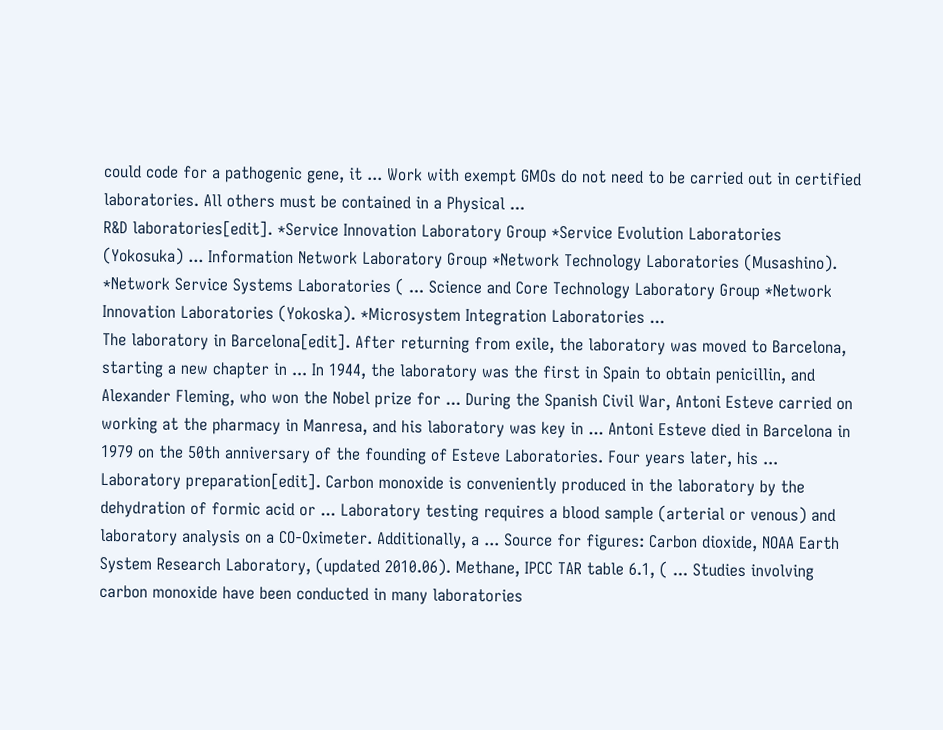could code for a pathogenic gene, it ... Work with exempt GMOs do not need to be carried out in certified laboratories. All others must be contained in a Physical ...
R&D laboratories[edit]. *Service Innovation Laboratory Group *Service Evolution Laboratories (Yokosuka) ... Information Network Laboratory Group *Network Technology Laboratories (Musashino). *Network Service Systems Laboratories ( ... Science and Core Technology Laboratory Group *Network Innovation Laboratories (Yokoska). *Microsystem Integration Laboratories ...
The laboratory in Barcelona[edit]. After returning from exile, the laboratory was moved to Barcelona, starting a new chapter in ... In 1944, the laboratory was the first in Spain to obtain penicillin, and Alexander Fleming, who won the Nobel prize for ... During the Spanish Civil War, Antoni Esteve carried on working at the pharmacy in Manresa, and his laboratory was key in ... Antoni Esteve died in Barcelona in 1979 on the 50th anniversary of the founding of Esteve Laboratories. Four years later, his ...
Laboratory preparation[edit]. Carbon monoxide is conveniently produced in the laboratory by the dehydration of formic acid or ... Laboratory testing requires a blood sample (arterial or venous) and laboratory analysis on a CO-Oximeter. Additionally, a ... Source for figures: Carbon dioxide, NOAA Earth System Research Laboratory, (updated 2010.06). Methane, IPCC TAR table 6.1, ( ... Studies involving carbon monoxide have been conducted in many laboratories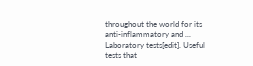throughout the world for its anti-inflammatory and ...
Laboratory tests[edit]. Useful tests that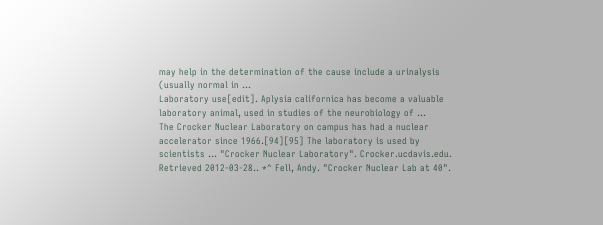may help in the determination of the cause include a urinalysis (usually normal in ...
Laboratory use[edit]. Aplysia californica has become a valuable laboratory animal, used in studies of the neurobiology of ...
The Crocker Nuclear Laboratory on campus has had a nuclear accelerator since 1966.[94][95] The laboratory is used by scientists ... "Crocker Nuclear Laboratory". Crocker.ucdavis.edu. Retrieved 2012-03-28.. *^ Fell, Andy. "Crocker Nuclear Lab at 40".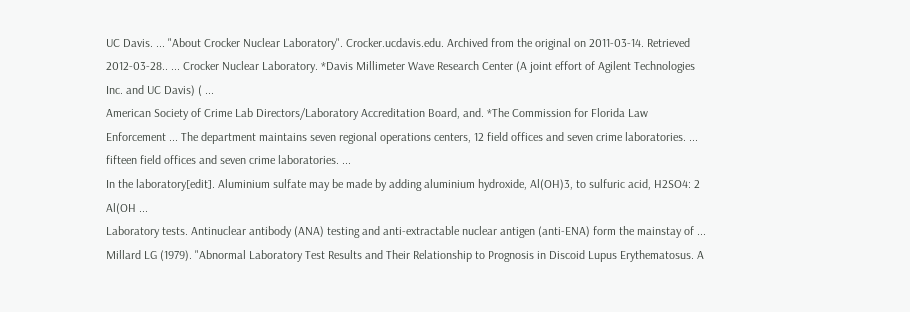UC Davis. ... "About Crocker Nuclear Laboratory". Crocker.ucdavis.edu. Archived from the original on 2011-03-14. Retrieved 2012-03-28.. ... Crocker Nuclear Laboratory. *Davis Millimeter Wave Research Center (A joint effort of Agilent Technologies Inc. and UC Davis) ( ...
American Society of Crime Lab Directors/Laboratory Accreditation Board, and. *The Commission for Florida Law Enforcement ... The department maintains seven regional operations centers, 12 field offices and seven crime laboratories. ... fifteen field offices and seven crime laboratories. ...
In the laboratory[edit]. Aluminium sulfate may be made by adding aluminium hydroxide, Al(OH)3, to sulfuric acid, H2SO4: 2 Al(OH ...
Laboratory tests. Antinuclear antibody (ANA) testing and anti-extractable nuclear antigen (anti-ENA) form the mainstay of ... Millard LG (1979). "Abnormal Laboratory Test Results and Their Relationship to Prognosis in Discoid Lupus Erythematosus. A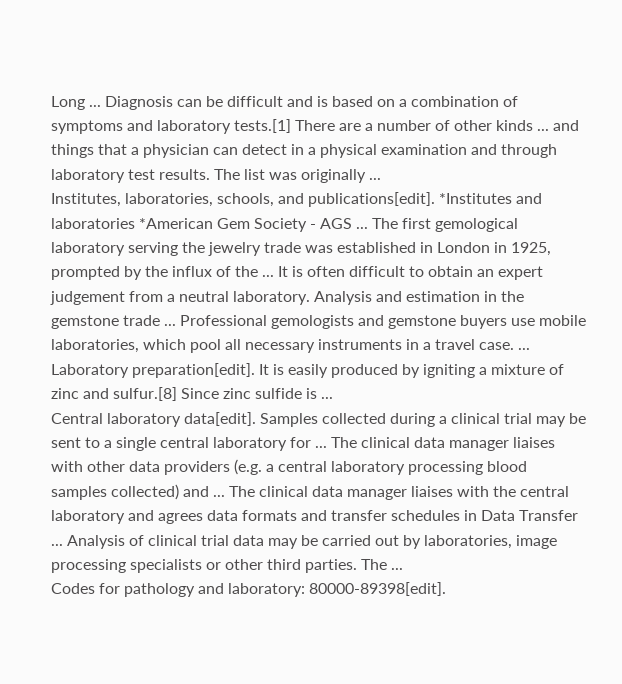Long ... Diagnosis can be difficult and is based on a combination of symptoms and laboratory tests.[1] There are a number of other kinds ... and things that a physician can detect in a physical examination and through laboratory test results. The list was originally ...
Institutes, laboratories, schools, and publications[edit]. *Institutes and laboratories *American Gem Society - AGS ... The first gemological laboratory serving the jewelry trade was established in London in 1925, prompted by the influx of the ... It is often difficult to obtain an expert judgement from a neutral laboratory. Analysis and estimation in the gemstone trade ... Professional gemologists and gemstone buyers use mobile laboratories, which pool all necessary instruments in a travel case. ...
Laboratory preparation[edit]. It is easily produced by igniting a mixture of zinc and sulfur.[8] Since zinc sulfide is ...
Central laboratory data[edit]. Samples collected during a clinical trial may be sent to a single central laboratory for ... The clinical data manager liaises with other data providers (e.g. a central laboratory processing blood samples collected) and ... The clinical data manager liaises with the central laboratory and agrees data formats and transfer schedules in Data Transfer ... Analysis of clinical trial data may be carried out by laboratories, image processing specialists or other third parties. The ...
Codes for pathology and laboratory: 80000-89398[edit].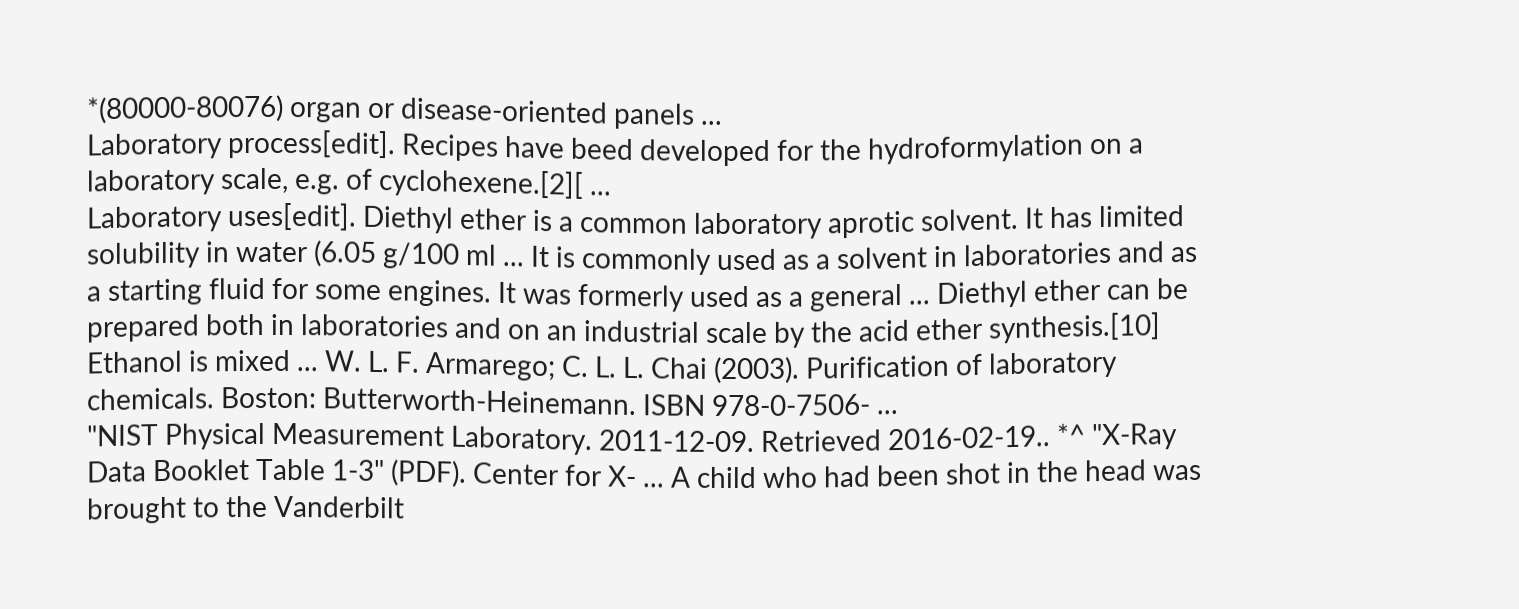*(80000-80076) organ or disease-oriented panels ...
Laboratory process[edit]. Recipes have beed developed for the hydroformylation on a laboratory scale, e.g. of cyclohexene.[2][ ...
Laboratory uses[edit]. Diethyl ether is a common laboratory aprotic solvent. It has limited solubility in water (6.05 g/100 ml ... It is commonly used as a solvent in laboratories and as a starting fluid for some engines. It was formerly used as a general ... Diethyl ether can be prepared both in laboratories and on an industrial scale by the acid ether synthesis.[10] Ethanol is mixed ... W. L. F. Armarego; C. L. L. Chai (2003). Purification of laboratory chemicals. Boston: Butterworth-Heinemann. ISBN 978-0-7506- ...
"NIST Physical Measurement Laboratory. 2011-12-09. Retrieved 2016-02-19.. *^ "X-Ray Data Booklet Table 1-3" (PDF). Center for X- ... A child who had been shot in the head was brought to the Vanderbilt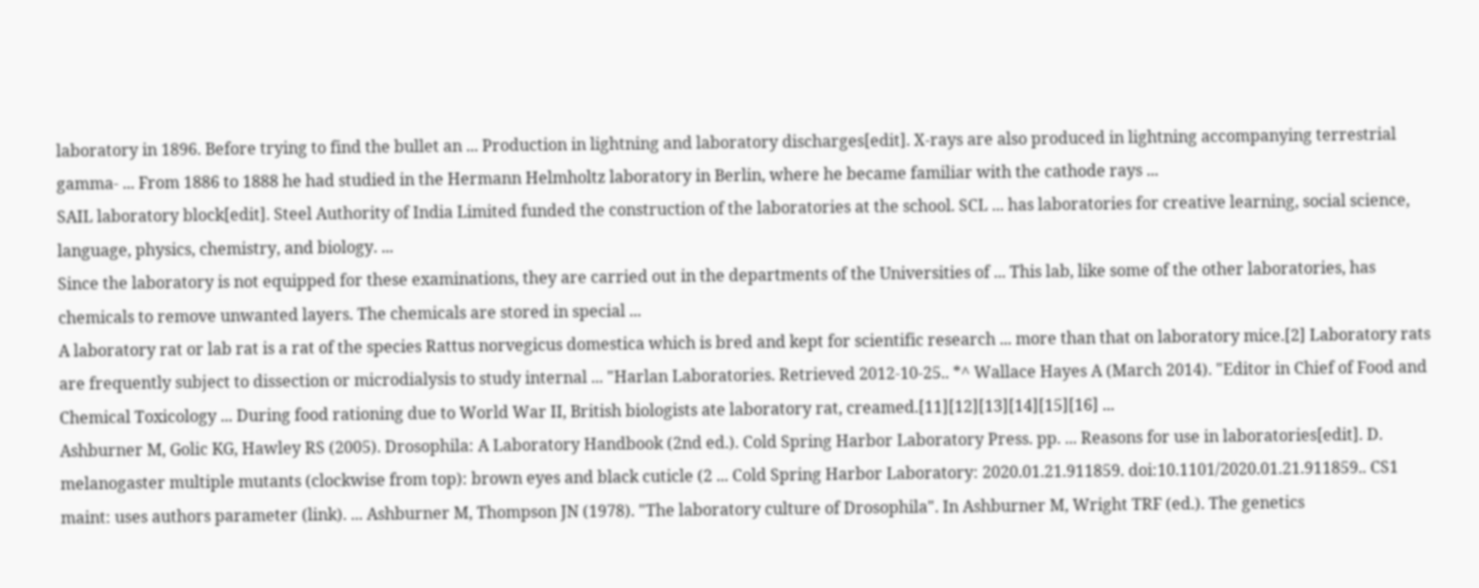laboratory in 1896. Before trying to find the bullet an ... Production in lightning and laboratory discharges[edit]. X-rays are also produced in lightning accompanying terrestrial gamma- ... From 1886 to 1888 he had studied in the Hermann Helmholtz laboratory in Berlin, where he became familiar with the cathode rays ...
SAIL laboratory block[edit]. Steel Authority of India Limited funded the construction of the laboratories at the school. SCL ... has laboratories for creative learning, social science, language, physics, chemistry, and biology. ...
Since the laboratory is not equipped for these examinations, they are carried out in the departments of the Universities of ... This lab, like some of the other laboratories, has chemicals to remove unwanted layers. The chemicals are stored in special ...
A laboratory rat or lab rat is a rat of the species Rattus norvegicus domestica which is bred and kept for scientific research ... more than that on laboratory mice.[2] Laboratory rats are frequently subject to dissection or microdialysis to study internal ... "Harlan Laboratories. Retrieved 2012-10-25.. *^ Wallace Hayes A (March 2014). "Editor in Chief of Food and Chemical Toxicology ... During food rationing due to World War II, British biologists ate laboratory rat, creamed.[11][12][13][14][15][16] ...
Ashburner M, Golic KG, Hawley RS (2005). Drosophila: A Laboratory Handbook (2nd ed.). Cold Spring Harbor Laboratory Press. pp. ... Reasons for use in laboratories[edit]. D. melanogaster multiple mutants (clockwise from top): brown eyes and black cuticle (2 ... Cold Spring Harbor Laboratory: 2020.01.21.911859. doi:10.1101/2020.01.21.911859.. CS1 maint: uses authors parameter (link). ... Ashburner M, Thompson JN (1978). "The laboratory culture of Drosophila". In Ashburner M, Wright TRF (ed.). The genetics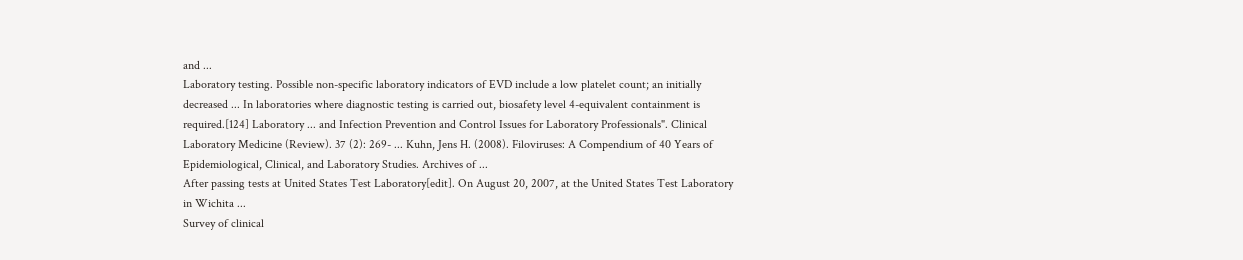and ...
Laboratory testing. Possible non-specific laboratory indicators of EVD include a low platelet count; an initially decreased ... In laboratories where diagnostic testing is carried out, biosafety level 4-equivalent containment is required.[124] Laboratory ... and Infection Prevention and Control Issues for Laboratory Professionals". Clinical Laboratory Medicine (Review). 37 (2): 269- ... Kuhn, Jens H. (2008). Filoviruses: A Compendium of 40 Years of Epidemiological, Clinical, and Laboratory Studies. Archives of ...
After passing tests at United States Test Laboratory[edit]. On August 20, 2007, at the United States Test Laboratory in Wichita ...
Survey of clinical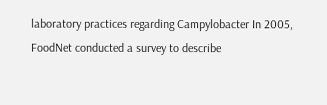laboratory practices regarding Campylobacter In 2005, FoodNet conducted a survey to describe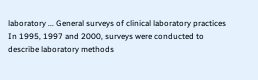laboratory ... General surveys of clinical laboratory practices In 1995, 1997 and 2000, surveys were conducted to describe laboratory methods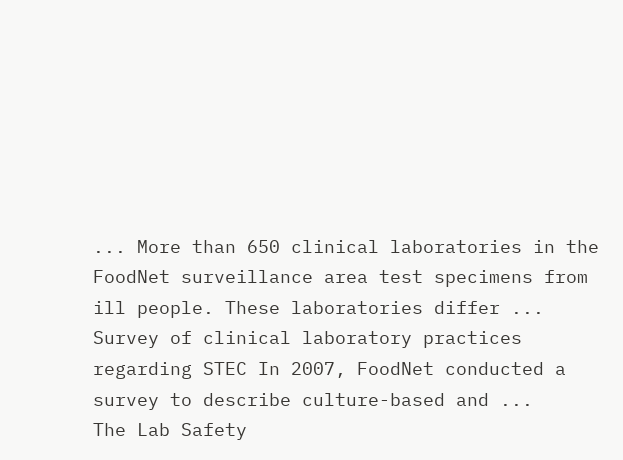... More than 650 clinical laboratories in the FoodNet surveillance area test specimens from ill people. These laboratories differ ... Survey of clinical laboratory practices regarding STEC In 2007, FoodNet conducted a survey to describe culture-based and ...
The Lab Safety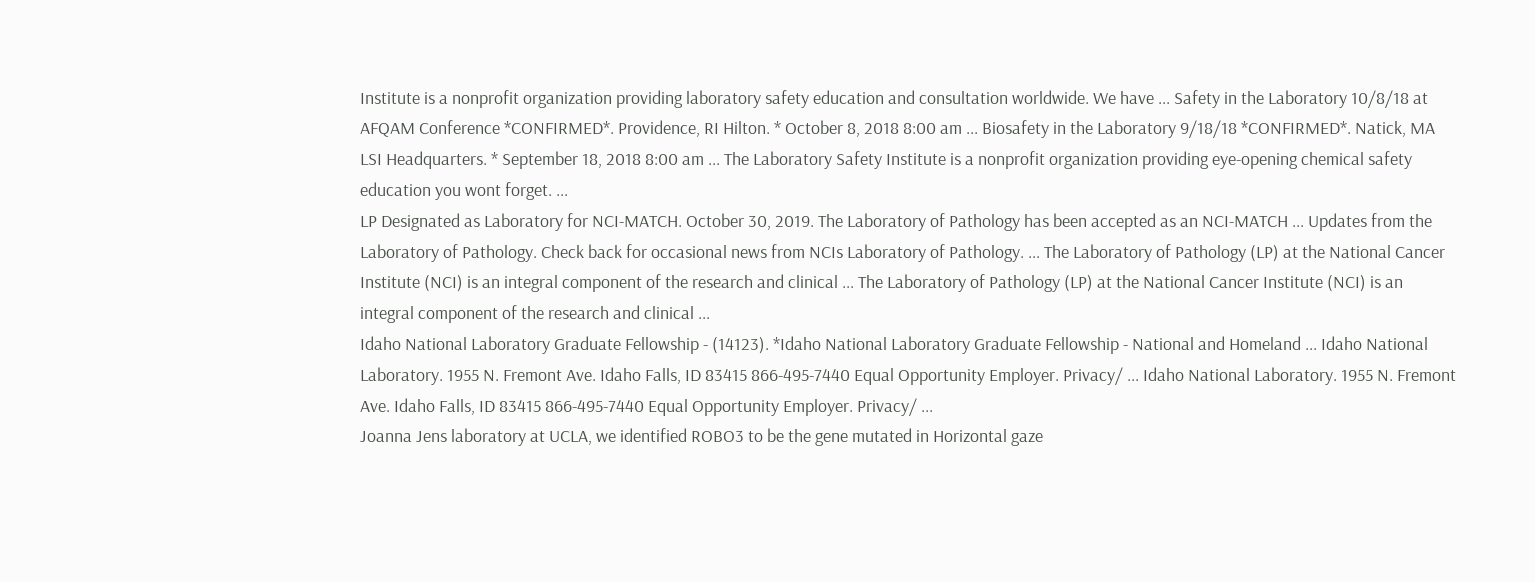Institute is a nonprofit organization providing laboratory safety education and consultation worldwide. We have ... Safety in the Laboratory 10/8/18 at AFQAM Conference *CONFIRMED*. Providence, RI Hilton. * October 8, 2018 8:00 am ... Biosafety in the Laboratory 9/18/18 *CONFIRMED*. Natick, MA LSI Headquarters. * September 18, 2018 8:00 am ... The Laboratory Safety Institute is a nonprofit organization providing eye-opening chemical safety education you wont forget. ...
LP Designated as Laboratory for NCI-MATCH. October 30, 2019. The Laboratory of Pathology has been accepted as an NCI-MATCH ... Updates from the Laboratory of Pathology. Check back for occasional news from NCIs Laboratory of Pathology. ... The Laboratory of Pathology (LP) at the National Cancer Institute (NCI) is an integral component of the research and clinical ... The Laboratory of Pathology (LP) at the National Cancer Institute (NCI) is an integral component of the research and clinical ...
Idaho National Laboratory Graduate Fellowship - (14123). *Idaho National Laboratory Graduate Fellowship - National and Homeland ... Idaho National Laboratory. 1955 N. Fremont Ave. Idaho Falls, ID 83415 866-495-7440 Equal Opportunity Employer. Privacy/ ... Idaho National Laboratory. 1955 N. Fremont Ave. Idaho Falls, ID 83415 866-495-7440 Equal Opportunity Employer. Privacy/ ...
Joanna Jens laboratory at UCLA, we identified ROBO3 to be the gene mutated in Horizontal gaze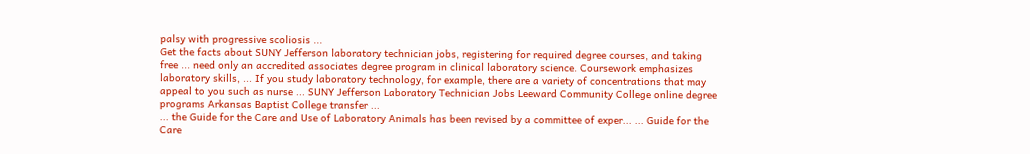palsy with progressive scoliosis ...
Get the facts about SUNY Jefferson laboratory technician jobs, registering for required degree courses, and taking free ... need only an accredited associates degree program in clinical laboratory science. Coursework emphasizes laboratory skills, ... If you study laboratory technology, for example, there are a variety of concentrations that may appeal to you such as nurse ... SUNY Jefferson Laboratory Technician Jobs Leeward Community College online degree programs Arkansas Baptist College transfer ...
... the Guide for the Care and Use of Laboratory Animals has been revised by a committee of exper... ... Guide for the Care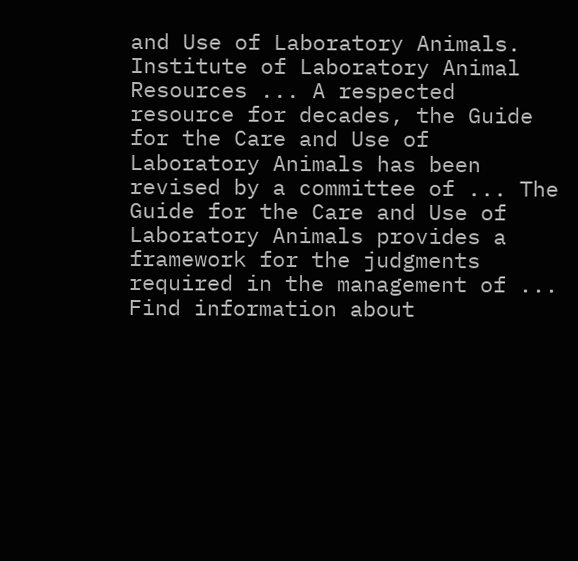and Use of Laboratory Animals. Institute of Laboratory Animal Resources ... A respected resource for decades, the Guide for the Care and Use of Laboratory Animals has been revised by a committee of ... The Guide for the Care and Use of Laboratory Animals provides a framework for the judgments required in the management of ...
Find information about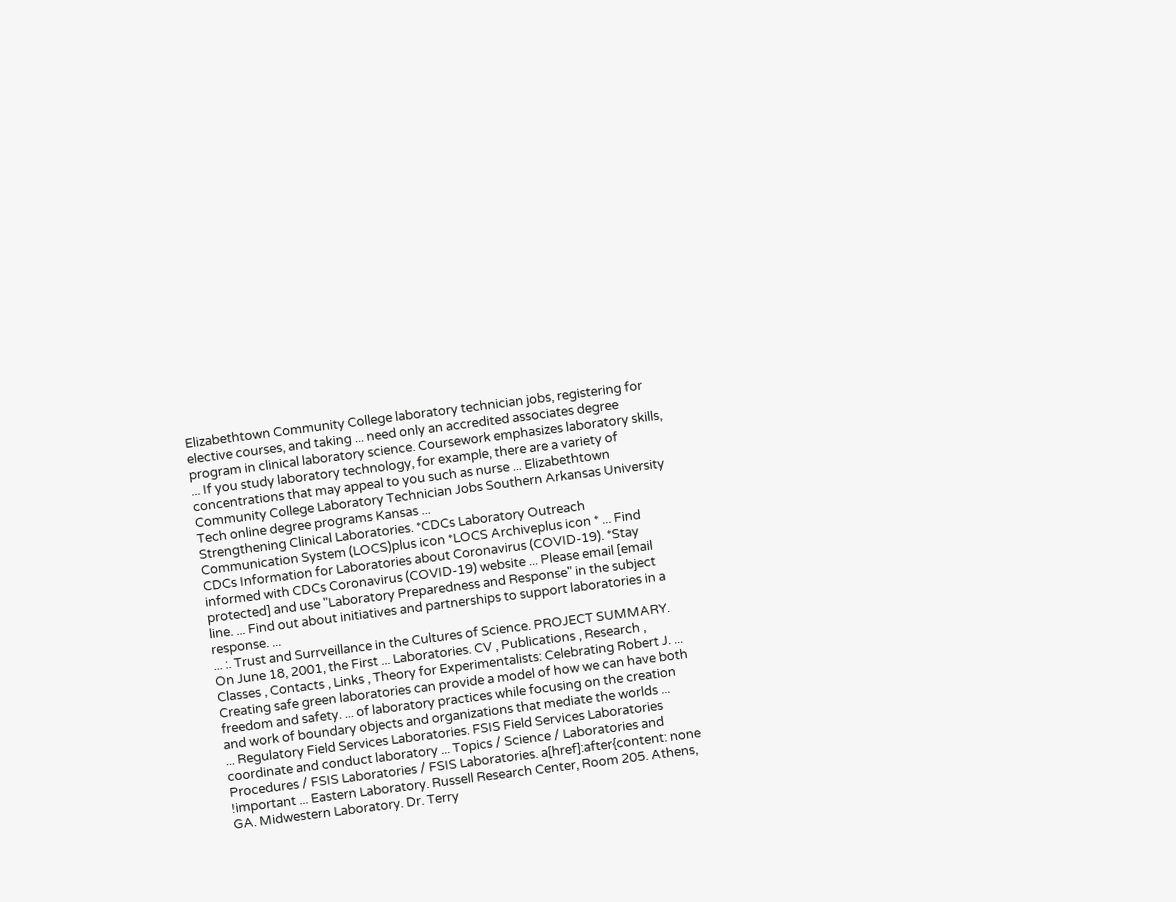Elizabethtown Community College laboratory technician jobs, registering for elective courses, and taking ... need only an accredited associates degree program in clinical laboratory science. Coursework emphasizes laboratory skills, ... If you study laboratory technology, for example, there are a variety of concentrations that may appeal to you such as nurse ... Elizabethtown Community College Laboratory Technician Jobs Southern Arkansas University Tech online degree programs Kansas ...
Strengthening Clinical Laboratories. *CDCs Laboratory Outreach Communication System (LOCS)plus icon *LOCS Archiveplus icon * ... Find CDCs Information for Laboratories about Coronavirus (COVID-19). *Stay informed with CDCs Coronavirus (COVID-19) website ... Please email [email protected] and use "Laboratory Preparedness and Response" in the subject line. ... Find out about initiatives and partnerships to support laboratories in a response. ...
... :. Trust and Surrveillance in the Cultures of Science. PROJECT SUMMARY. On June 18, 2001, the First ... Laboratories. CV , Publications , Research , Classes , Contacts , Links , Theory for Experimentalists: Celebrating Robert J. ... Creating safe green laboratories can provide a model of how we can have both freedom and safety. ... of laboratory practices while focusing on the creation and work of boundary objects and organizations that mediate the worlds ...
... Regulatory Field Services Laboratories. FSIS Field Services Laboratories coordinate and conduct laboratory ... Topics / Science / Laboratories and Procedures / FSIS Laboratories / FSIS Laboratories. a[href]:after{content: none !important ... Eastern Laboratory. Russell Research Center, Room 205. Athens, GA. Midwestern Laboratory. Dr. Terry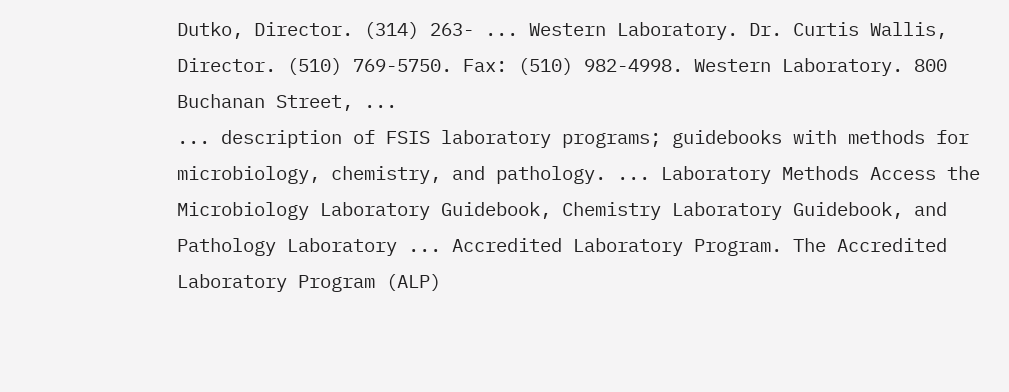Dutko, Director. (314) 263- ... Western Laboratory. Dr. Curtis Wallis, Director. (510) 769-5750. Fax: (510) 982-4998. Western Laboratory. 800 Buchanan Street, ...
... description of FSIS laboratory programs; guidebooks with methods for microbiology, chemistry, and pathology. ... Laboratory Methods Access the Microbiology Laboratory Guidebook, Chemistry Laboratory Guidebook, and Pathology Laboratory ... Accredited Laboratory Program. The Accredited Laboratory Program (ALP)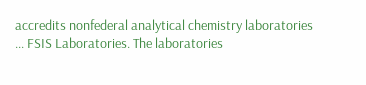accredits nonfederal analytical chemistry laboratories ... FSIS Laboratories. The laboratories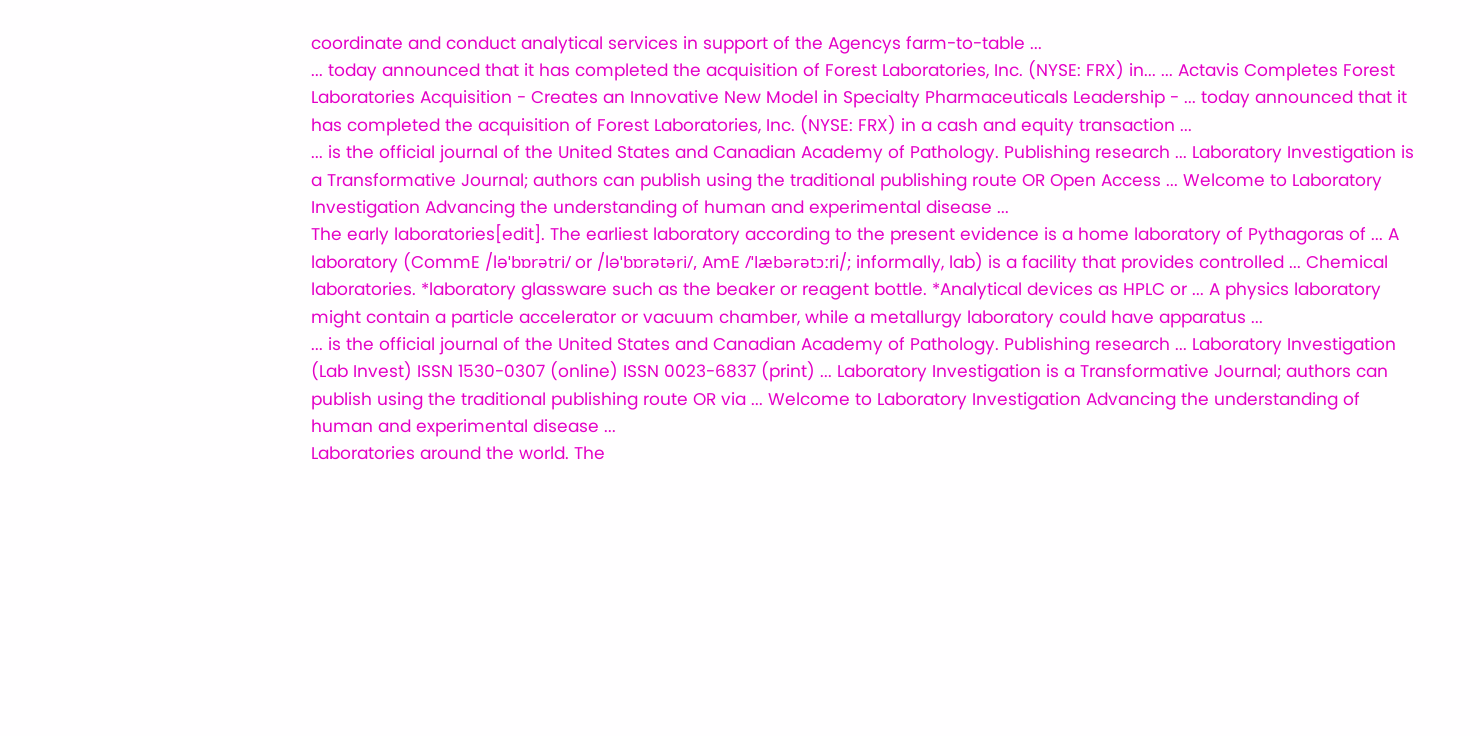coordinate and conduct analytical services in support of the Agencys farm-to-table ...
... today announced that it has completed the acquisition of Forest Laboratories, Inc. (NYSE: FRX) in... ... Actavis Completes Forest Laboratories Acquisition - Creates an Innovative New Model in Specialty Pharmaceuticals Leadership - ... today announced that it has completed the acquisition of Forest Laboratories, Inc. (NYSE: FRX) in a cash and equity transaction ...
... is the official journal of the United States and Canadian Academy of Pathology. Publishing research ... Laboratory Investigation is a Transformative Journal; authors can publish using the traditional publishing route OR Open Access ... Welcome to Laboratory Investigation Advancing the understanding of human and experimental disease ...
The early laboratories[edit]. The earliest laboratory according to the present evidence is a home laboratory of Pythagoras of ... A laboratory (CommE /ləˈbɒrətri/ or /ləˈbɒrətəri/, AmE /ˈlæbərətɔːri/; informally, lab) is a facility that provides controlled ... Chemical laboratories. *laboratory glassware such as the beaker or reagent bottle. *Analytical devices as HPLC or ... A physics laboratory might contain a particle accelerator or vacuum chamber, while a metallurgy laboratory could have apparatus ...
... is the official journal of the United States and Canadian Academy of Pathology. Publishing research ... Laboratory Investigation (Lab Invest) ISSN 1530-0307 (online) ISSN 0023-6837 (print) ... Laboratory Investigation is a Transformative Journal; authors can publish using the traditional publishing route OR via ... Welcome to Laboratory Investigation Advancing the understanding of human and experimental disease ...
Laboratories around the world. The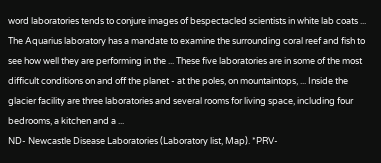word laboratories tends to conjure images of bespectacled scientists in white lab coats ... The Aquarius laboratory has a mandate to examine the surrounding coral reef and fish to see how well they are performing in the ... These five laboratories are in some of the most difficult conditions on and off the planet - at the poles, on mountaintops, ... Inside the glacier facility are three laboratories and several rooms for living space, including four bedrooms, a kitchen and a ...
ND- Newcastle Disease Laboratories (Laboratory list, Map). *PRV-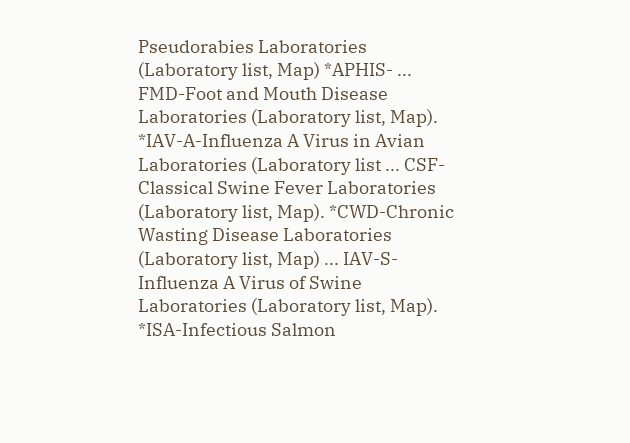Pseudorabies Laboratories (Laboratory list, Map) *APHIS- ... FMD-Foot and Mouth Disease Laboratories (Laboratory list, Map). *IAV-A-Influenza A Virus in Avian Laboratories (Laboratory list ... CSF-Classical Swine Fever Laboratories (Laboratory list, Map). *CWD-Chronic Wasting Disease Laboratories (Laboratory list, Map) ... IAV-S-Influenza A Virus of Swine Laboratories (Laboratory list, Map). *ISA-Infectious Salmon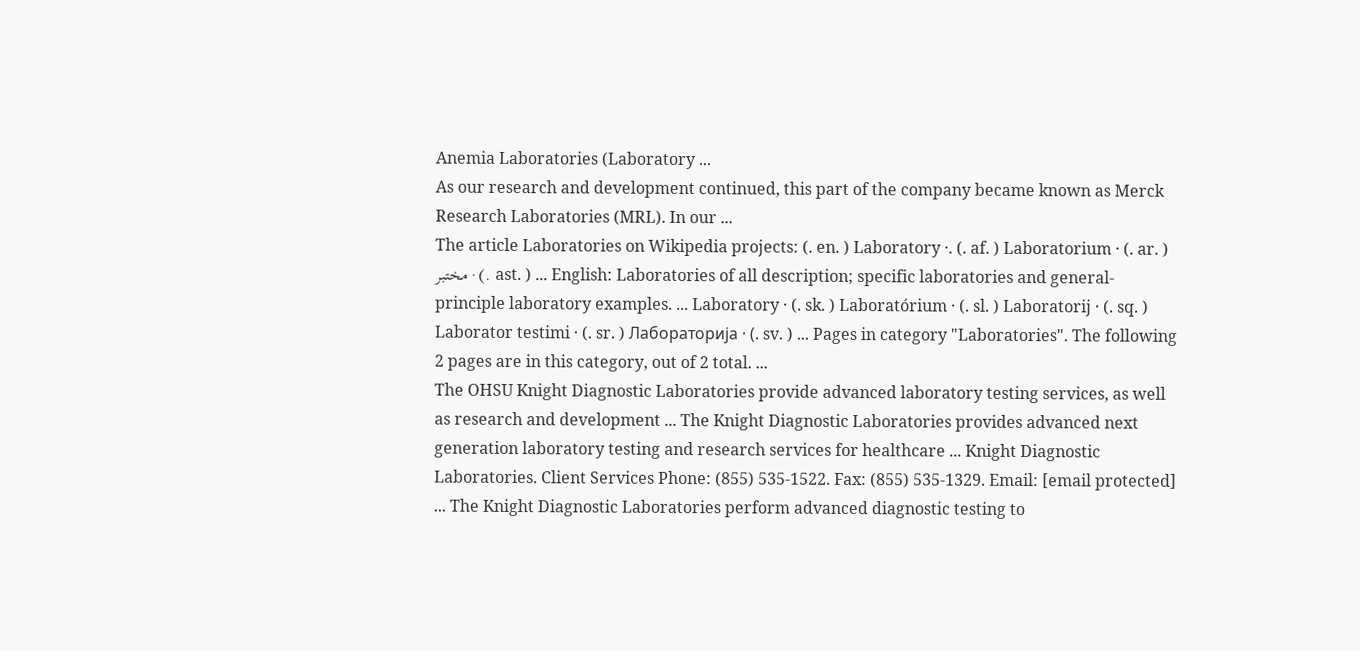Anemia Laboratories (Laboratory ...
As our research and development continued, this part of the company became known as Merck Research Laboratories (MRL). In our ...
The article Laboratories on Wikipedia projects: (. en. ) Laboratory ·. (. af. ) Laboratorium · (. ar. ) مختبر · (. ast. ) ... English: Laboratories of all description; specific laboratories and general-principle laboratory examples. ... Laboratory · (. sk. ) Laboratórium · (. sl. ) Laboratorij · (. sq. ) Laborator testimi · (. sr. ) Лабораторија · (. sv. ) ... Pages in category "Laboratories". The following 2 pages are in this category, out of 2 total. ...
The OHSU Knight Diagnostic Laboratories provide advanced laboratory testing services, as well as research and development ... The Knight Diagnostic Laboratories provides advanced next generation laboratory testing and research services for healthcare ... Knight Diagnostic Laboratories. Client Services Phone: (855) 535-1522. Fax: (855) 535-1329. Email: [email protected] ... The Knight Diagnostic Laboratories perform advanced diagnostic testing to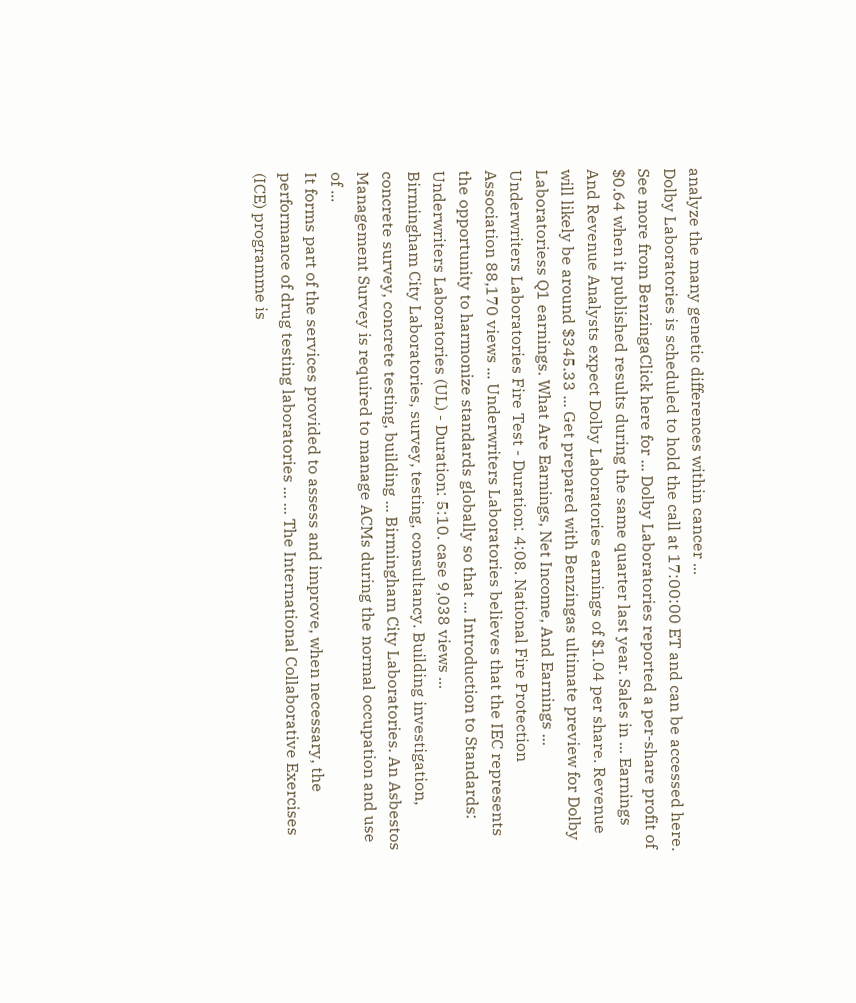analyze the many genetic differences within cancer ...
Dolby Laboratories is scheduled to hold the call at 17:00:00 ET and can be accessed here. See more from BenzingaClick here for ... Dolby Laboratories reported a per-share profit of $0.64 when it published results during the same quarter last year. Sales in ... Earnings And Revenue Analysts expect Dolby Laboratories earnings of $1.04 per share. Revenue will likely be around $345.33 ... Get prepared with Benzingas ultimate preview for Dolby Laboratoriess Q1 earnings. What Are Earnings, Net Income, And Earnings ...
Underwriters Laboratories Fire Test - Duration: 4:08. National Fire Protection Association 88,170 views ... Underwriters Laboratories believes that the IEC represents the opportunity to harmonize standards globally so that ... Introduction to Standards: Underwriters Laboratories (UL) - Duration: 5:10. case 9,038 views ...
Birmingham City Laboratories, survey, testing, consultancy. Building investigation, concrete survey, concrete testing, building ... Birmingham City Laboratories. An Asbestos Management Survey is required to manage ACMs during the normal occupation and use of ...
It forms part of the services provided to assess and improve, when necessary, the performance of drug testing laboratories ... ... The International Collaborative Exercises (ICE) programme is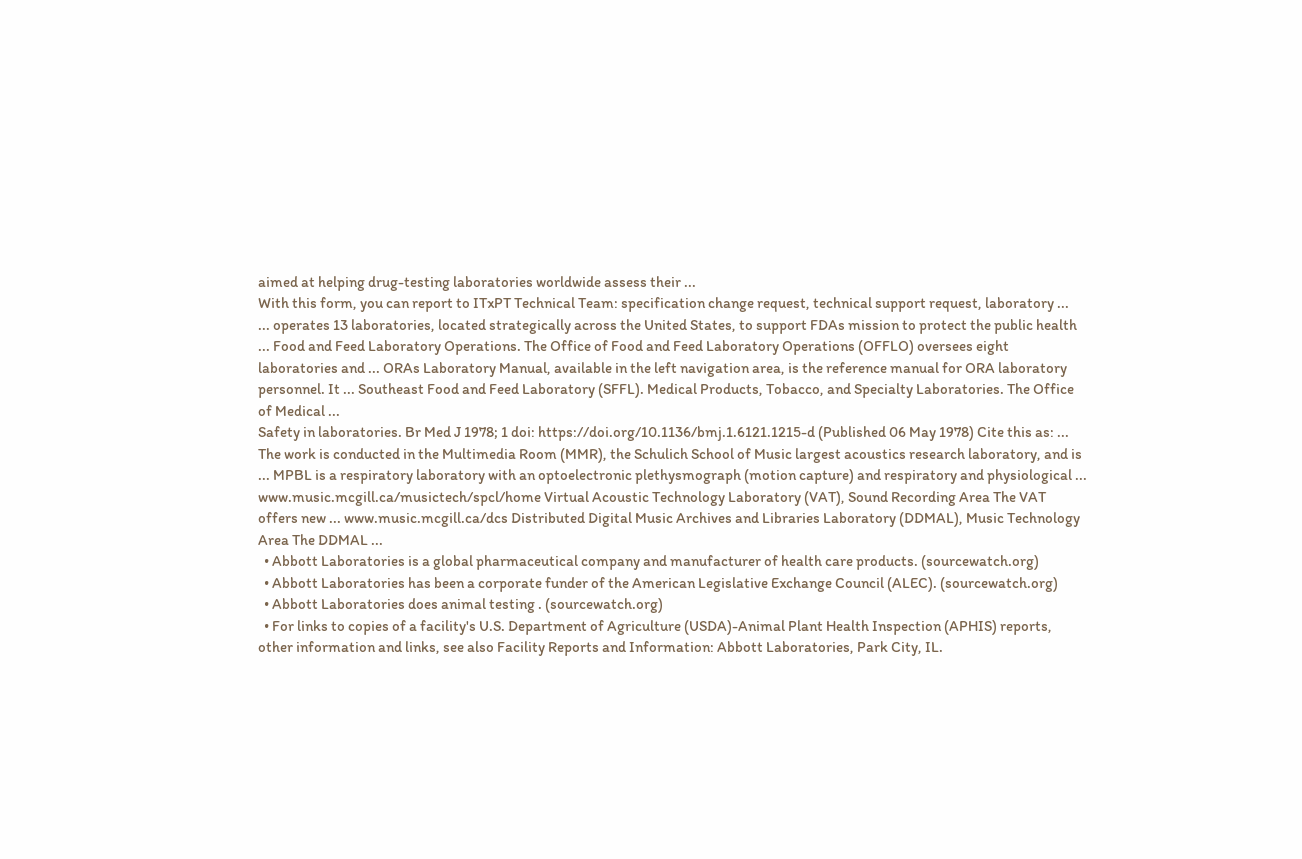aimed at helping drug-testing laboratories worldwide assess their ...
With this form, you can report to ITxPT Technical Team: specification change request, technical support request, laboratory ...
... operates 13 laboratories, located strategically across the United States, to support FDAs mission to protect the public health ... Food and Feed Laboratory Operations. The Office of Food and Feed Laboratory Operations (OFFLO) oversees eight laboratories and ... ORAs Laboratory Manual, available in the left navigation area, is the reference manual for ORA laboratory personnel. It ... Southeast Food and Feed Laboratory (SFFL). Medical Products, Tobacco, and Specialty Laboratories. The Office of Medical ...
Safety in laboratories. Br Med J 1978; 1 doi: https://doi.org/10.1136/bmj.1.6121.1215-d (Published 06 May 1978) Cite this as: ...
The work is conducted in the Multimedia Room (MMR), the Schulich School of Music largest acoustics research laboratory, and is ... MPBL is a respiratory laboratory with an optoelectronic plethysmograph (motion capture) and respiratory and physiological ... www.music.mcgill.ca/musictech/spcl/home Virtual Acoustic Technology Laboratory (VAT), Sound Recording Area The VAT offers new ... www.music.mcgill.ca/dcs Distributed Digital Music Archives and Libraries Laboratory (DDMAL), Music Technology Area The DDMAL ...
  • Abbott Laboratories is a global pharmaceutical company and manufacturer of health care products. (sourcewatch.org)
  • Abbott Laboratories has been a corporate funder of the American Legislative Exchange Council (ALEC). (sourcewatch.org)
  • Abbott Laboratories does animal testing . (sourcewatch.org)
  • For links to copies of a facility's U.S. Department of Agriculture (USDA)-Animal Plant Health Inspection (APHIS) reports, other information and links, see also Facility Reports and Information: Abbott Laboratories, Park City, IL.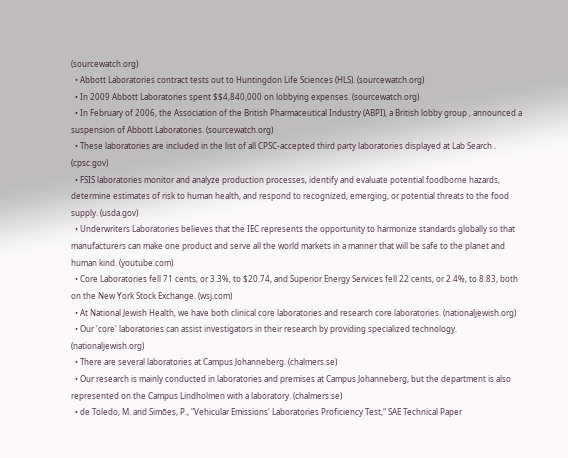(sourcewatch.org)
  • Abbott Laboratories contract tests out to Huntingdon Life Sciences (HLS). (sourcewatch.org)
  • In 2009 Abbott Laboratories spent $$4,840,000 on lobbying expenses. (sourcewatch.org)
  • In February of 2006, the Association of the British Pharmaceutical Industry (ABPI), a British lobby group , announced a suspension of Abbott Laboratories. (sourcewatch.org)
  • These laboratories are included in the list of all CPSC-accepted third party laboratories displayed at Lab Search . (cpsc.gov)
  • FSIS laboratories monitor and analyze production processes, identify and evaluate potential foodborne hazards, determine estimates of risk to human health, and respond to recognized, emerging, or potential threats to the food supply. (usda.gov)
  • Underwriters Laboratories believes that the IEC represents the opportunity to harmonize standards globally so that manufacturers can make one product and serve all the world markets in a manner that will be safe to the planet and human kind. (youtube.com)
  • Core Laboratories fell 71 cents, or 3.3%, to $20.74, and Superior Energy Services fell 22 cents, or 2.4%, to 8.83, both on the New York Stock Exchange. (wsj.com)
  • At National Jewish Health, we have both clinical core laboratories and research core laboratories. (nationaljewish.org)
  • Our 'core' laboratories can assist investigators in their research by providing specialized technology. (nationaljewish.org)
  • There are several laboratories at Campus Johanneberg. (chalmers.se)
  • Our research is mainly conducted in laboratories and premises at Campus Johanneberg, but the department is also represented on the Campus Lindholmen with a laboratory. (chalmers.se)
  • de Toledo, M. and Simões, P., "Vehicular Emissions' Laboratories Proficiency Test," SAE Technical Paper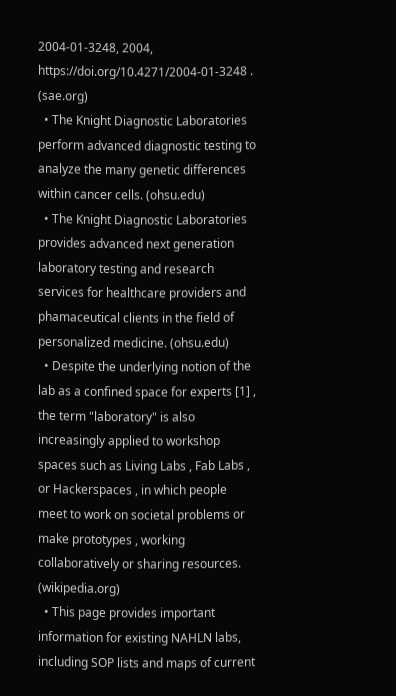2004-01-3248, 2004, https://doi.org/10.4271/2004-01-3248 . (sae.org)
  • The Knight Diagnostic Laboratories perform advanced diagnostic testing to analyze the many genetic differences within cancer cells. (ohsu.edu)
  • The Knight Diagnostic Laboratories provides advanced next generation laboratory testing and research services for healthcare providers and phamaceutical clients in the field of personalized medicine. (ohsu.edu)
  • Despite the underlying notion of the lab as a confined space for experts [1] , the term "laboratory" is also increasingly applied to workshop spaces such as Living Labs , Fab Labs , or Hackerspaces , in which people meet to work on societal problems or make prototypes , working collaboratively or sharing resources. (wikipedia.org)
  • This page provides important information for existing NAHLN labs, including SOP lists and maps of current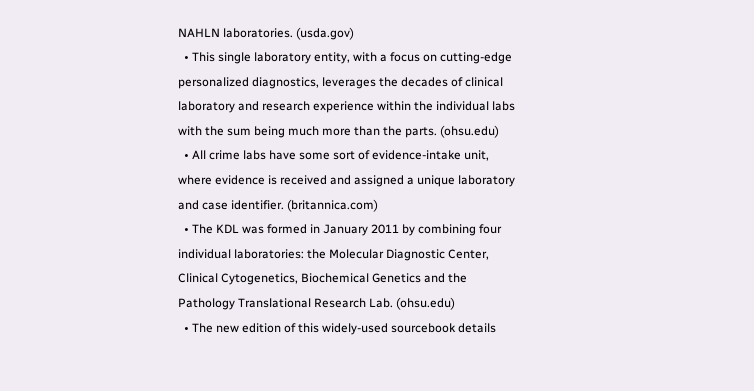NAHLN laboratories. (usda.gov)
  • This single laboratory entity, with a focus on cutting-edge personalized diagnostics, leverages the decades of clinical laboratory and research experience within the individual labs with the sum being much more than the parts. (ohsu.edu)
  • All crime labs have some sort of evidence-intake unit, where evidence is received and assigned a unique laboratory and case identifier. (britannica.com)
  • The KDL was formed in January 2011 by combining four individual laboratories: the Molecular Diagnostic Center, Clinical Cytogenetics, Biochemical Genetics and the Pathology Translational Research Lab. (ohsu.edu)
  • The new edition of this widely-used sourcebook details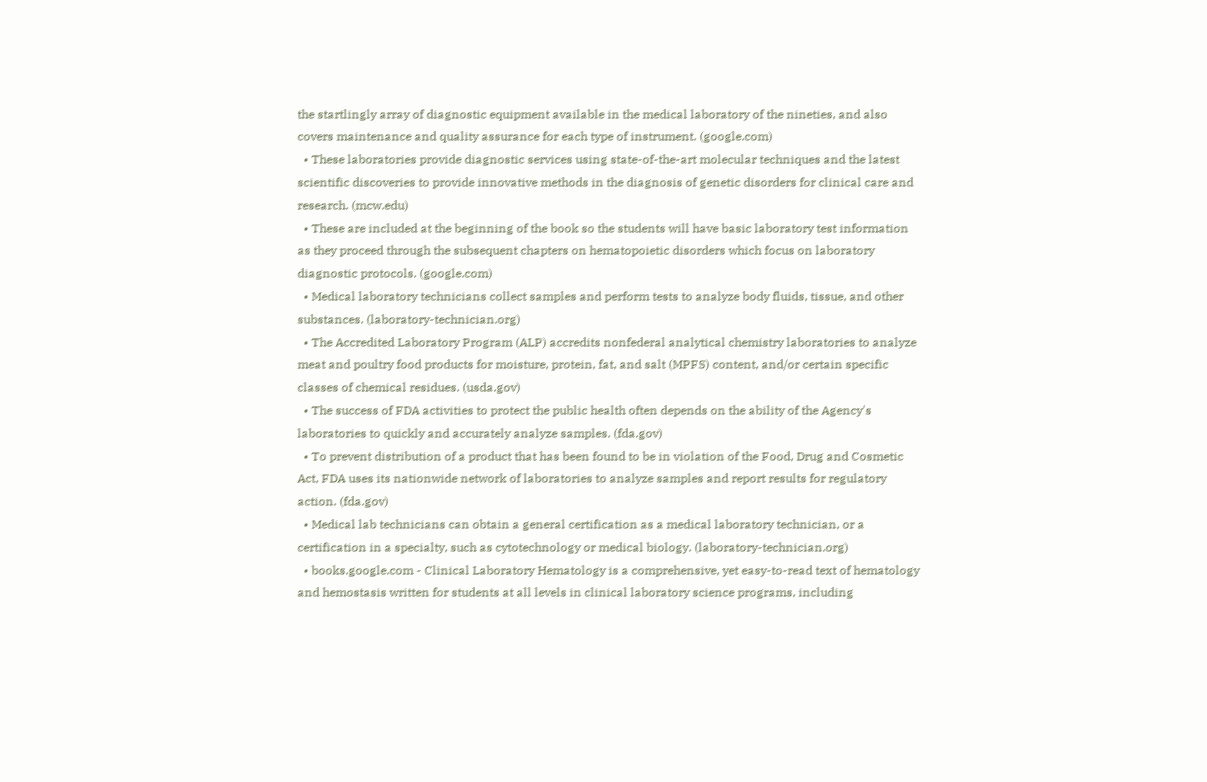the startlingly array of diagnostic equipment available in the medical laboratory of the nineties, and also covers maintenance and quality assurance for each type of instrument. (google.com)
  • These laboratories provide diagnostic services using state-of-the-art molecular techniques and the latest scientific discoveries to provide innovative methods in the diagnosis of genetic disorders for clinical care and research. (mcw.edu)
  • These are included at the beginning of the book so the students will have basic laboratory test information as they proceed through the subsequent chapters on hematopoietic disorders which focus on laboratory diagnostic protocols. (google.com)
  • Medical laboratory technicians collect samples and perform tests to analyze body fluids, tissue, and other substances. (laboratory-technician.org)
  • The Accredited Laboratory Program (ALP) accredits nonfederal analytical chemistry laboratories to analyze meat and poultry food products for moisture, protein, fat, and salt (MPFS) content, and/or certain specific classes of chemical residues. (usda.gov)
  • The success of FDA activities to protect the public health often depends on the ability of the Agency's laboratories to quickly and accurately analyze samples. (fda.gov)
  • To prevent distribution of a product that has been found to be in violation of the Food, Drug and Cosmetic Act, FDA uses its nationwide network of laboratories to analyze samples and report results for regulatory action. (fda.gov)
  • Medical lab technicians can obtain a general certification as a medical laboratory technician, or a certification in a specialty, such as cytotechnology or medical biology. (laboratory-technician.org)
  • books.google.com - Clinical Laboratory Hematology is a comprehensive, yet easy-to-read text of hematology and hemostasis written for students at all levels in clinical laboratory science programs, including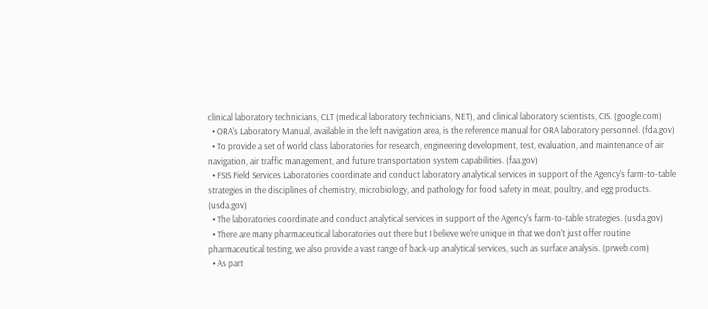clinical laboratory technicians, CLT (medical laboratory technicians, NET), and clinical laboratory scientists, CIS. (google.com)
  • ORA's Laboratory Manual, available in the left navigation area, is the reference manual for ORA laboratory personnel. (fda.gov)
  • To provide a set of world class laboratories for research, engineering development, test, evaluation, and maintenance of air navigation, air traffic management, and future transportation system capabilities. (faa.gov)
  • FSIS Field Services Laboratories coordinate and conduct laboratory analytical services in support of the Agency's farm-to-table strategies in the disciplines of chemistry, microbiology, and pathology for food safety in meat, poultry, and egg products. (usda.gov)
  • The laboratories coordinate and conduct analytical services in support of the Agency's farm-to-table strategies. (usda.gov)
  • There are many pharmaceutical laboratories out there but I believe we're unique in that we don't just offer routine pharmaceutical testing, we also provide a vast range of back-up analytical services, such as surface analysis. (prweb.com)
  • As part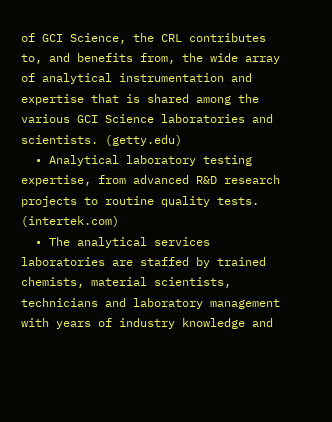of GCI Science, the CRL contributes to, and benefits from, the wide array of analytical instrumentation and expertise that is shared among the various GCI Science laboratories and scientists. (getty.edu)
  • Analytical laboratory testing expertise, from advanced R&D research projects to routine quality tests. (intertek.com)
  • The analytical services laboratories are staffed by trained chemists, material scientists, technicians and laboratory management with years of industry knowledge and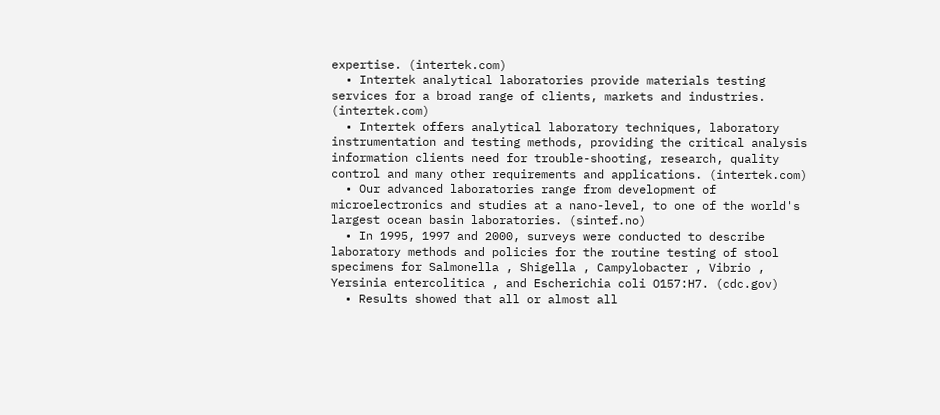expertise. (intertek.com)
  • Intertek analytical laboratories provide materials testing services for a broad range of clients, markets and industries. (intertek.com)
  • Intertek offers analytical laboratory techniques, laboratory instrumentation and testing methods, providing the critical analysis information clients need for trouble-shooting, research, quality control and many other requirements and applications. (intertek.com)
  • Our advanced laboratories range from development of microelectronics and studies at a nano-level, to one of the world's largest ocean basin laboratories. (sintef.no)
  • In 1995, 1997 and 2000, surveys were conducted to describe laboratory methods and policies for the routine testing of stool specimens for Salmonella , Shigella , Campylobacter , Vibrio , Yersinia entercolitica , and Escherichia coli O157:H7. (cdc.gov)
  • Results showed that all or almost all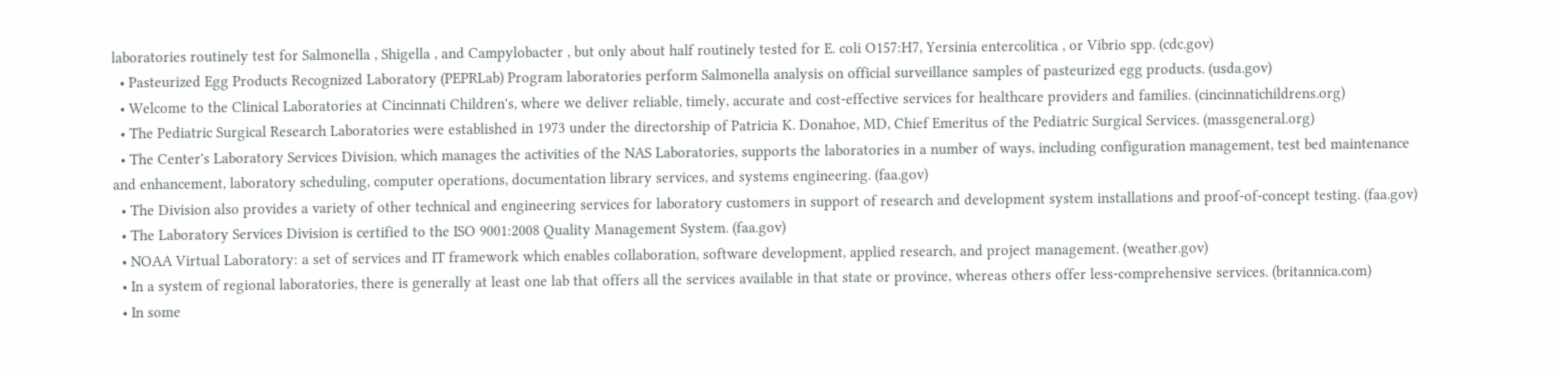laboratories routinely test for Salmonella , Shigella , and Campylobacter , but only about half routinely tested for E. coli O157:H7, Yersinia entercolitica , or Vibrio spp. (cdc.gov)
  • Pasteurized Egg Products Recognized Laboratory (PEPRLab) Program laboratories perform Salmonella analysis on official surveillance samples of pasteurized egg products. (usda.gov)
  • Welcome to the Clinical Laboratories at Cincinnati Children's, where we deliver reliable, timely, accurate and cost-effective services for healthcare providers and families. (cincinnatichildrens.org)
  • The Pediatric Surgical Research Laboratories were established in 1973 under the directorship of Patricia K. Donahoe, MD, Chief Emeritus of the Pediatric Surgical Services. (massgeneral.org)
  • The Center's Laboratory Services Division, which manages the activities of the NAS Laboratories, supports the laboratories in a number of ways, including configuration management, test bed maintenance and enhancement, laboratory scheduling, computer operations, documentation library services, and systems engineering. (faa.gov)
  • The Division also provides a variety of other technical and engineering services for laboratory customers in support of research and development system installations and proof-of-concept testing. (faa.gov)
  • The Laboratory Services Division is certified to the ISO 9001:2008 Quality Management System. (faa.gov)
  • NOAA Virtual Laboratory: a set of services and IT framework which enables collaboration, software development, applied research, and project management. (weather.gov)
  • In a system of regional laboratories, there is generally at least one lab that offers all the services available in that state or province, whereas others offer less-comprehensive services. (britannica.com)
  • In some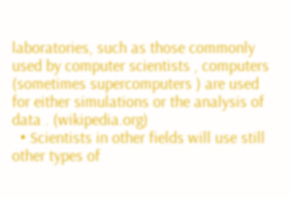laboratories, such as those commonly used by computer scientists , computers (sometimes supercomputers ) are used for either simulations or the analysis of data . (wikipedia.org)
  • Scientists in other fields will use still other types of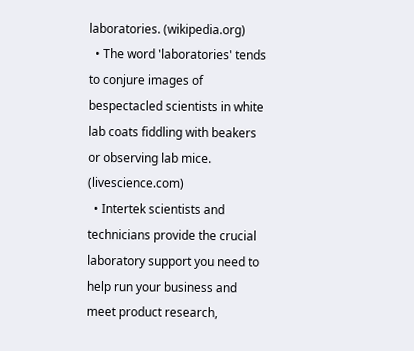laboratories. (wikipedia.org)
  • The word 'laboratories' tends to conjure images of bespectacled scientists in white lab coats fiddling with beakers or observing lab mice. (livescience.com)
  • Intertek scientists and technicians provide the crucial laboratory support you need to help run your business and meet product research,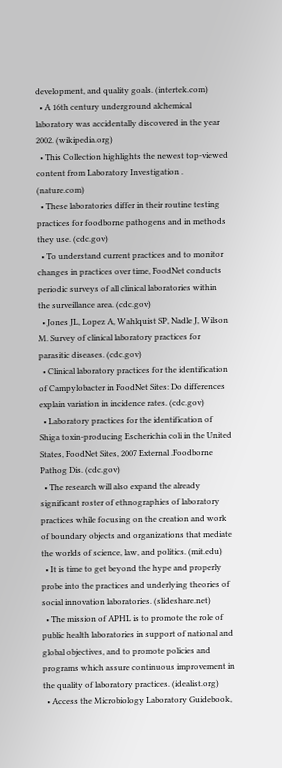development, and quality goals. (intertek.com)
  • A 16th century underground alchemical laboratory was accidentally discovered in the year 2002. (wikipedia.org)
  • This Collection highlights the newest top-viewed content from Laboratory Investigation . (nature.com)
  • These laboratories differ in their routine testing practices for foodborne pathogens and in methods they use. (cdc.gov)
  • To understand current practices and to monitor changes in practices over time, FoodNet conducts periodic surveys of all clinical laboratories within the surveillance area. (cdc.gov)
  • Jones JL, Lopez A, Wahlquist SP, Nadle J, Wilson M. Survey of clinical laboratory practices for parasitic diseases. (cdc.gov)
  • Clinical laboratory practices for the identification of Campylobacter in FoodNet Sites: Do differences explain variation in incidence rates. (cdc.gov)
  • Laboratory practices for the identification of Shiga toxin-producing Escherichia coli in the United States, FoodNet Sites, 2007 External .Foodborne Pathog Dis. (cdc.gov)
  • The research will also expand the already significant roster of ethnographies of laboratory practices while focusing on the creation and work of boundary objects and organizations that mediate the worlds of science, law, and politics. (mit.edu)
  • It is time to get beyond the hype and properly probe into the practices and underlying theories of social innovation laboratories. (slideshare.net)
  • The mission of APHL is to promote the role of public health laboratories in support of national and global objectives, and to promote policies and programs which assure continuous improvement in the quality of laboratory practices. (idealist.org)
  • Access the Microbiology Laboratory Guidebook,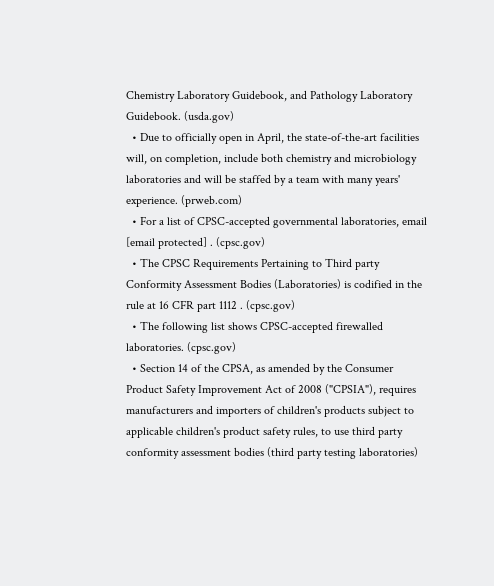Chemistry Laboratory Guidebook, and Pathology Laboratory Guidebook. (usda.gov)
  • Due to officially open in April, the state-of-the-art facilities will, on completion, include both chemistry and microbiology laboratories and will be staffed by a team with many years' experience. (prweb.com)
  • For a list of CPSC-accepted governmental laboratories, email [email protected] . (cpsc.gov)
  • The CPSC Requirements Pertaining to Third party Conformity Assessment Bodies (Laboratories) is codified in the rule at 16 CFR part 1112 . (cpsc.gov)
  • The following list shows CPSC-accepted firewalled laboratories. (cpsc.gov)
  • Section 14 of the CPSA, as amended by the Consumer Product Safety Improvement Act of 2008 ("CPSIA"), requires manufacturers and importers of children's products subject to applicable children's product safety rules, to use third party conformity assessment bodies (third party testing laboratories)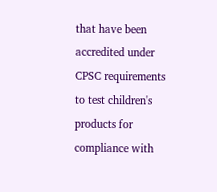that have been accredited under CPSC requirements to test children's products for compliance with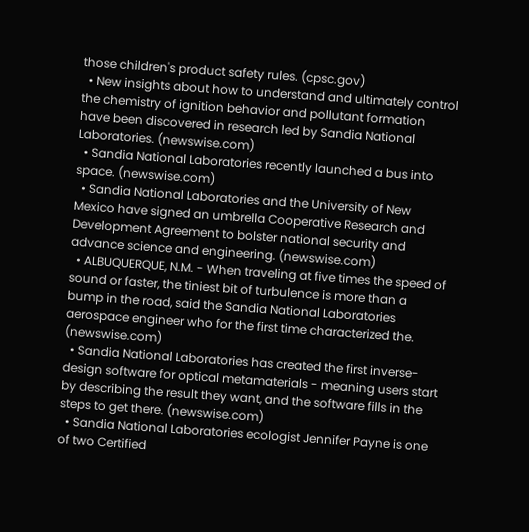those children's product safety rules. (cpsc.gov)
  • New insights about how to understand and ultimately control the chemistry of ignition behavior and pollutant formation have been discovered in research led by Sandia National Laboratories. (newswise.com)
  • Sandia National Laboratories recently launched a bus into space. (newswise.com)
  • Sandia National Laboratories and the University of New Mexico have signed an umbrella Cooperative Research and Development Agreement to bolster national security and advance science and engineering. (newswise.com)
  • ALBUQUERQUE, N.M. - When traveling at five times the speed of sound or faster, the tiniest bit of turbulence is more than a bump in the road, said the Sandia National Laboratories aerospace engineer who for the first time characterized the. (newswise.com)
  • Sandia National Laboratories has created the first inverse-design software for optical metamaterials - meaning users start by describing the result they want, and the software fills in the steps to get there. (newswise.com)
  • Sandia National Laboratories ecologist Jennifer Payne is one of two Certified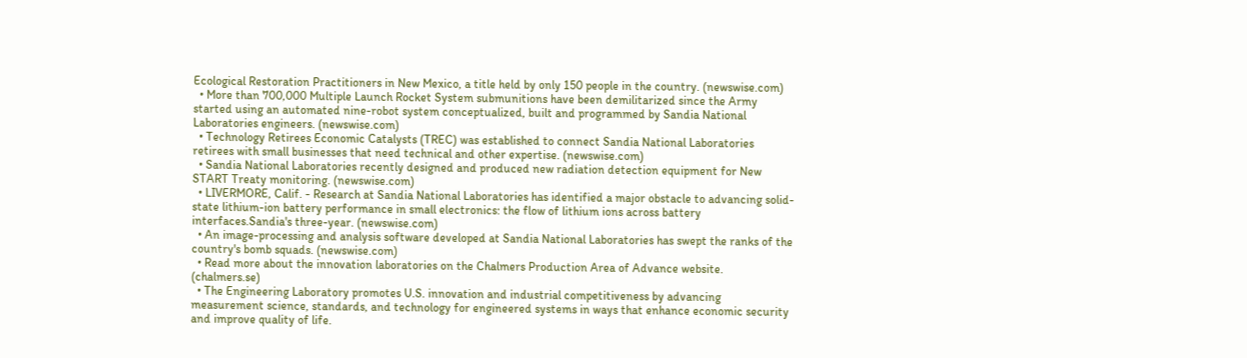Ecological Restoration Practitioners in New Mexico, a title held by only 150 people in the country. (newswise.com)
  • More than 700,000 Multiple Launch Rocket System submunitions have been demilitarized since the Army started using an automated nine-robot system conceptualized, built and programmed by Sandia National Laboratories engineers. (newswise.com)
  • Technology Retirees Economic Catalysts (TREC) was established to connect Sandia National Laboratories retirees with small businesses that need technical and other expertise. (newswise.com)
  • Sandia National Laboratories recently designed and produced new radiation detection equipment for New START Treaty monitoring. (newswise.com)
  • LIVERMORE, Calif. - Research at Sandia National Laboratories has identified a major obstacle to advancing solid-state lithium-ion battery performance in small electronics: the flow of lithium ions across battery interfaces.Sandia's three-year. (newswise.com)
  • An image-processing and analysis software developed at Sandia National Laboratories has swept the ranks of the country's bomb squads. (newswise.com)
  • Read more about the innovation laboratories on the Chalmers Production Area of Advance website. (chalmers.se)
  • The Engineering Laboratory promotes U.S. innovation and industrial competitiveness by advancing measurement science, standards, and technology for engineered systems in ways that enhance economic security and improve quality of life.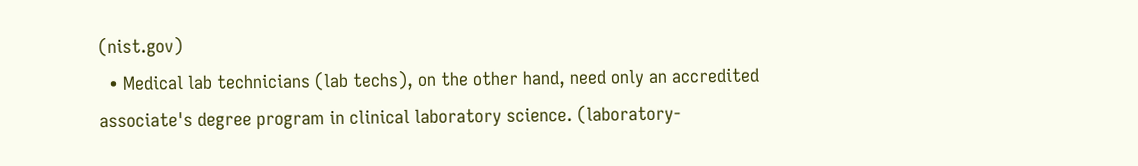(nist.gov)
  • Medical lab technicians (lab techs), on the other hand, need only an accredited associate's degree program in clinical laboratory science. (laboratory-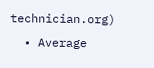technician.org)
  • Average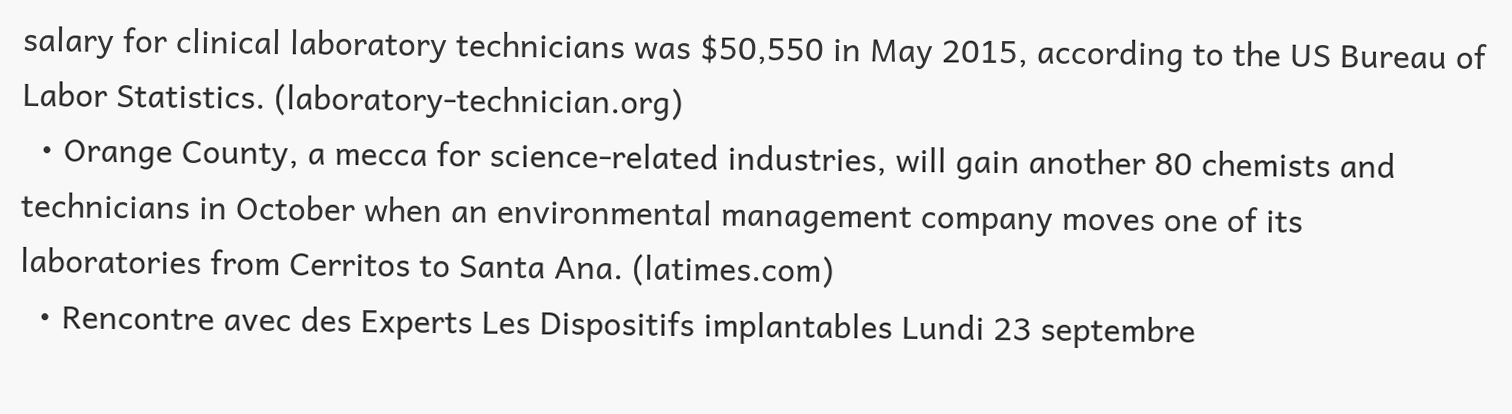salary for clinical laboratory technicians was $50,550 in May 2015, according to the US Bureau of Labor Statistics. (laboratory-technician.org)
  • Orange County, a mecca for science-related industries, will gain another 80 chemists and technicians in October when an environmental management company moves one of its laboratories from Cerritos to Santa Ana. (latimes.com)
  • Rencontre avec des Experts Les Dispositifs implantables Lundi 23 septembre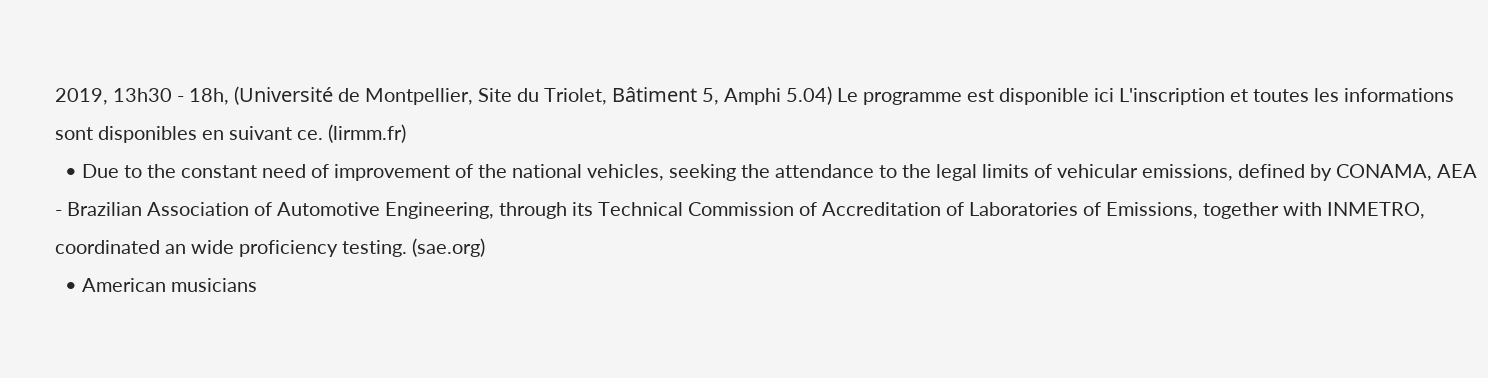2019, 13h30 - 18h, (Université de Montpellier, Site du Triolet, Bâtiment 5, Amphi 5.04) Le programme est disponible ici L'inscription et toutes les informations sont disponibles en suivant ce. (lirmm.fr)
  • Due to the constant need of improvement of the national vehicles, seeking the attendance to the legal limits of vehicular emissions, defined by CONAMA, AEA - Brazilian Association of Automotive Engineering, through its Technical Commission of Accreditation of Laboratories of Emissions, together with INMETRO, coordinated an wide proficiency testing. (sae.org)
  • American musicians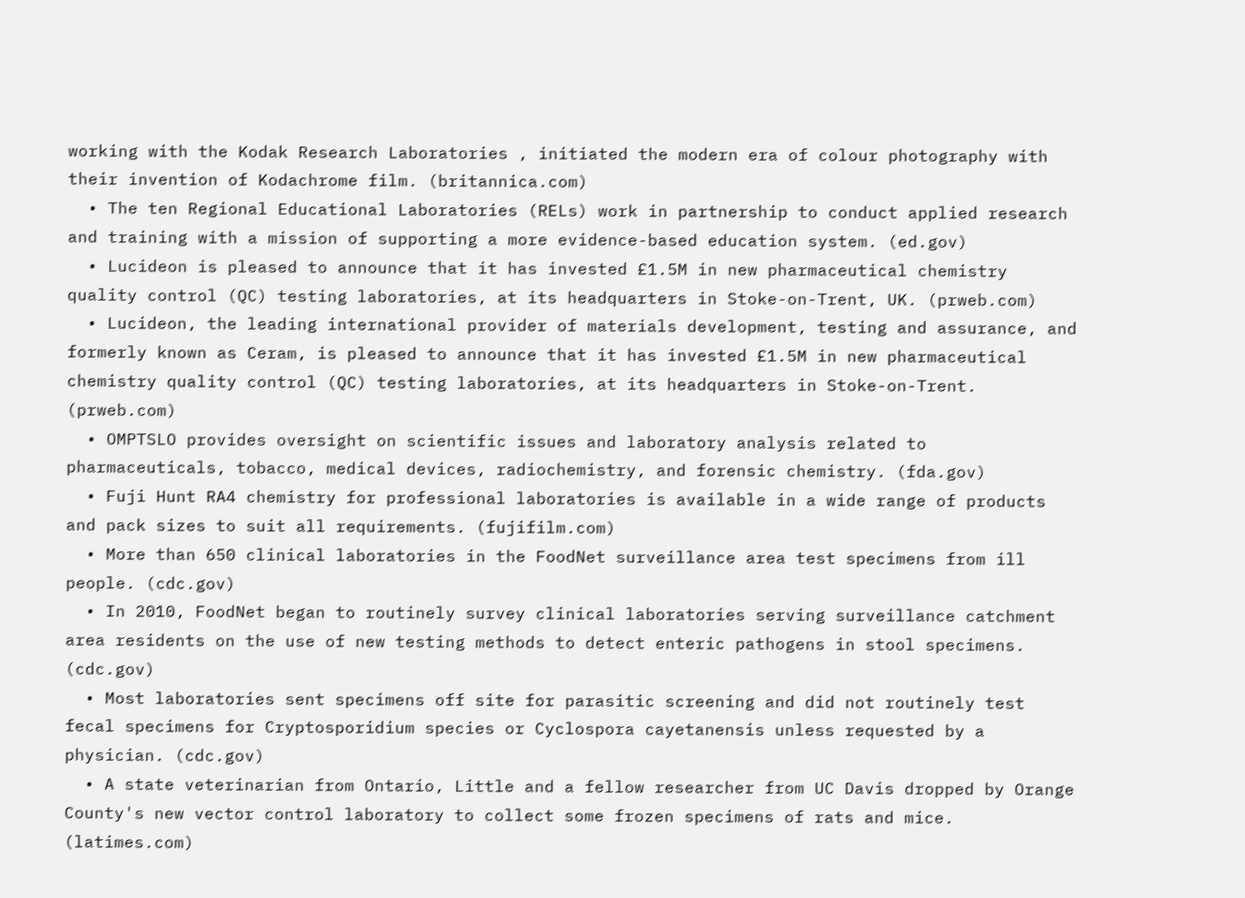working with the Kodak Research Laboratories , initiated the modern era of colour photography with their invention of Kodachrome film. (britannica.com)
  • The ten Regional Educational Laboratories (RELs) work in partnership to conduct applied research and training with a mission of supporting a more evidence-based education system. (ed.gov)
  • Lucideon is pleased to announce that it has invested £1.5M in new pharmaceutical chemistry quality control (QC) testing laboratories, at its headquarters in Stoke-on-Trent, UK. (prweb.com)
  • Lucideon, the leading international provider of materials development, testing and assurance, and formerly known as Ceram, is pleased to announce that it has invested £1.5M in new pharmaceutical chemistry quality control (QC) testing laboratories, at its headquarters in Stoke-on-Trent. (prweb.com)
  • OMPTSLO provides oversight on scientific issues and laboratory analysis related to pharmaceuticals, tobacco, medical devices, radiochemistry, and forensic chemistry. (fda.gov)
  • Fuji Hunt RA4 chemistry for professional laboratories is available in a wide range of products and pack sizes to suit all requirements. (fujifilm.com)
  • More than 650 clinical laboratories in the FoodNet surveillance area test specimens from ill people. (cdc.gov)
  • In 2010, FoodNet began to routinely survey clinical laboratories serving surveillance catchment area residents on the use of new testing methods to detect enteric pathogens in stool specimens. (cdc.gov)
  • Most laboratories sent specimens off site for parasitic screening and did not routinely test fecal specimens for Cryptosporidium species or Cyclospora cayetanensis unless requested by a physician. (cdc.gov)
  • A state veterinarian from Ontario, Little and a fellow researcher from UC Davis dropped by Orange County's new vector control laboratory to collect some frozen specimens of rats and mice. (latimes.com)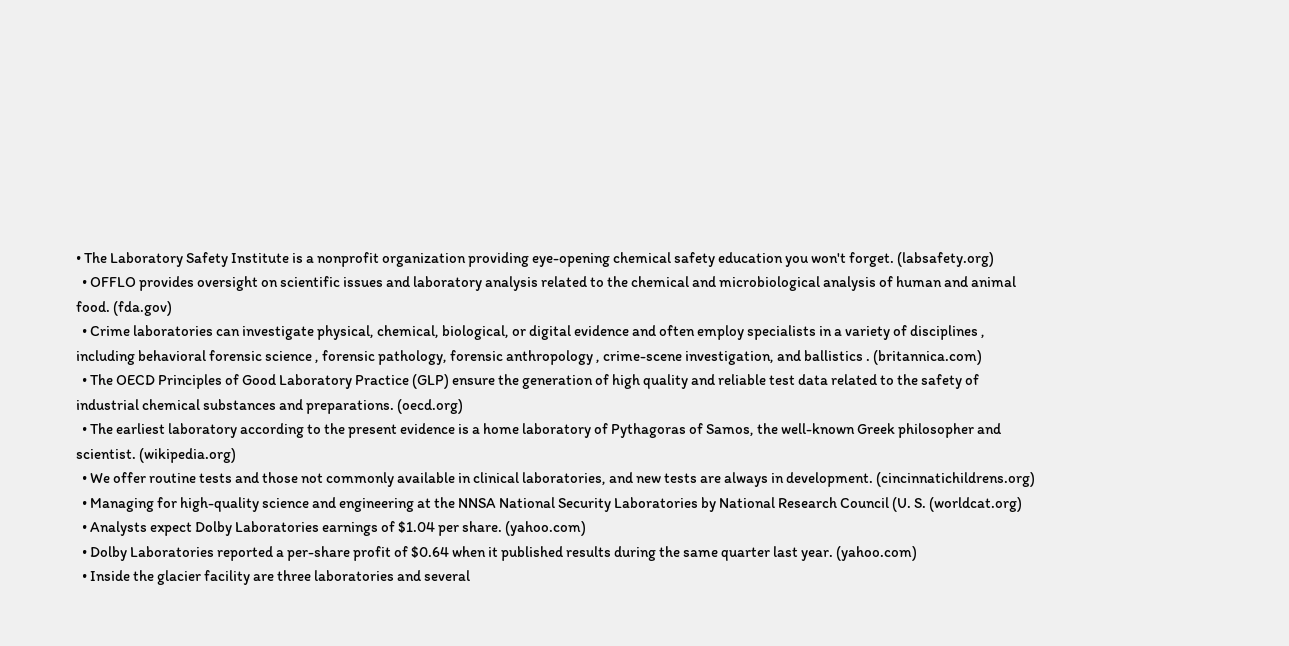• The Laboratory Safety Institute is a nonprofit organization providing eye-opening chemical safety education you won't forget. (labsafety.org)
  • OFFLO provides oversight on scientific issues and laboratory analysis related to the chemical and microbiological analysis of human and animal food. (fda.gov)
  • Crime laboratories can investigate physical, chemical, biological, or digital evidence and often employ specialists in a variety of disciplines , including behavioral forensic science , forensic pathology, forensic anthropology , crime-scene investigation, and ballistics . (britannica.com)
  • The OECD Principles of Good Laboratory Practice (GLP) ensure the generation of high quality and reliable test data related to the safety of industrial chemical substances and preparations. (oecd.org)
  • The earliest laboratory according to the present evidence is a home laboratory of Pythagoras of Samos, the well-known Greek philosopher and scientist. (wikipedia.org)
  • We offer routine tests and those not commonly available in clinical laboratories, and new tests are always in development. (cincinnatichildrens.org)
  • Managing for high-quality science and engineering at the NNSA National Security Laboratories by National Research Council (U. S. (worldcat.org)
  • Analysts expect Dolby Laboratories earnings of $1.04 per share. (yahoo.com)
  • Dolby Laboratories reported a per-share profit of $0.64 when it published results during the same quarter last year. (yahoo.com)
  • Inside the glacier facility are three laboratories and several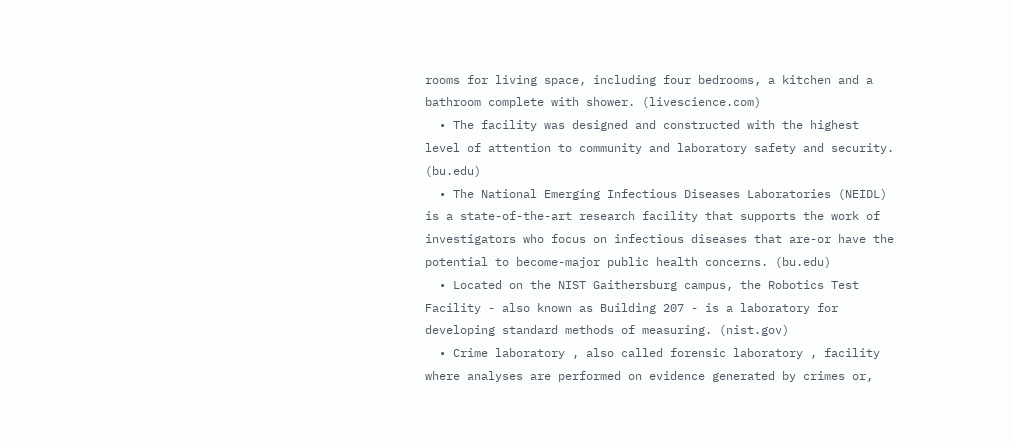rooms for living space, including four bedrooms, a kitchen and a bathroom complete with shower. (livescience.com)
  • The facility was designed and constructed with the highest level of attention to community and laboratory safety and security. (bu.edu)
  • The National Emerging Infectious Diseases Laboratories (NEIDL) is a state-of-the-art research facility that supports the work of investigators who focus on infectious diseases that are-or have the potential to become-major public health concerns. (bu.edu)
  • Located on the NIST Gaithersburg campus, the Robotics Test Facility - also known as Building 207 - is a laboratory for developing standard methods of measuring. (nist.gov)
  • Crime laboratory , also called forensic laboratory , facility where analyses are performed on evidence generated by crimes or,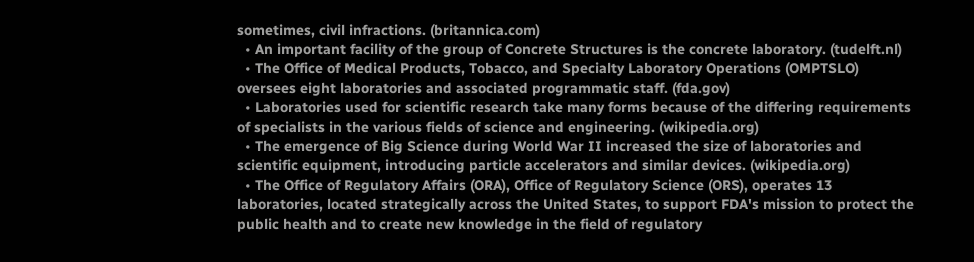sometimes, civil infractions. (britannica.com)
  • An important facility of the group of Concrete Structures is the concrete laboratory. (tudelft.nl)
  • The Office of Medical Products, Tobacco, and Specialty Laboratory Operations (OMPTSLO) oversees eight laboratories and associated programmatic staff. (fda.gov)
  • Laboratories used for scientific research take many forms because of the differing requirements of specialists in the various fields of science and engineering. (wikipedia.org)
  • The emergence of Big Science during World War II increased the size of laboratories and scientific equipment, introducing particle accelerators and similar devices. (wikipedia.org)
  • The Office of Regulatory Affairs (ORA), Office of Regulatory Science (ORS), operates 13 laboratories, located strategically across the United States, to support FDA's mission to protect the public health and to create new knowledge in the field of regulatory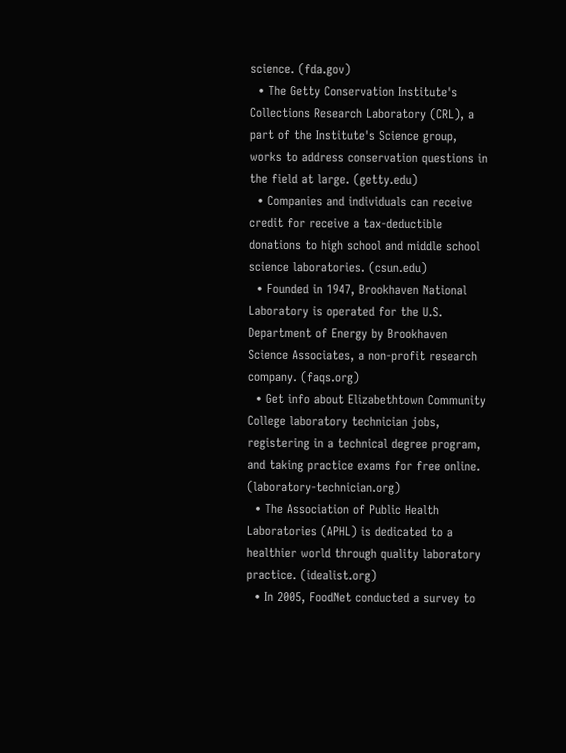science. (fda.gov)
  • The Getty Conservation Institute's Collections Research Laboratory (CRL), a part of the Institute's Science group, works to address conservation questions in the field at large. (getty.edu)
  • Companies and individuals can receive credit for receive a tax-deductible donations to high school and middle school science laboratories. (csun.edu)
  • Founded in 1947, Brookhaven National Laboratory is operated for the U.S. Department of Energy by Brookhaven Science Associates, a non-profit research company. (faqs.org)
  • Get info about Elizabethtown Community College laboratory technician jobs, registering in a technical degree program, and taking practice exams for free online. (laboratory-technician.org)
  • The Association of Public Health Laboratories (APHL) is dedicated to a healthier world through quality laboratory practice. (idealist.org)
  • In 2005, FoodNet conducted a survey to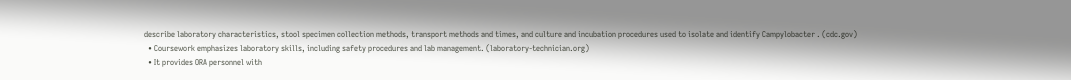describe laboratory characteristics, stool specimen collection methods, transport methods and times, and culture and incubation procedures used to isolate and identify Campylobacter . (cdc.gov)
  • Coursework emphasizes laboratory skills, including safety procedures and lab management. (laboratory-technician.org)
  • It provides ORA personnel with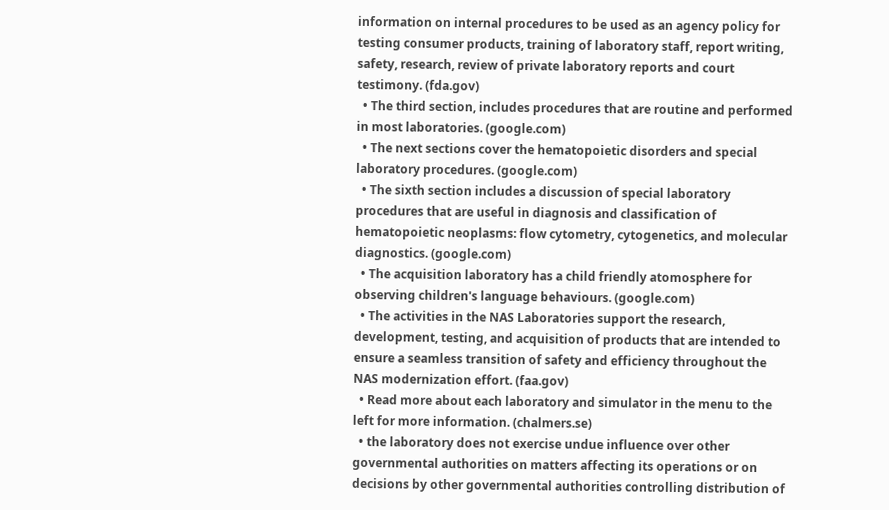information on internal procedures to be used as an agency policy for testing consumer products, training of laboratory staff, report writing, safety, research, review of private laboratory reports and court testimony. (fda.gov)
  • The third section, includes procedures that are routine and performed in most laboratories. (google.com)
  • The next sections cover the hematopoietic disorders and special laboratory procedures. (google.com)
  • The sixth section includes a discussion of special laboratory procedures that are useful in diagnosis and classification of hematopoietic neoplasms: flow cytometry, cytogenetics, and molecular diagnostics. (google.com)
  • The acquisition laboratory has a child friendly atomosphere for observing children's language behaviours. (google.com)
  • The activities in the NAS Laboratories support the research, development, testing, and acquisition of products that are intended to ensure a seamless transition of safety and efficiency throughout the NAS modernization effort. (faa.gov)
  • Read more about each laboratory and simulator in the menu to the left for more information. (chalmers.se)
  • the laboratory does not exercise undue influence over other governmental authorities on matters affecting its operations or on decisions by other governmental authorities controlling distribution of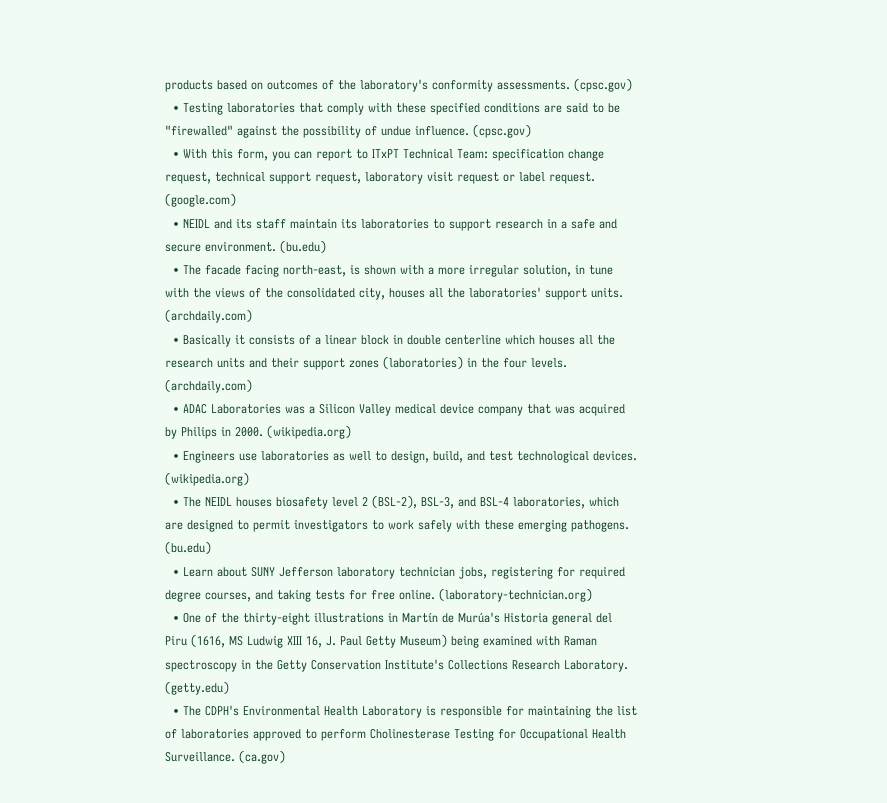products based on outcomes of the laboratory's conformity assessments. (cpsc.gov)
  • Testing laboratories that comply with these specified conditions are said to be "firewalled" against the possibility of undue influence. (cpsc.gov)
  • With this form, you can report to ITxPT Technical Team: specification change request, technical support request, laboratory visit request or label request. (google.com)
  • NEIDL and its staff maintain its laboratories to support research in a safe and secure environment. (bu.edu)
  • The facade facing north-east, is shown with a more irregular solution, in tune with the views of the consolidated city, houses all the laboratories' support units. (archdaily.com)
  • Basically it consists of a linear block in double centerline which houses all the research units and their support zones (laboratories) in the four levels. (archdaily.com)
  • ADAC Laboratories was a Silicon Valley medical device company that was acquired by Philips in 2000. (wikipedia.org)
  • Engineers use laboratories as well to design, build, and test technological devices. (wikipedia.org)
  • The NEIDL houses biosafety level 2 (BSL-2), BSL-3, and BSL-4 laboratories, which are designed to permit investigators to work safely with these emerging pathogens. (bu.edu)
  • Learn about SUNY Jefferson laboratory technician jobs, registering for required degree courses, and taking tests for free online. (laboratory-technician.org)
  • One of the thirty-eight illustrations in Martín de Murúa's Historia general del Piru (1616, MS Ludwig XIII 16, J. Paul Getty Museum) being examined with Raman spectroscopy in the Getty Conservation Institute's Collections Research Laboratory. (getty.edu)
  • The CDPH's Environmental Health Laboratory is responsible for maintaining the list of laboratories approved to perform Cholinesterase Testing for Occupational Health Surveillance. (ca.gov)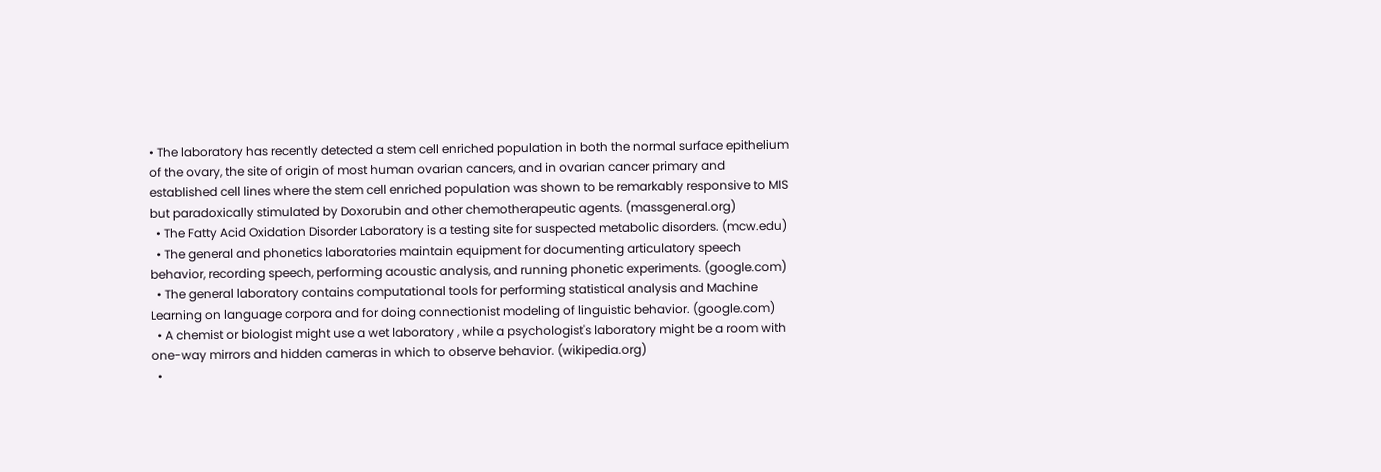• The laboratory has recently detected a stem cell enriched population in both the normal surface epithelium of the ovary, the site of origin of most human ovarian cancers, and in ovarian cancer primary and established cell lines where the stem cell enriched population was shown to be remarkably responsive to MIS but paradoxically stimulated by Doxorubin and other chemotherapeutic agents. (massgeneral.org)
  • The Fatty Acid Oxidation Disorder Laboratory is a testing site for suspected metabolic disorders. (mcw.edu)
  • The general and phonetics laboratories maintain equipment for documenting articulatory speech behavior, recording speech, performing acoustic analysis, and running phonetic experiments. (google.com)
  • The general laboratory contains computational tools for performing statistical analysis and Machine Learning on language corpora and for doing connectionist modeling of linguistic behavior. (google.com)
  • A chemist or biologist might use a wet laboratory , while a psychologist's laboratory might be a room with one-way mirrors and hidden cameras in which to observe behavior. (wikipedia.org)
  •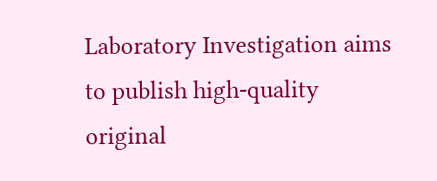Laboratory Investigation aims to publish high-quality original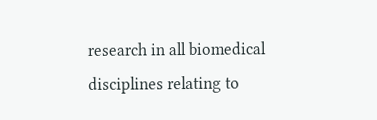research in all biomedical disciplines relating to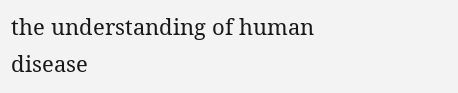the understanding of human disease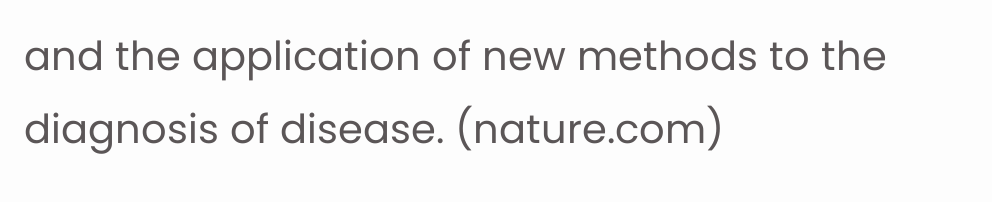and the application of new methods to the diagnosis of disease. (nature.com)